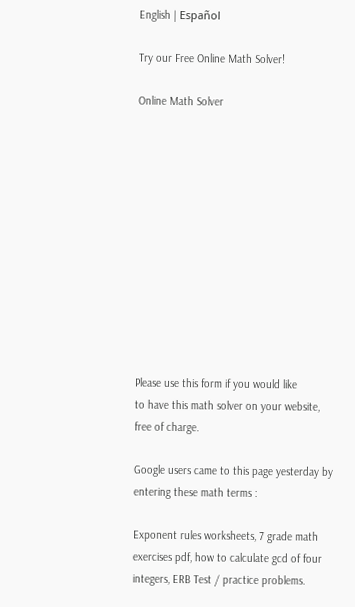English | Español

Try our Free Online Math Solver!

Online Math Solver












Please use this form if you would like
to have this math solver on your website,
free of charge.

Google users came to this page yesterday by entering these math terms :

Exponent rules worksheets, 7 grade math exercises pdf, how to calculate gcd of four integers, ERB Test / practice problems.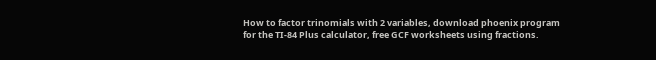How to factor trinomials with 2 variables, download phoenix program for the TI-84 Plus calculator, free GCF worksheets using fractions.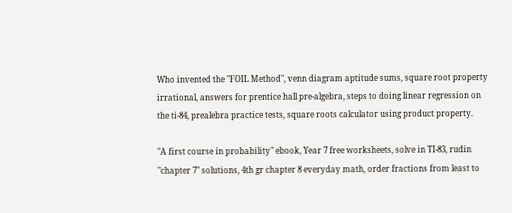Who invented the "FOIL Method", venn diagram aptitude sums, square root property irrational, answers for prentice hall pre-algebra, steps to doing linear regression on the ti-84, prealebra practice tests, square roots calculator using product property.

"A first course in probability" ebook, Year 7 free worksheets, solve in TI-83, rudin "chapter 7" solutions, 4th gr chapter 8 everyday math, order fractions from least to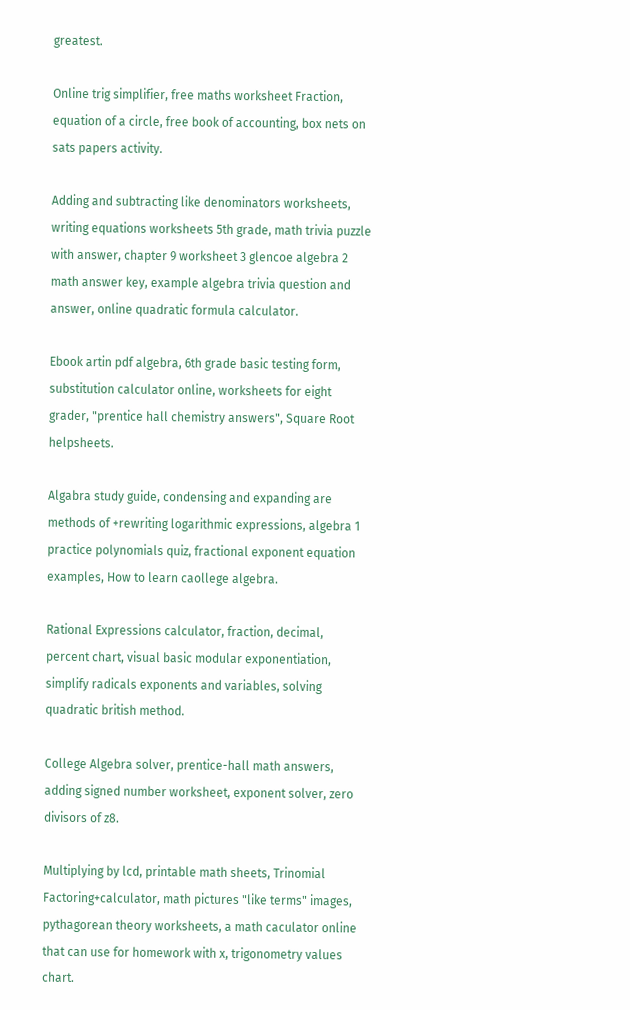greatest.

Online trig simplifier, free maths worksheet Fraction, equation of a circle, free book of accounting, box nets on sats papers activity.

Adding and subtracting like denominators worksheets, writing equations worksheets 5th grade, math trivia puzzle with answer, chapter 9 worksheet 3 glencoe algebra 2 math answer key, example algebra trivia question and answer, online quadratic formula calculator.

Ebook artin pdf algebra, 6th grade basic testing form, substitution calculator online, worksheets for eight grader, "prentice hall chemistry answers", Square Root helpsheets.

Algabra study guide, condensing and expanding are methods of +rewriting logarithmic expressions, algebra 1 practice polynomials quiz, fractional exponent equation examples, How to learn caollege algebra.

Rational Expressions calculator, fraction, decimal, percent chart, visual basic modular exponentiation, simplify radicals exponents and variables, solving quadratic british method.

College Algebra solver, prentice-hall math answers, adding signed number worksheet, exponent solver, zero divisors of z8.

Multiplying by lcd, printable math sheets, Trinomial Factoring+calculator, math pictures "like terms" images, pythagorean theory worksheets, a math caculator online that can use for homework with x, trigonometry values chart.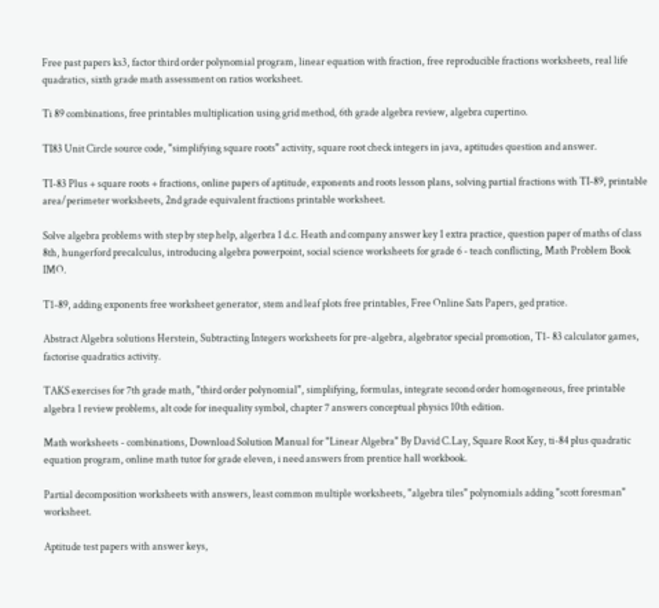Free past papers ks3, factor third order polynomial program, linear equation with fraction, free reproducible fractions worksheets, real life quadratics, sixth grade math assessment on ratios worksheet.

Ti 89 combinations, free printables multiplication using grid method, 6th grade algebra review, algebra cupertino.

TI83 Unit Circle source code, "simplifying square roots" activity, square root check integers in java, aptitudes question and answer.

TI-83 Plus + square roots + fractions, online papers of aptitude, exponents and roots lesson plans, solving partial fractions with TI-89, printable area/perimeter worksheets, 2nd grade equivalent fractions printable worksheet.

Solve algebra problems with step by step help, algerbra 1 d.c. Heath and company answer key 1 extra practice, question paper of maths of class 8th, hungerford precalculus, introducing algebra powerpoint, social science worksheets for grade 6 - teach conflicting, Math Problem Book IMO.

T1-89, adding exponents free worksheet generator, stem and leaf plots free printables, Free Online Sats Papers, ged pratice.

Abstract Algebra solutions Herstein, Subtracting Integers worksheets for pre-algebra, algebrator special promotion, T1- 83 calculator games, factorise quadratics activity.

TAKS exercises for 7th grade math, "third order polynomial", simplifying, formulas, integrate second order homogeneous, free printable algebra 1 review problems, alt code for inequality symbol, chapter 7 answers conceptual physics 10th edition.

Math worksheets - combinations, Download Solution Manual for "Linear Algebra" By David C.Lay, Square Root Key, ti-84 plus quadratic equation program, online math tutor for grade eleven, i need answers from prentice hall workbook.

Partial decomposition worksheets with answers, least common multiple worksheets, "algebra tiles" polynomials adding "scott foresman" worksheet.

Aptitude test papers with answer keys,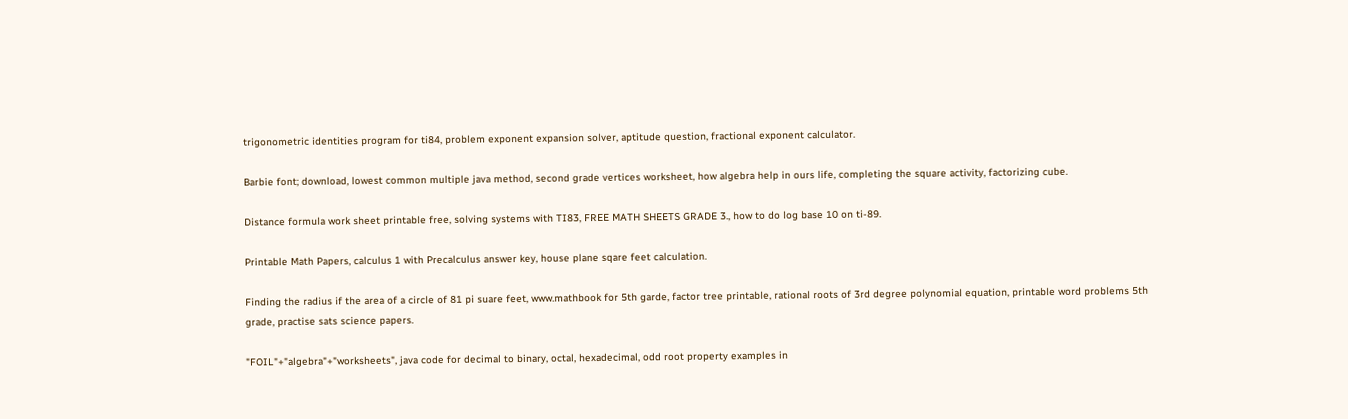trigonometric identities program for ti84, problem exponent expansion solver, aptitude question, fractional exponent calculator.

Barbie font; download, lowest common multiple java method, second grade vertices worksheet, how algebra help in ours life, completing the square activity, factorizing cube.

Distance formula work sheet printable free, solving systems with TI83, FREE MATH SHEETS GRADE 3., how to do log base 10 on ti-89.

Printable Math Papers, calculus 1 with Precalculus answer key, house plane sqare feet calculation.

Finding the radius if the area of a circle of 81 pi suare feet, www.mathbook for 5th garde, factor tree printable, rational roots of 3rd degree polynomial equation, printable word problems 5th grade, practise sats science papers.

"FOIL"+"algebra"+"worksheets", java code for decimal to binary, octal, hexadecimal, odd root property examples in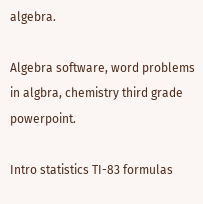algebra.

Algebra software, word problems in algbra, chemistry third grade powerpoint.

Intro statistics TI-83 formulas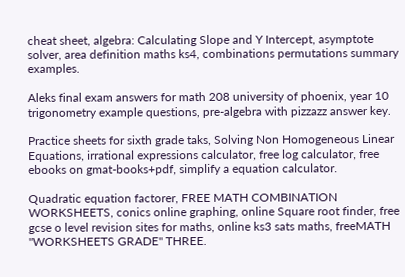cheat sheet, algebra: Calculating Slope and Y Intercept, asymptote solver, area definition maths ks4, combinations permutations summary examples.

Aleks final exam answers for math 208 university of phoenix, year 10 trigonometry example questions, pre-algebra with pizzazz answer key.

Practice sheets for sixth grade taks, Solving Non Homogeneous Linear Equations, irrational expressions calculator, free log calculator, free ebooks on gmat-books+pdf, simplify a equation calculator.

Quadratic equation factorer, FREE MATH COMBINATION WORKSHEETS, conics online graphing, online Square root finder, free gcse o level revision sites for maths, online ks3 sats maths, freeMATH "WORKSHEETS GRADE" THREE.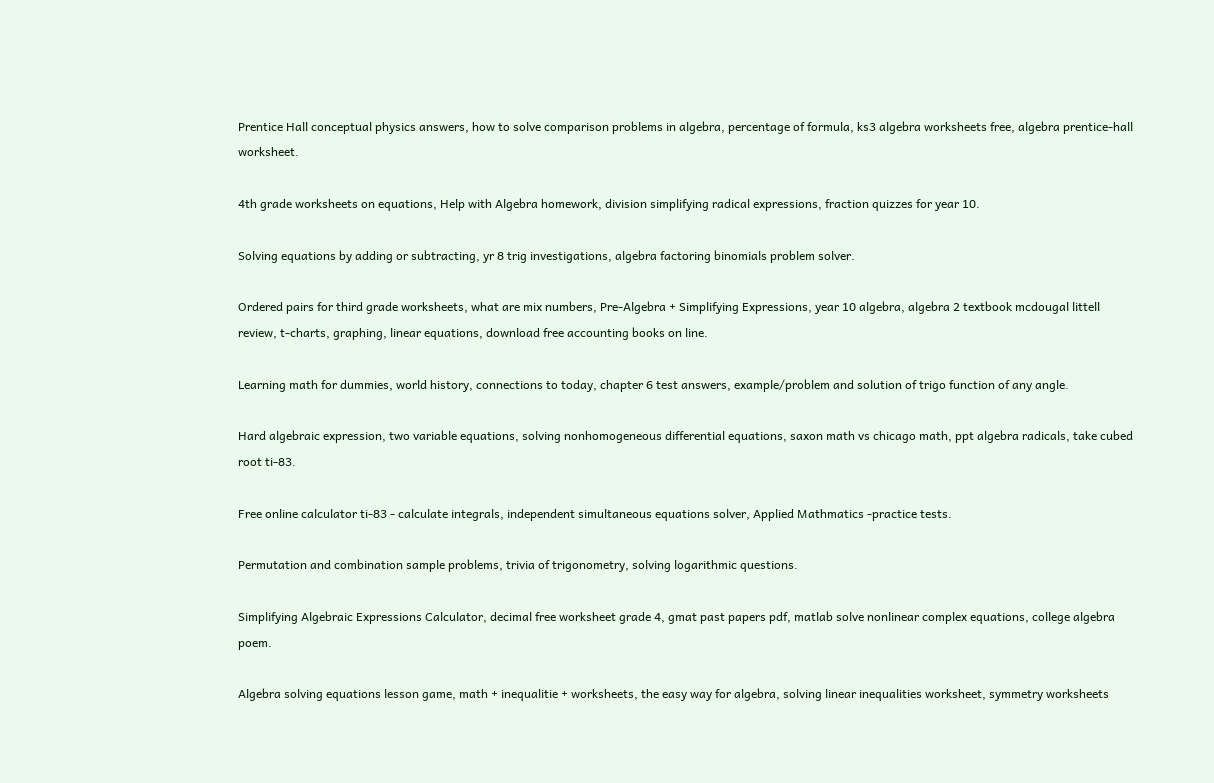Prentice Hall conceptual physics answers, how to solve comparison problems in algebra, percentage of formula, ks3 algebra worksheets free, algebra prentice-hall worksheet.

4th grade worksheets on equations, Help with Algebra homework, division simplifying radical expressions, fraction quizzes for year 10.

Solving equations by adding or subtracting, yr 8 trig investigations, algebra factoring binomials problem solver.

Ordered pairs for third grade worksheets, what are mix numbers, Pre-Algebra + Simplifying Expressions, year 10 algebra, algebra 2 textbook mcdougal littell review, t-charts, graphing, linear equations, download free accounting books on line.

Learning math for dummies, world history, connections to today, chapter 6 test answers, example/problem and solution of trigo function of any angle.

Hard algebraic expression, two variable equations, solving nonhomogeneous differential equations, saxon math vs chicago math, ppt algebra radicals, take cubed root ti-83.

Free online calculator ti-83 - calculate integrals, independent simultaneous equations solver, Applied Mathmatics -practice tests.

Permutation and combination sample problems, trivia of trigonometry, solving logarithmic questions.

Simplifying Algebraic Expressions Calculator, decimal free worksheet grade 4, gmat past papers pdf, matlab solve nonlinear complex equations, college algebra poem.

Algebra solving equations lesson game, math + inequalitie + worksheets, the easy way for algebra, solving linear inequalities worksheet, symmetry worksheets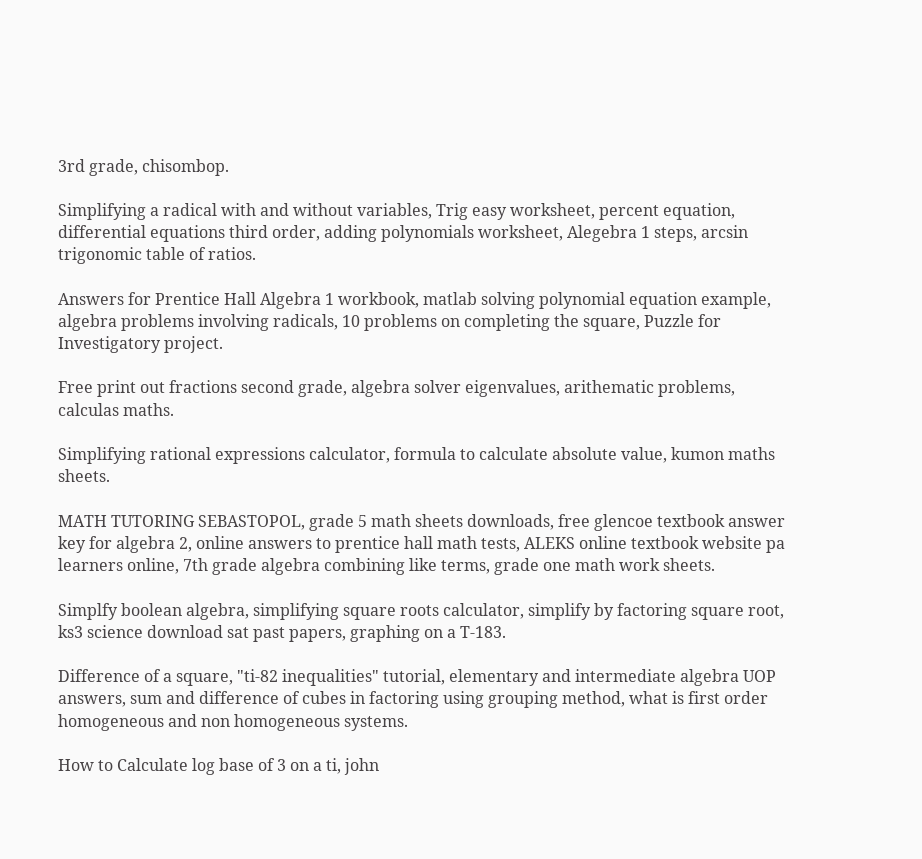3rd grade, chisombop.

Simplifying a radical with and without variables, Trig easy worksheet, percent equation, differential equations third order, adding polynomials worksheet, Alegebra 1 steps, arcsin trigonomic table of ratios.

Answers for Prentice Hall Algebra 1 workbook, matlab solving polynomial equation example, algebra problems involving radicals, 10 problems on completing the square, Puzzle for Investigatory project.

Free print out fractions second grade, algebra solver eigenvalues, arithematic problems, calculas maths.

Simplifying rational expressions calculator, formula to calculate absolute value, kumon maths sheets.

MATH TUTORING SEBASTOPOL, grade 5 math sheets downloads, free glencoe textbook answer key for algebra 2, online answers to prentice hall math tests, ALEKS online textbook website pa learners online, 7th grade algebra combining like terms, grade one math work sheets.

Simplfy boolean algebra, simplifying square roots calculator, simplify by factoring square root, ks3 science download sat past papers, graphing on a T-183.

Difference of a square, "ti-82 inequalities" tutorial, elementary and intermediate algebra UOP answers, sum and difference of cubes in factoring using grouping method, what is first order homogeneous and non homogeneous systems.

How to Calculate log base of 3 on a ti, john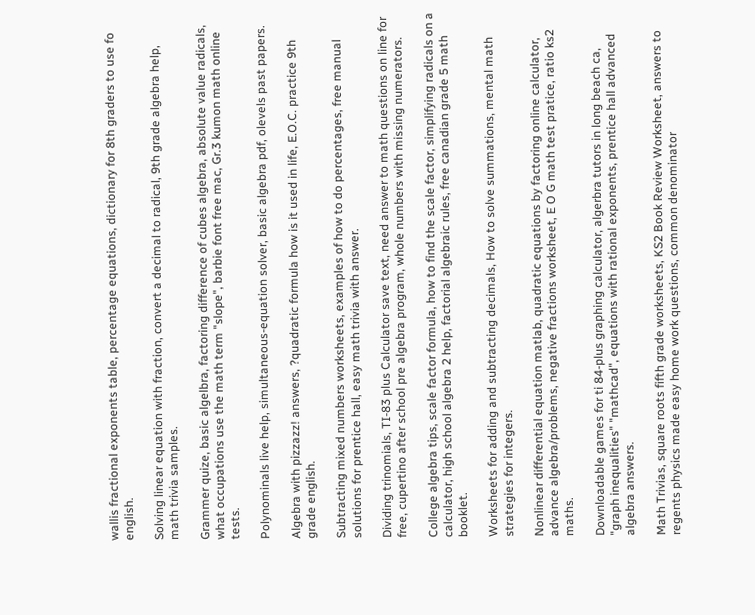wallis fractional exponents table, percentage equations, dictionary for 8th graders to use fo english.

Solving linear equation with fraction, convert a decimal to radical, 9th grade algebra help, math trivia samples.

Grammer quize, basic algelbra, factoring difference of cubes algebra, absolute value radicals, what occupations use the math term "slope", barbie font free mac, Gr.3 kumon math online tests.

Polynominals live help, simultaneous-equation solver, basic algebra pdf, olevels past papers.

Algebra with pizzazz! answers, ?quadratic formula how is it used in life, E.O.C. practice 9th grade english.

Subtracting mixed numbers worksheets, examples of how to do percentages, free manual solutions for prentice hall, easy math trivia with answer.

Dividing trinomials, TI-83 plus Calculator save text, need answer to math questions on line for free, cupertino after school pre algebra program, whole numbers with missing numerators.

College algebra tips, scale factor formula, how to find the scale factor, simplifying radicals on a calculator, high school algebra 2 help, factorial algebraic rules, free canadian grade 5 math booklet.

Worksheets for adding and subtracting decimals, How to solve summations, mental math strategies for integers.

Nonlinear differential equation matlab, quadratic equations by factoring online calculator, advance algebra/problems, negative fractions worksheet, E O G math test pratice, ratio ks2 maths.

Downloadable games for ti 84-plus graphing calculator, algerbra tutors in long beach ca, "graph inequalities" "mathcad", equations with rational exponents, prentice hall advanced algebra answers.

Math Trivias, square roots fifth grade worksheets, KS2 Book Review Worksheet, answers to regents physics made easy home work questions, common denominator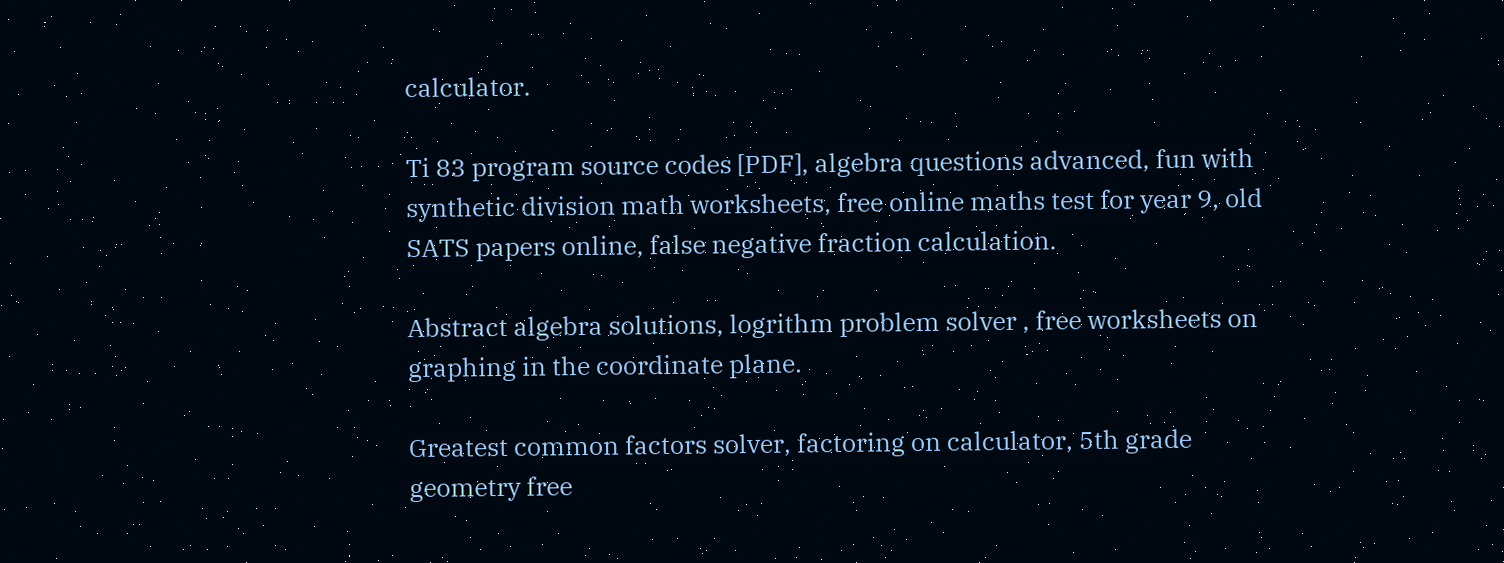calculator.

Ti 83 program source codes [PDF], algebra questions advanced, fun with synthetic division math worksheets, free online maths test for year 9, old SATS papers online, false negative fraction calculation.

Abstract algebra solutions, logrithm problem solver , free worksheets on graphing in the coordinate plane.

Greatest common factors solver, factoring on calculator, 5th grade geometry free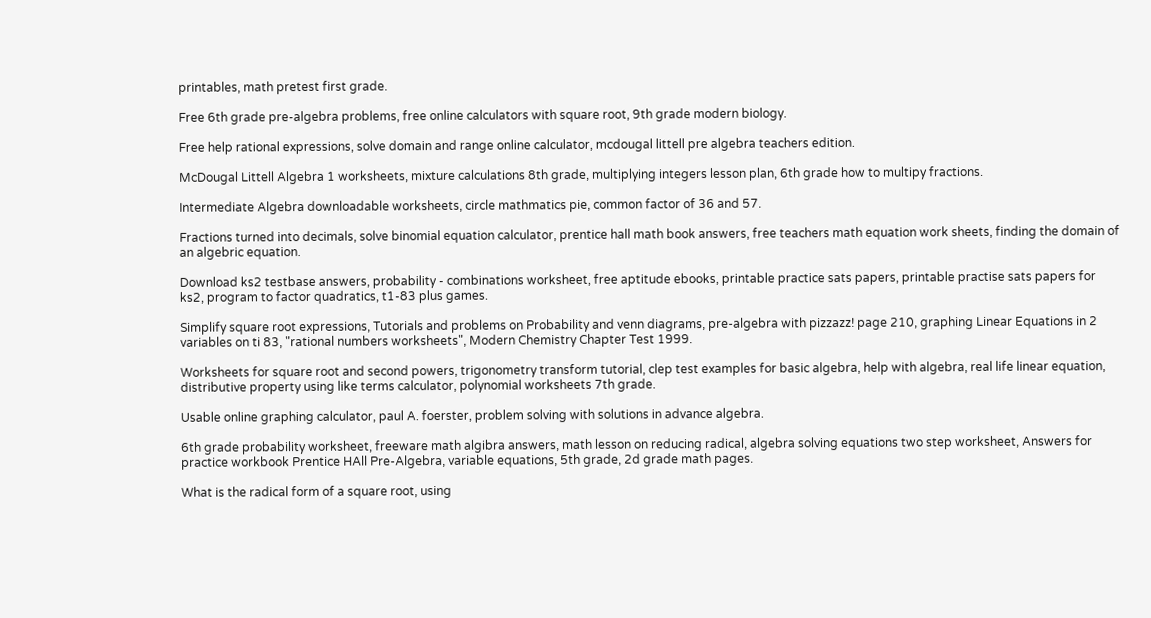printables, math pretest first grade.

Free 6th grade pre-algebra problems, free online calculators with square root, 9th grade modern biology.

Free help rational expressions, solve domain and range online calculator, mcdougal littell pre algebra teachers edition.

McDougal Littell Algebra 1 worksheets, mixture calculations 8th grade, multiplying integers lesson plan, 6th grade how to multipy fractions.

Intermediate Algebra downloadable worksheets, circle mathmatics pie, common factor of 36 and 57.

Fractions turned into decimals, solve binomial equation calculator, prentice hall math book answers, free teachers math equation work sheets, finding the domain of an algebric equation.

Download ks2 testbase answers, probability - combinations worksheet, free aptitude ebooks, printable practice sats papers, printable practise sats papers for ks2, program to factor quadratics, t1-83 plus games.

Simplify square root expressions, Tutorials and problems on Probability and venn diagrams, pre-algebra with pizzazz! page 210, graphing Linear Equations in 2 variables on ti 83, "rational numbers worksheets", Modern Chemistry Chapter Test 1999.

Worksheets for square root and second powers, trigonometry transform tutorial, clep test examples for basic algebra, help with algebra, real life linear equation, distributive property using like terms calculator, polynomial worksheets 7th grade.

Usable online graphing calculator, paul A. foerster, problem solving with solutions in advance algebra.

6th grade probability worksheet, freeware math algibra answers, math lesson on reducing radical, algebra solving equations two step worksheet, Answers for practice workbook Prentice HAll Pre-Algebra, variable equations, 5th grade, 2d grade math pages.

What is the radical form of a square root, using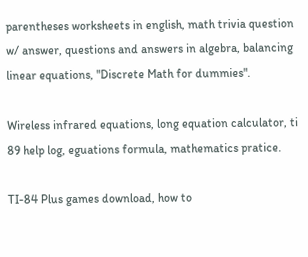parentheses worksheets in english, math trivia question w/ answer, questions and answers in algebra, balancing linear equations, "Discrete Math for dummies".

Wireless infrared equations, long equation calculator, ti 89 help log, eguations formula, mathematics pratice.

TI-84 Plus games download, how to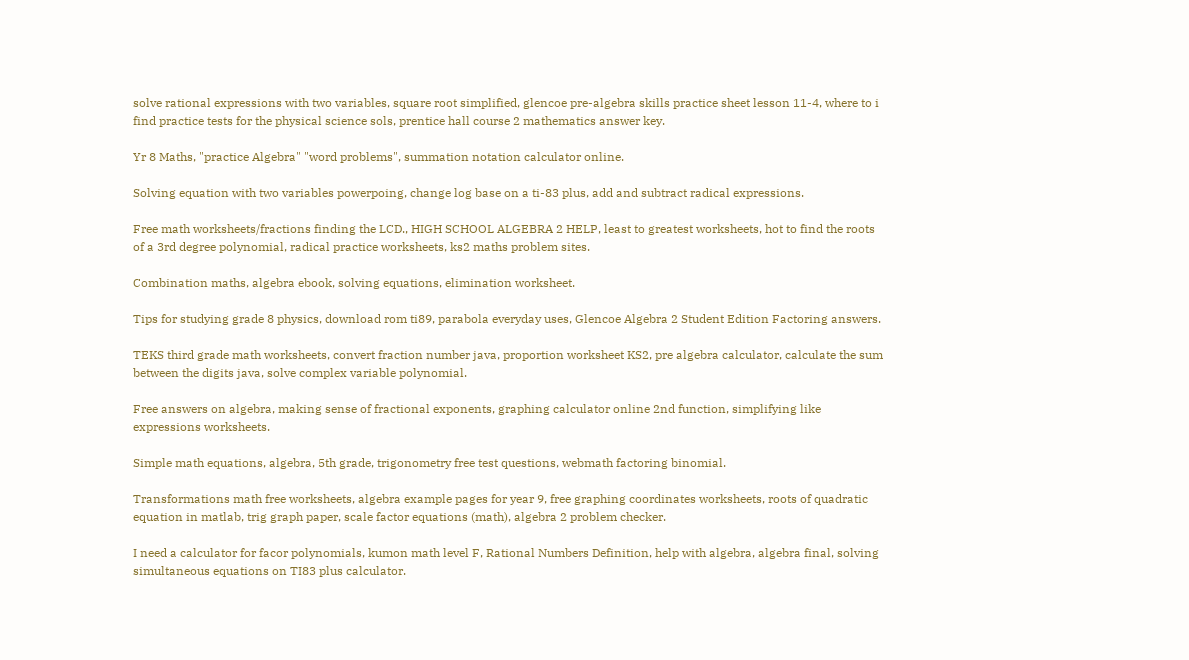solve rational expressions with two variables, square root simplified, glencoe pre-algebra skills practice sheet lesson 11-4, where to i find practice tests for the physical science sols, prentice hall course 2 mathematics answer key.

Yr 8 Maths, "practice Algebra" "word problems", summation notation calculator online.

Solving equation with two variables powerpoing, change log base on a ti-83 plus, add and subtract radical expressions.

Free math worksheets/fractions finding the LCD., HIGH SCHOOL ALGEBRA 2 HELP, least to greatest worksheets, hot to find the roots of a 3rd degree polynomial, radical practice worksheets, ks2 maths problem sites.

Combination maths, algebra ebook, solving equations, elimination worksheet.

Tips for studying grade 8 physics, download rom ti89, parabola everyday uses, Glencoe Algebra 2 Student Edition Factoring answers.

TEKS third grade math worksheets, convert fraction number java, proportion worksheet KS2, pre algebra calculator, calculate the sum between the digits java, solve complex variable polynomial.

Free answers on algebra, making sense of fractional exponents, graphing calculator online 2nd function, simplifying like expressions worksheets.

Simple math equations, algebra, 5th grade, trigonometry free test questions, webmath factoring binomial.

Transformations math free worksheets, algebra example pages for year 9, free graphing coordinates worksheets, roots of quadratic equation in matlab, trig graph paper, scale factor equations (math), algebra 2 problem checker.

I need a calculator for facor polynomials, kumon math level F, Rational Numbers Definition, help with algebra, algebra final, solving simultaneous equations on TI83 plus calculator.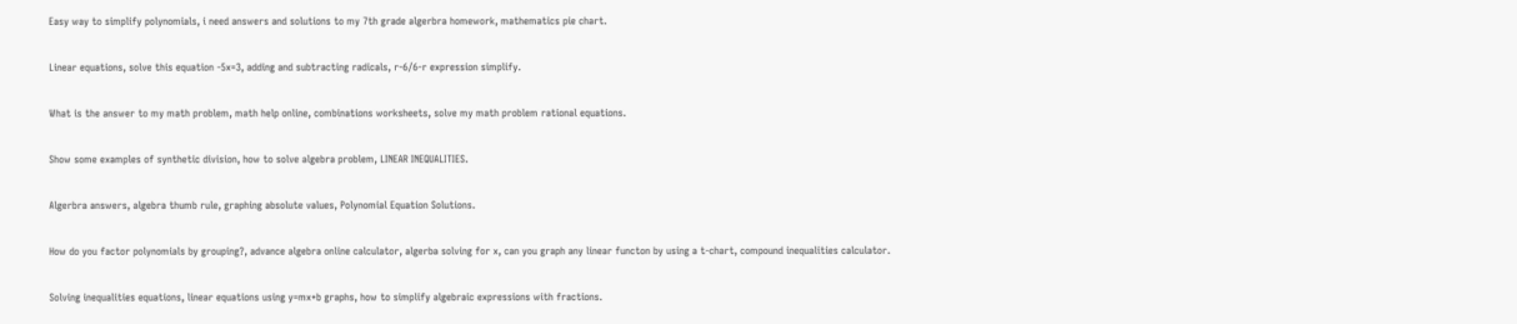Easy way to simplify polynomials, i need answers and solutions to my 7th grade algerbra homework, mathematics pie chart.

Linear equations, solve this equation -5x=3, adding and subtracting radicals, r-6/6-r expression simplify.

What is the answer to my math problem, math help online, combinations worksheets, solve my math problem rational equations.

Show some examples of synthetic division, how to solve algebra problem, LINEAR INEQUALITIES.

Algerbra answers, algebra thumb rule, graphing absolute values, Polynomial Equation Solutions.

How do you factor polynomials by grouping?, advance algebra online calculator, algerba solving for x, can you graph any linear functon by using a t-chart, compound inequalities calculator.

Solving inequalities equations, linear equations using y=mx+b graphs, how to simplify algebraic expressions with fractions.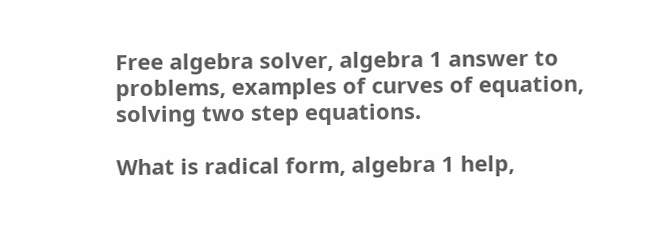Free algebra solver, algebra 1 answer to problems, examples of curves of equation, solving two step equations.

What is radical form, algebra 1 help,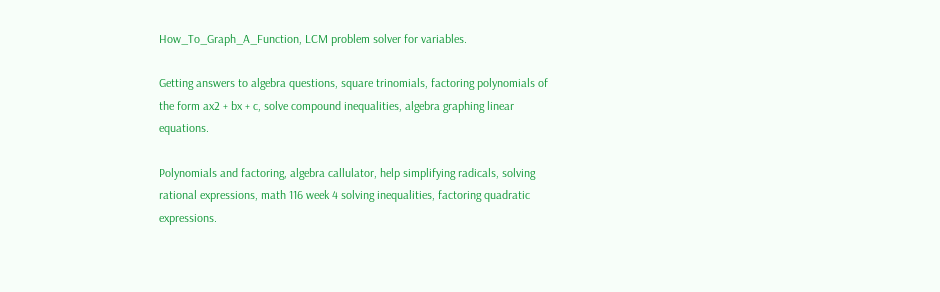How_To_Graph_A_Function, LCM problem solver for variables.

Getting answers to algebra questions, square trinomials, factoring polynomials of the form ax2 + bx + c, solve compound inequalities, algebra graphing linear equations.

Polynomials and factoring, algebra callulator, help simplifying radicals, solving rational expressions, math 116 week 4 solving inequalities, factoring quadratic expressions.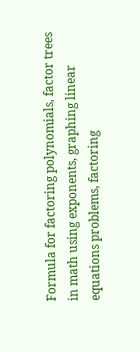Formula for factoring polynomials, factor trees in math using exponents, graphing linear equations problems, factoring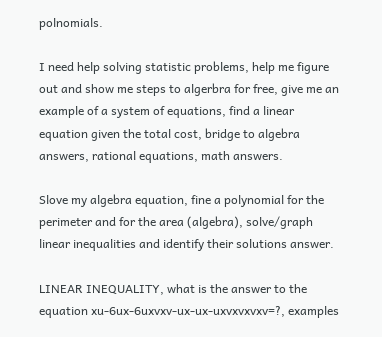polnomials.

I need help solving statistic problems, help me figure out and show me steps to algerbra for free, give me an example of a system of equations, find a linear equation given the total cost, bridge to algebra answers, rational equations, math answers.

Slove my algebra equation, fine a polynomial for the perimeter and for the area (algebra), solve/graph linear inequalities and identify their solutions answer.

LINEAR INEQUALITY, what is the answer to the equation xu-6ux-6uxvxv-ux-ux-uxvxvxvxv=?, examples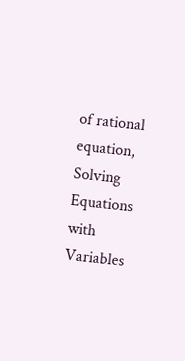of rational equation, Solving Equations with Variables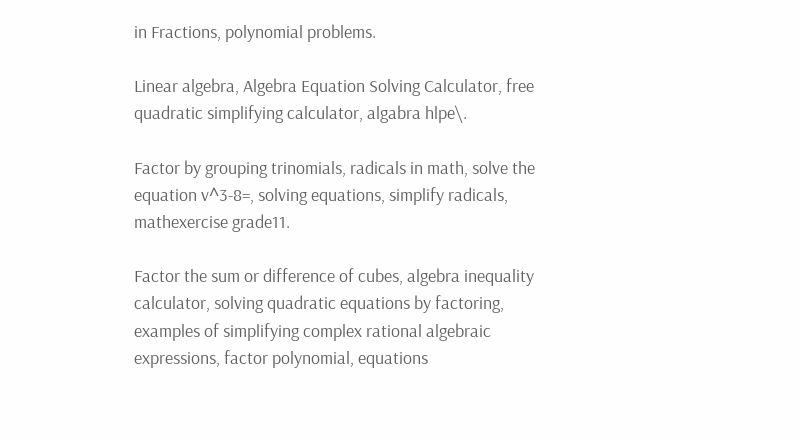in Fractions, polynomial problems.

Linear algebra, Algebra Equation Solving Calculator, free quadratic simplifying calculator, algabra hlpe\.

Factor by grouping trinomials, radicals in math, solve the equation v^3-8=, solving equations, simplify radicals, mathexercise grade11.

Factor the sum or difference of cubes, algebra inequality calculator, solving quadratic equations by factoring, examples of simplifying complex rational algebraic expressions, factor polynomial, equations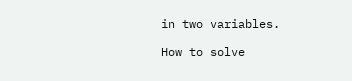in two variables.

How to solve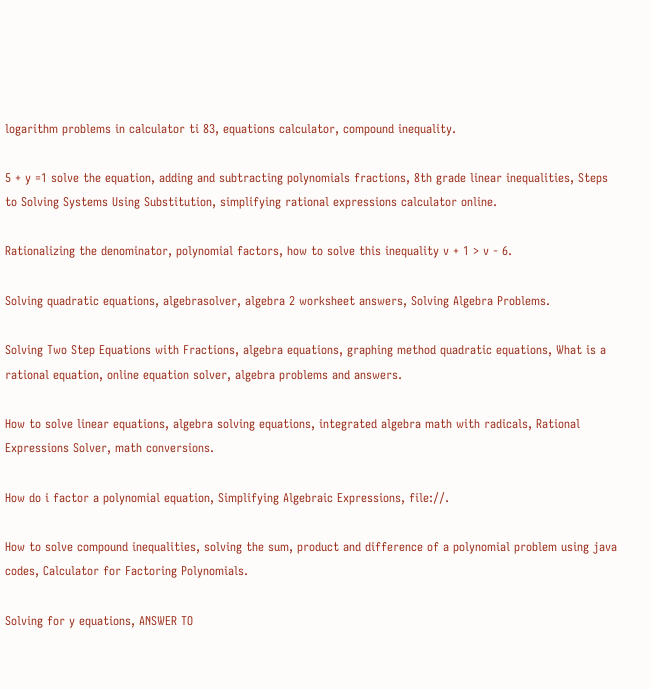logarithm problems in calculator ti 83, equations calculator, compound inequality.

5 + y =1 solve the equation, adding and subtracting polynomials fractions, 8th grade linear inequalities, Steps to Solving Systems Using Substitution, simplifying rational expressions calculator online.

Rationalizing the denominator, polynomial factors, how to solve this inequality v + 1 > v - 6.

Solving quadratic equations, algebrasolver, algebra 2 worksheet answers, Solving Algebra Problems.

Solving Two Step Equations with Fractions, algebra equations, graphing method quadratic equations, What is a rational equation, online equation solver, algebra problems and answers.

How to solve linear equations, algebra solving equations, integrated algebra math with radicals, Rational Expressions Solver, math conversions.

How do i factor a polynomial equation, Simplifying Algebraic Expressions, file://.

How to solve compound inequalities, solving the sum, product and difference of a polynomial problem using java codes, Calculator for Factoring Polynomials.

Solving for y equations, ANSWER TO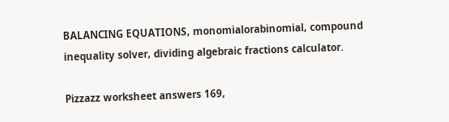BALANCING EQUATIONS, monomialorabinomial, compound inequality solver, dividing algebraic fractions calculator.

Pizzazz worksheet answers 169,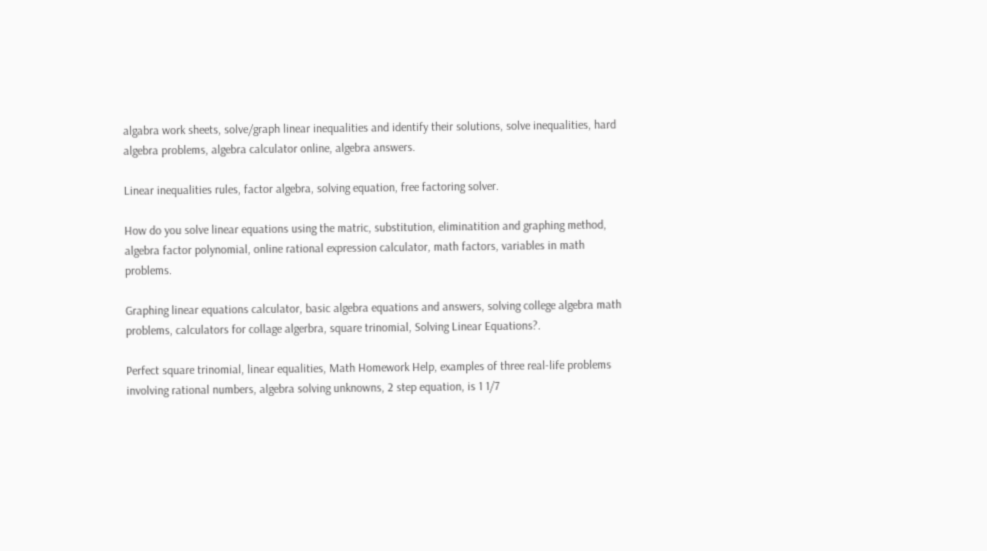algabra work sheets, solve/graph linear inequalities and identify their solutions, solve inequalities, hard algebra problems, algebra calculator online, algebra answers.

Linear inequalities rules, factor algebra, solving equation, free factoring solver.

How do you solve linear equations using the matric, substitution, eliminatition and graphing method, algebra factor polynomial, online rational expression calculator, math factors, variables in math problems.

Graphing linear equations calculator, basic algebra equations and answers, solving college algebra math problems, calculators for collage algerbra, square trinomial, Solving Linear Equations?.

Perfect square trinomial, linear equalities, Math Homework Help, examples of three real-life problems involving rational numbers, algebra solving unknowns, 2 step equation, is 1 1/7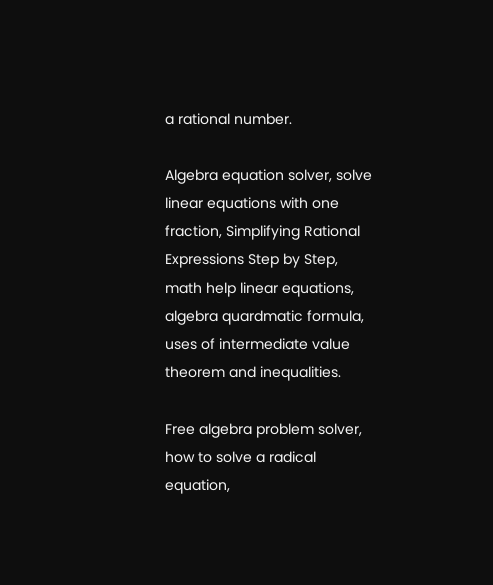a rational number.

Algebra equation solver, solve linear equations with one fraction, Simplifying Rational Expressions Step by Step, math help linear equations, algebra quardmatic formula, uses of intermediate value theorem and inequalities.

Free algebra problem solver, how to solve a radical equation,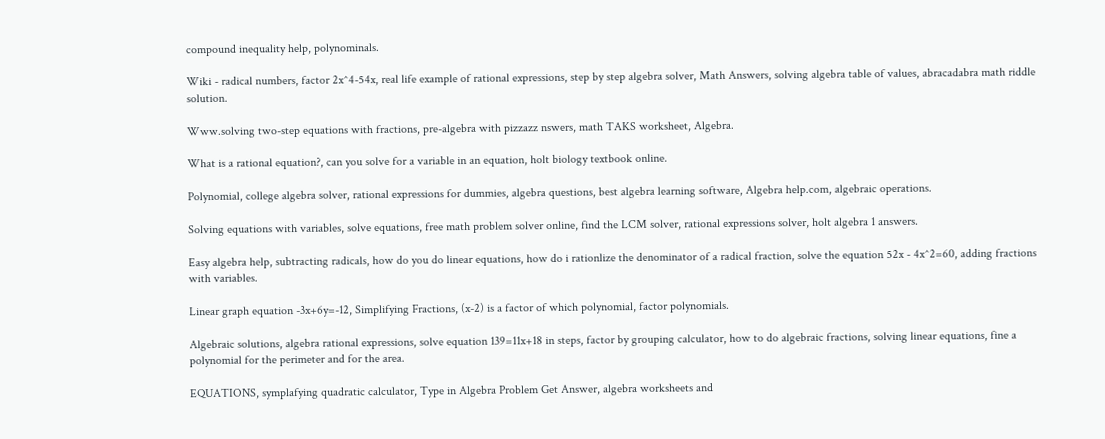compound inequality help, polynominals.

Wiki - radical numbers, factor 2x^4-54x, real life example of rational expressions, step by step algebra solver, Math Answers, solving algebra table of values, abracadabra math riddle solution.

Www.solving two-step equations with fractions, pre-algebra with pizzazz nswers, math TAKS worksheet, Algebra.

What is a rational equation?, can you solve for a variable in an equation, holt biology textbook online.

Polynomial, college algebra solver, rational expressions for dummies, algebra questions, best algebra learning software, Algebra help.com, algebraic operations.

Solving equations with variables, solve equations, free math problem solver online, find the LCM solver, rational expressions solver, holt algebra 1 answers.

Easy algebra help, subtracting radicals, how do you do linear equations, how do i rationlize the denominator of a radical fraction, solve the equation 52x - 4x^2=60, adding fractions with variables.

Linear graph equation -3x+6y=-12, Simplifying Fractions, (x-2) is a factor of which polynomial, factor polynomials.

Algebraic solutions, algebra rational expressions, solve equation 139=11x+18 in steps, factor by grouping calculator, how to do algebraic fractions, solving linear equations, fine a polynomial for the perimeter and for the area.

EQUATIONS, symplafying quadratic calculator, Type in Algebra Problem Get Answer, algebra worksheets and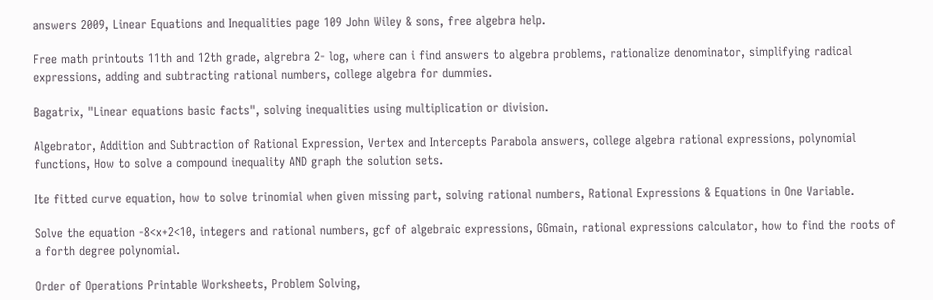answers 2009, Linear Equations and Inequalities page 109 John Wiley & sons, free algebra help.

Free math printouts 11th and 12th grade, algrebra 2- log, where can i find answers to algebra problems, rationalize denominator, simplifying radical expressions, adding and subtracting rational numbers, college algebra for dummies.

Bagatrix, "Linear equations basic facts", solving inequalities using multiplication or division.

Algebrator, Addition and Subtraction of Rational Expression, Vertex and Intercepts Parabola answers, college algebra rational expressions, polynomial functions, How to solve a compound inequality AND graph the solution sets.

Ite fitted curve equation, how to solve trinomial when given missing part, solving rational numbers, Rational Expressions & Equations in One Variable.

Solve the equation -8<x+2<10, integers and rational numbers, gcf of algebraic expressions, GGmain, rational expressions calculator, how to find the roots of a forth degree polynomial.

Order of Operations Printable Worksheets, Problem Solving,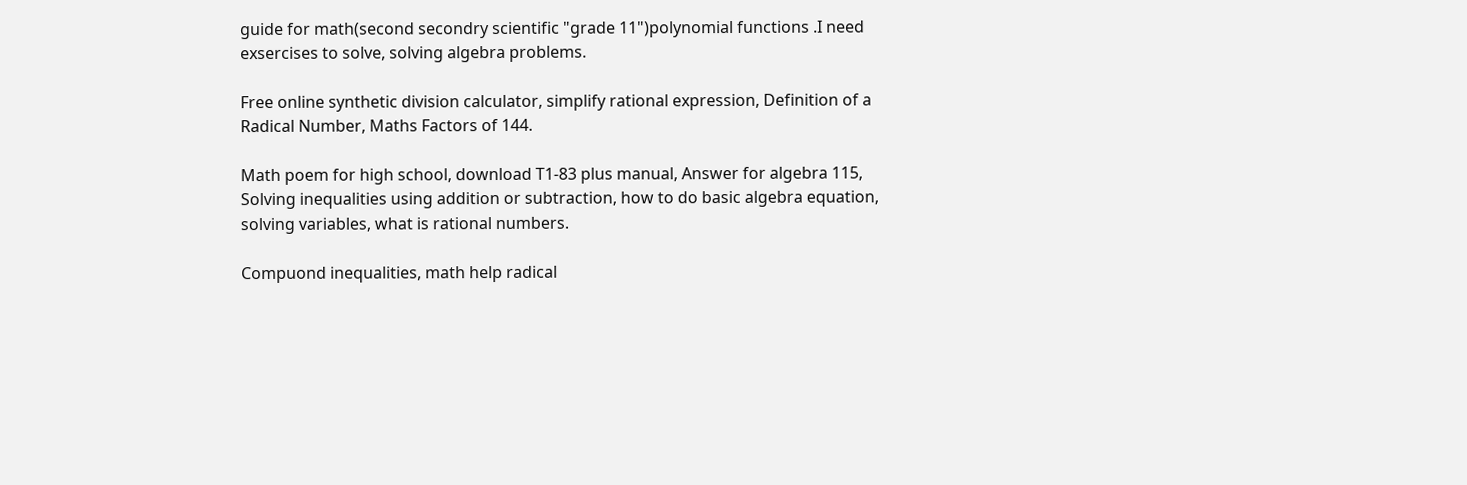guide for math(second secondry scientific "grade 11")polynomial functions .I need exsercises to solve, solving algebra problems.

Free online synthetic division calculator, simplify rational expression, Definition of a Radical Number, Maths Factors of 144.

Math poem for high school, download T1-83 plus manual, Answer for algebra 115, Solving inequalities using addition or subtraction, how to do basic algebra equation, solving variables, what is rational numbers.

Compuond inequalities, math help radical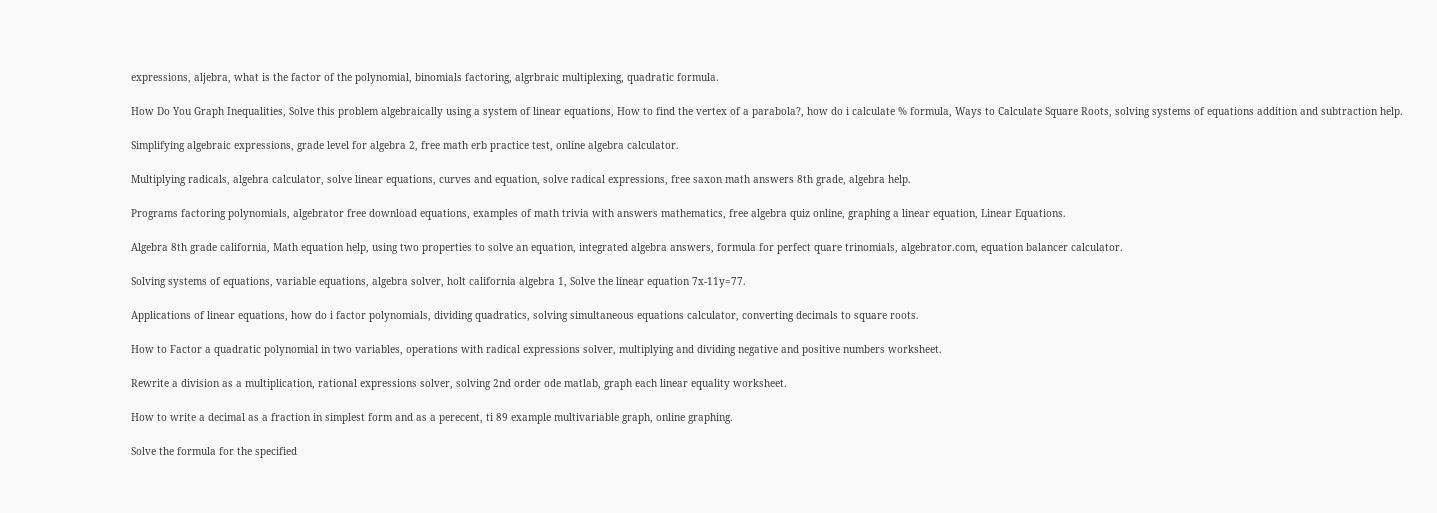expressions, aljebra, what is the factor of the polynomial, binomials factoring, algrbraic multiplexing, quadratic formula.

How Do You Graph Inequalities, Solve this problem algebraically using a system of linear equations, How to find the vertex of a parabola?, how do i calculate % formula, Ways to Calculate Square Roots, solving systems of equations addition and subtraction help.

Simplifying algebraic expressions, grade level for algebra 2, free math erb practice test, online algebra calculator.

Multiplying radicals, algebra calculator, solve linear equations, curves and equation, solve radical expressions, free saxon math answers 8th grade, algebra help.

Programs factoring polynomials, algebrator free download equations, examples of math trivia with answers mathematics, free algebra quiz online, graphing a linear equation, Linear Equations.

Algebra 8th grade california, Math equation help, using two properties to solve an equation, integrated algebra answers, formula for perfect quare trinomials, algebrator.com, equation balancer calculator.

Solving systems of equations, variable equations, algebra solver, holt california algebra 1, Solve the linear equation 7x-11y=77.

Applications of linear equations, how do i factor polynomials, dividing quadratics, solving simultaneous equations calculator, converting decimals to square roots.

How to Factor a quadratic polynomial in two variables, operations with radical expressions solver, multiplying and dividing negative and positive numbers worksheet.

Rewrite a division as a multiplication, rational expressions solver, solving 2nd order ode matlab, graph each linear equality worksheet.

How to write a decimal as a fraction in simplest form and as a perecent, ti 89 example multivariable graph, online graphing.

Solve the formula for the specified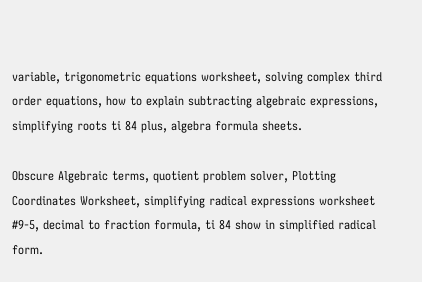variable, trigonometric equations worksheet, solving complex third order equations, how to explain subtracting algebraic expressions, simplifying roots ti 84 plus, algebra formula sheets.

Obscure Algebraic terms, quotient problem solver, Plotting Coordinates Worksheet, simplifying radical expressions worksheet #9-5, decimal to fraction formula, ti 84 show in simplified radical form.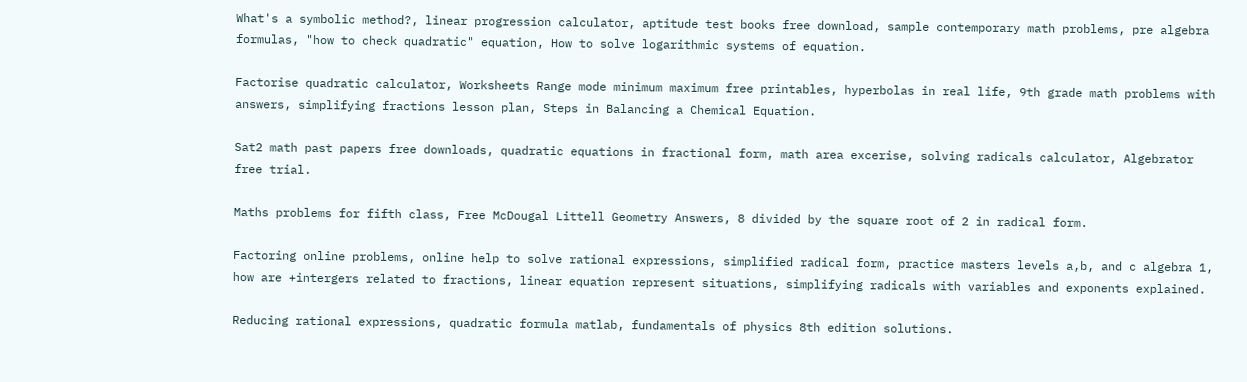What's a symbolic method?, linear progression calculator, aptitude test books free download, sample contemporary math problems, pre algebra formulas, "how to check quadratic" equation, How to solve logarithmic systems of equation.

Factorise quadratic calculator, Worksheets Range mode minimum maximum free printables, hyperbolas in real life, 9th grade math problems with answers, simplifying fractions lesson plan, Steps in Balancing a Chemical Equation.

Sat2 math past papers free downloads, quadratic equations in fractional form, math area excerise, solving radicals calculator, Algebrator free trial.

Maths problems for fifth class, Free McDougal Littell Geometry Answers, 8 divided by the square root of 2 in radical form.

Factoring online problems, online help to solve rational expressions, simplified radical form, practice masters levels a,b, and c algebra 1, how are +intergers related to fractions, linear equation represent situations, simplifying radicals with variables and exponents explained.

Reducing rational expressions, quadratic formula matlab, fundamentals of physics 8th edition solutions.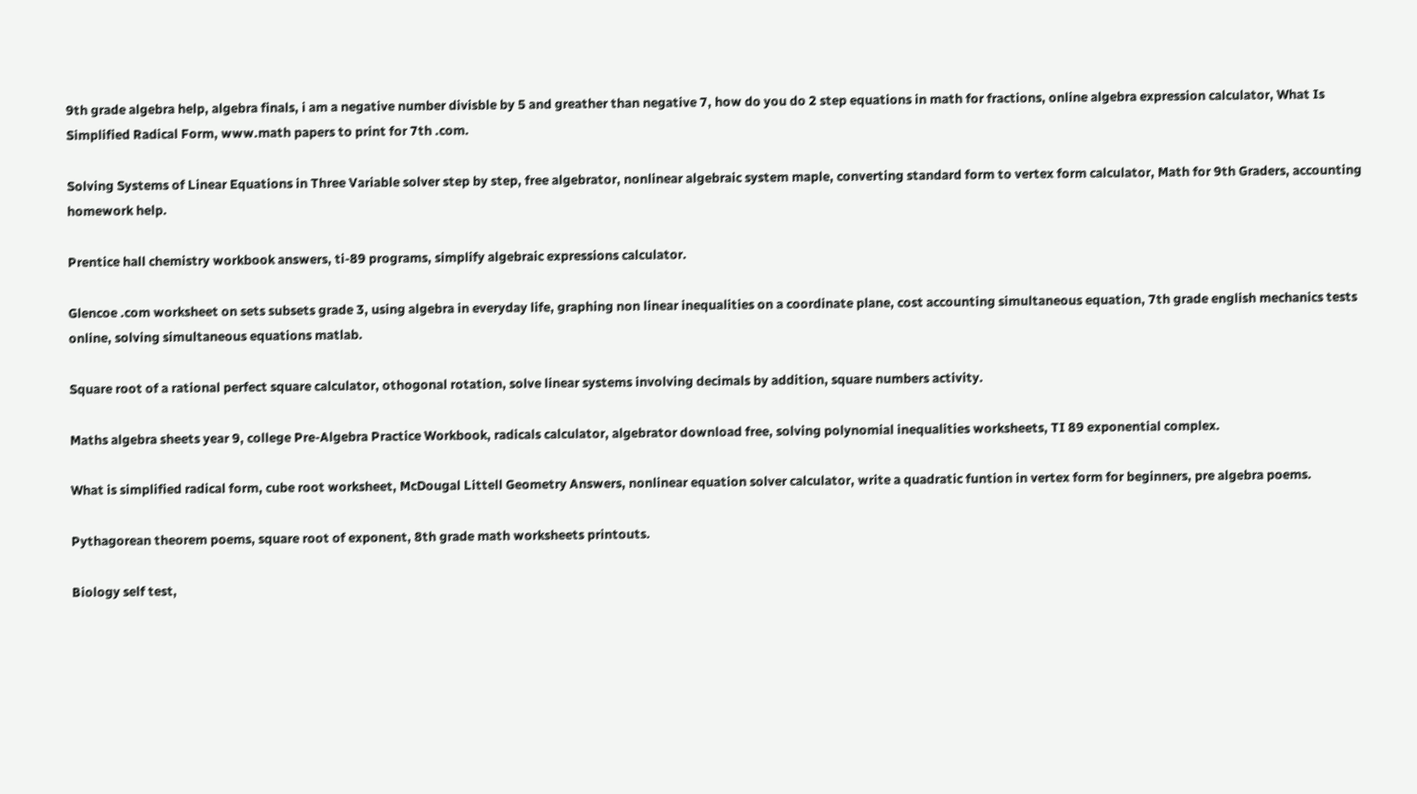9th grade algebra help, algebra finals, i am a negative number divisble by 5 and greather than negative 7, how do you do 2 step equations in math for fractions, online algebra expression calculator, What Is Simplified Radical Form, www.math papers to print for 7th .com.

Solving Systems of Linear Equations in Three Variable solver step by step, free algebrator, nonlinear algebraic system maple, converting standard form to vertex form calculator, Math for 9th Graders, accounting homework help.

Prentice hall chemistry workbook answers, ti-89 programs, simplify algebraic expressions calculator.

Glencoe .com worksheet on sets subsets grade 3, using algebra in everyday life, graphing non linear inequalities on a coordinate plane, cost accounting simultaneous equation, 7th grade english mechanics tests online, solving simultaneous equations matlab.

Square root of a rational perfect square calculator, othogonal rotation, solve linear systems involving decimals by addition, square numbers activity.

Maths algebra sheets year 9, college Pre-Algebra Practice Workbook, radicals calculator, algebrator download free, solving polynomial inequalities worksheets, TI 89 exponential complex.

What is simplified radical form, cube root worksheet, McDougal Littell Geometry Answers, nonlinear equation solver calculator, write a quadratic funtion in vertex form for beginners, pre algebra poems.

Pythagorean theorem poems, square root of exponent, 8th grade math worksheets printouts.

Biology self test,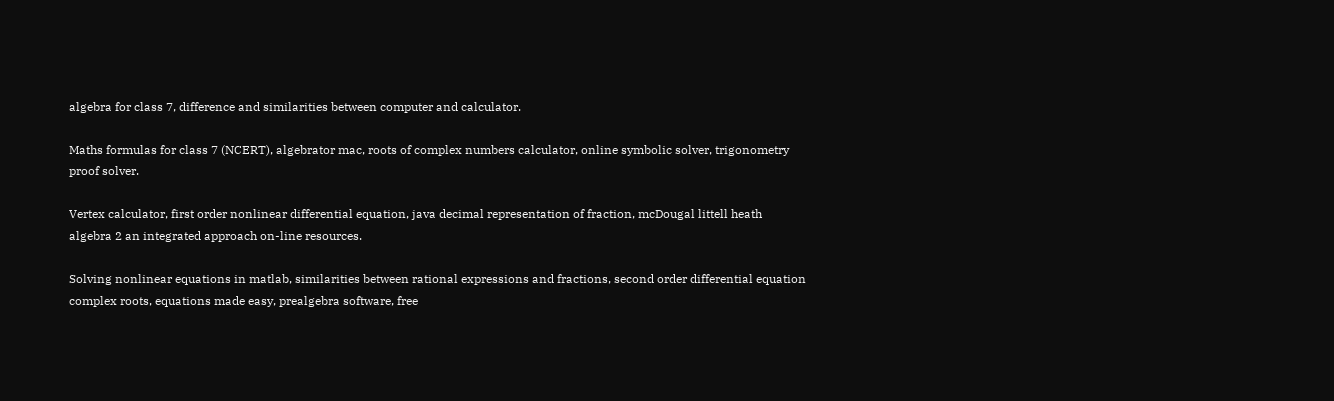algebra for class 7, difference and similarities between computer and calculator.

Maths formulas for class 7 (NCERT), algebrator mac, roots of complex numbers calculator, online symbolic solver, trigonometry proof solver.

Vertex calculator, first order nonlinear differential equation, java decimal representation of fraction, mcDougal littell heath algebra 2 an integrated approach on-line resources.

Solving nonlinear equations in matlab, similarities between rational expressions and fractions, second order differential equation complex roots, equations made easy, prealgebra software, free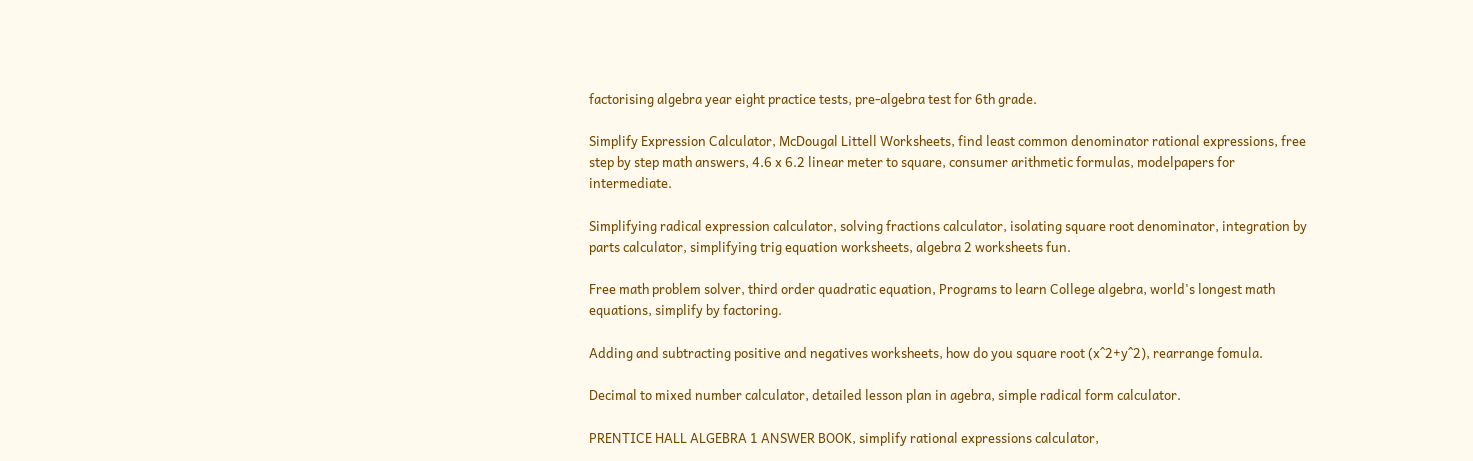factorising algebra year eight practice tests, pre-algebra test for 6th grade.

Simplify Expression Calculator, McDougal Littell Worksheets, find least common denominator rational expressions, free step by step math answers, 4.6 x 6.2 linear meter to square, consumer arithmetic formulas, modelpapers for intermediate.

Simplifying radical expression calculator, solving fractions calculator, isolating square root denominator, integration by parts calculator, simplifying trig equation worksheets, algebra 2 worksheets fun.

Free math problem solver, third order quadratic equation, Programs to learn College algebra, world's longest math equations, simplify by factoring.

Adding and subtracting positive and negatives worksheets, how do you square root (x^2+y^2), rearrange fomula.

Decimal to mixed number calculator, detailed lesson plan in agebra, simple radical form calculator.

PRENTICE HALL ALGEBRA 1 ANSWER BOOK, simplify rational expressions calculator,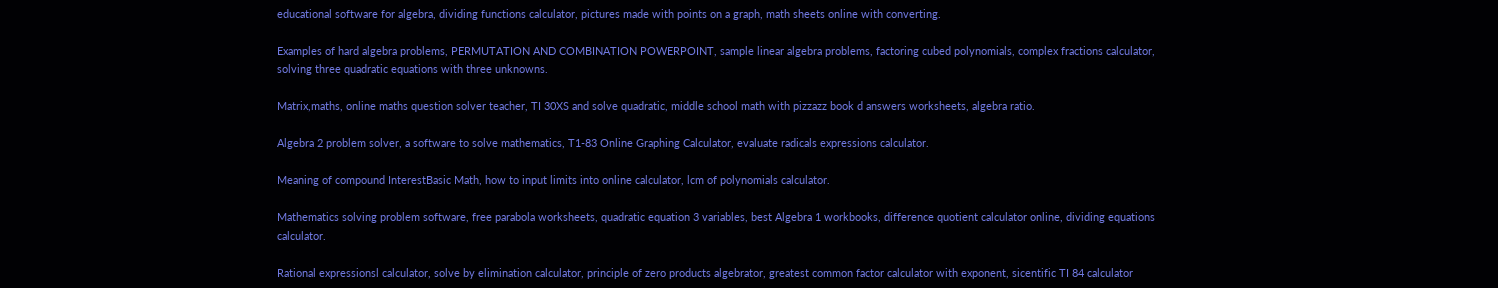educational software for algebra, dividing functions calculator, pictures made with points on a graph, math sheets online with converting.

Examples of hard algebra problems, PERMUTATION AND COMBINATION POWERPOINT, sample linear algebra problems, factoring cubed polynomials, complex fractions calculator, solving three quadratic equations with three unknowns.

Matrix,maths, online maths question solver teacher, TI 30XS and solve quadratic, middle school math with pizzazz book d answers worksheets, algebra ratio.

Algebra 2 problem solver, a software to solve mathematics, T1-83 Online Graphing Calculator, evaluate radicals expressions calculator.

Meaning of compound InterestBasic Math, how to input limits into online calculator, lcm of polynomials calculator.

Mathematics solving problem software, free parabola worksheets, quadratic equation 3 variables, best Algebra 1 workbooks, difference quotient calculator online, dividing equations calculator.

Rational expressionsl calculator, solve by elimination calculator, principle of zero products algebrator, greatest common factor calculator with exponent, sicentific TI 84 calculator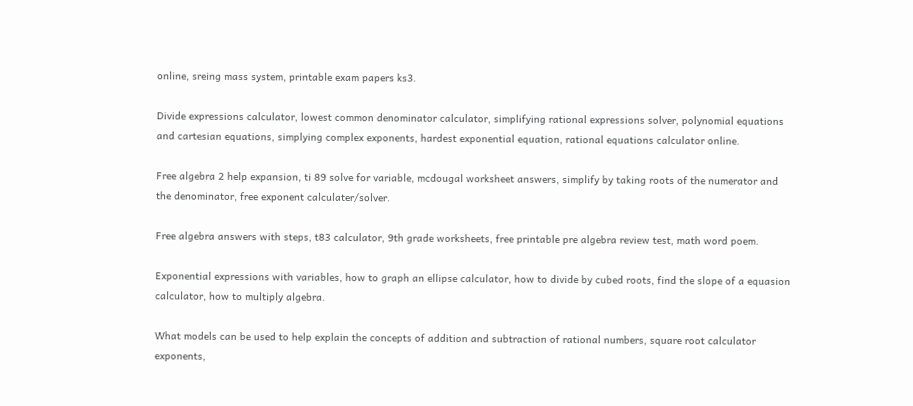online, sreing mass system, printable exam papers ks3.

Divide expressions calculator, lowest common denominator calculator, simplifying rational expressions solver, polynomial equations and cartesian equations, simplying complex exponents, hardest exponential equation, rational equations calculator online.

Free algebra 2 help expansion, ti 89 solve for variable, mcdougal worksheet answers, simplify by taking roots of the numerator and the denominator, free exponent calculater/solver.

Free algebra answers with steps, t83 calculator, 9th grade worksheets, free printable pre algebra review test, math word poem.

Exponential expressions with variables, how to graph an ellipse calculator, how to divide by cubed roots, find the slope of a equasion calculator, how to multiply algebra.

What models can be used to help explain the concepts of addition and subtraction of rational numbers, square root calculator exponents,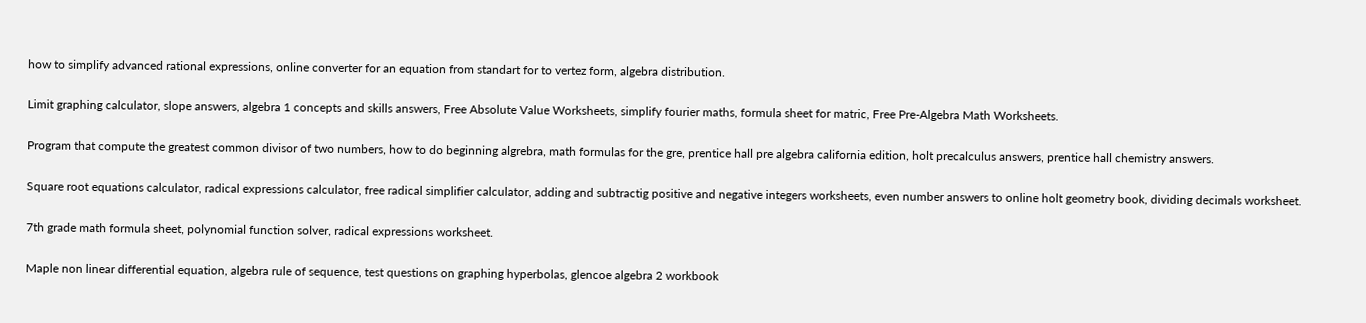how to simplify advanced rational expressions, online converter for an equation from standart for to vertez form, algebra distribution.

Limit graphing calculator, slope answers, algebra 1 concepts and skills answers, Free Absolute Value Worksheets, simplify fourier maths, formula sheet for matric, Free Pre-Algebra Math Worksheets.

Program that compute the greatest common divisor of two numbers, how to do beginning algrebra, math formulas for the gre, prentice hall pre algebra california edition, holt precalculus answers, prentice hall chemistry answers.

Square root equations calculator, radical expressions calculator, free radical simplifier calculator, adding and subtractig positive and negative integers worksheets, even number answers to online holt geometry book, dividing decimals worksheet.

7th grade math formula sheet, polynomial function solver, radical expressions worksheet.

Maple non linear differential equation, algebra rule of sequence, test questions on graphing hyperbolas, glencoe algebra 2 workbook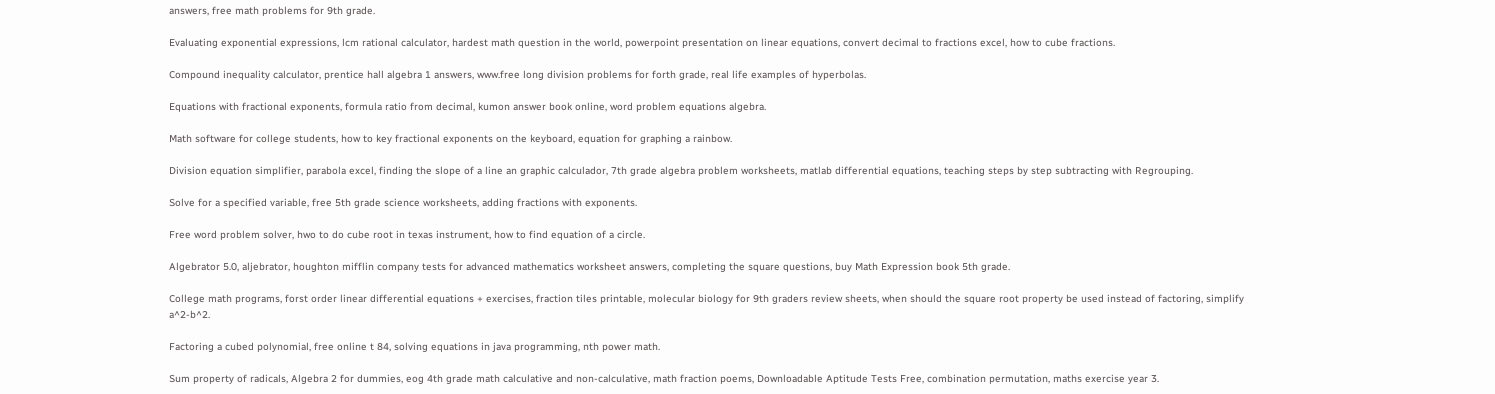answers, free math problems for 9th grade.

Evaluating exponential expressions, lcm rational calculator, hardest math question in the world, powerpoint presentation on linear equations, convert decimal to fractions excel, how to cube fractions.

Compound inequality calculator, prentice hall algebra 1 answers, www.free long division problems for forth grade, real life examples of hyperbolas.

Equations with fractional exponents, formula ratio from decimal, kumon answer book online, word problem equations algebra.

Math software for college students, how to key fractional exponents on the keyboard, equation for graphing a rainbow.

Division equation simplifier, parabola excel, finding the slope of a line an graphic calculador, 7th grade algebra problem worksheets, matlab differential equations, teaching steps by step subtracting with Regrouping.

Solve for a specified variable, free 5th grade science worksheets, adding fractions with exponents.

Free word problem solver, hwo to do cube root in texas instrument, how to find equation of a circle.

Algebrator 5.0, aljebrator, houghton mifflin company tests for advanced mathematics worksheet answers, completing the square questions, buy Math Expression book 5th grade.

College math programs, forst order linear differential equations + exercises, fraction tiles printable, molecular biology for 9th graders review sheets, when should the square root property be used instead of factoring, simplify a^2-b^2.

Factoring a cubed polynomial, free online t 84, solving equations in java programming, nth power math.

Sum property of radicals, Algebra 2 for dummies, eog 4th grade math calculative and non-calculative, math fraction poems, Downloadable Aptitude Tests Free, combination permutation, maths exercise year 3.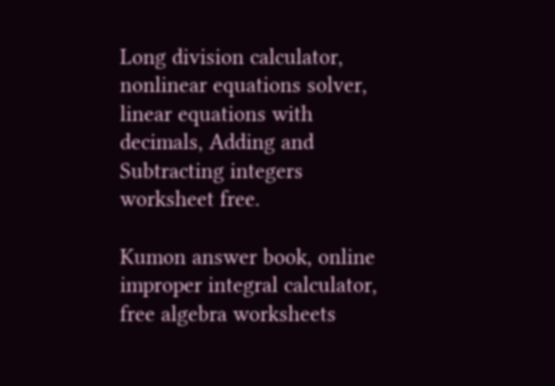Long division calculator, nonlinear equations solver, linear equations with decimals, Adding and Subtracting integers worksheet free.

Kumon answer book, online improper integral calculator, free algebra worksheets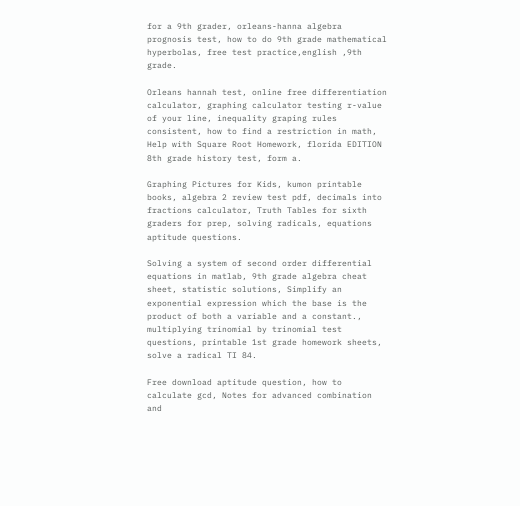for a 9th grader, orleans-hanna algebra prognosis test, how to do 9th grade mathematical hyperbolas, free test practice,english ,9th grade.

Orleans hannah test, online free differentiation calculator, graphing calculator testing r-value of your line, inequality graping rules consistent, how to find a restriction in math, Help with Square Root Homework, florida EDITION 8th grade history test, form a.

Graphing Pictures for Kids, kumon printable books, algebra 2 review test pdf, decimals into fractions calculator, Truth Tables for sixth graders for prep, solving radicals, equations aptitude questions.

Solving a system of second order differential equations in matlab, 9th grade algebra cheat sheet, statistic solutions, Simplify an exponential expression which the base is the product of both a variable and a constant., multiplying trinomial by trinomial test questions, printable 1st grade homework sheets, solve a radical TI 84.

Free download aptitude question, how to calculate gcd, Notes for advanced combination and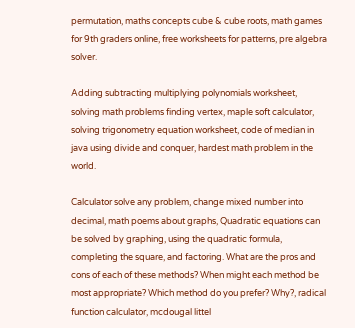permutation, maths concepts cube & cube roots, math games for 9th graders online, free worksheets for patterns, pre algebra solver.

Adding subtracting multiplying polynomials worksheet, solving math problems finding vertex, maple soft calculator, solving trigonometry equation worksheet, code of median in java using divide and conquer, hardest math problem in the world.

Calculator solve any problem, change mixed number into decimal, math poems about graphs, Quadratic equations can be solved by graphing, using the quadratic formula, completing the square, and factoring. What are the pros and cons of each of these methods? When might each method be most appropriate? Which method do you prefer? Why?, radical function calculator, mcdougal littel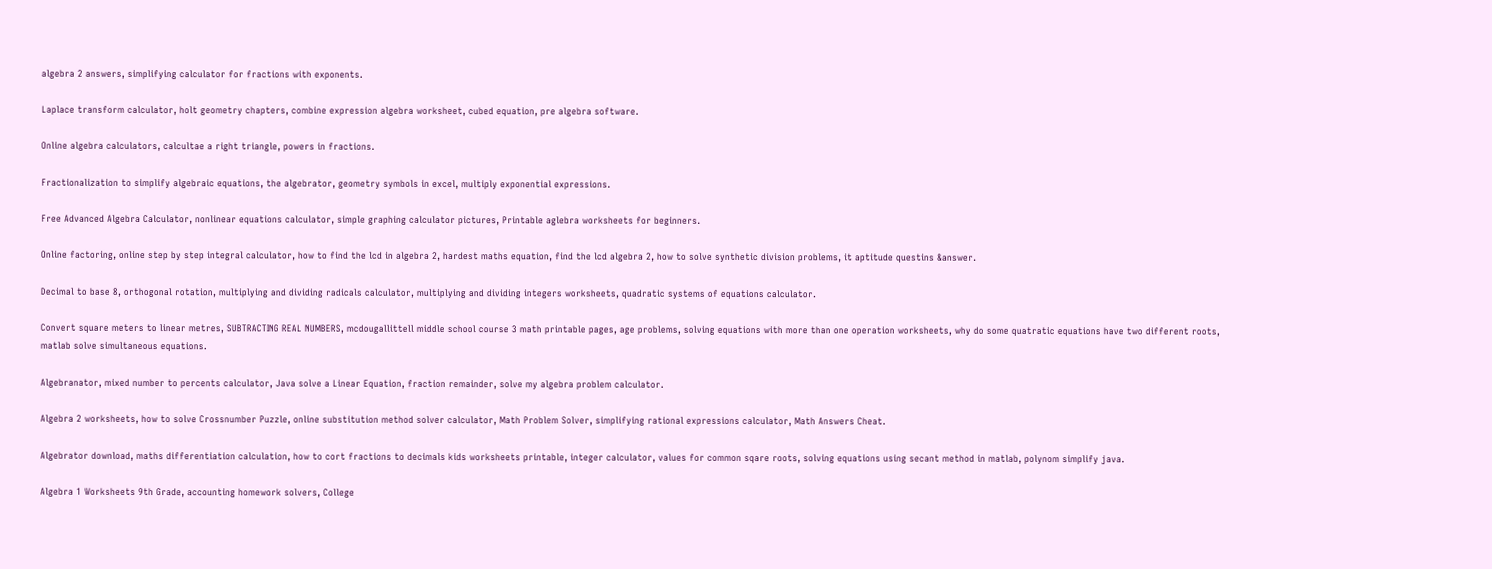algebra 2 answers, simplifying calculator for fractions with exponents.

Laplace transform calculator, holt geometry chapters, combine expression algebra worksheet, cubed equation, pre algebra software.

Online algebra calculators, calcultae a right triangle, powers in fractions.

Fractionalization to simplify algebraic equations, the algebrator, geometry symbols in excel, multiply exponential expressions.

Free Advanced Algebra Calculator, nonlinear equations calculator, simple graphing calculator pictures, Printable aglebra worksheets for beginners.

Online factoring, online step by step integral calculator, how to find the lcd in algebra 2, hardest maths equation, find the lcd algebra 2, how to solve synthetic division problems, it aptitude questins &answer.

Decimal to base 8, orthogonal rotation, multiplying and dividing radicals calculator, multiplying and dividing integers worksheets, quadratic systems of equations calculator.

Convert square meters to linear metres, SUBTRACTING REAL NUMBERS, mcdougallittell middle school course 3 math printable pages, age problems, solving equations with more than one operation worksheets, why do some quatratic equations have two different roots, matlab solve simultaneous equations.

Algebranator, mixed number to percents calculator, Java solve a Linear Equation, fraction remainder, solve my algebra problem calculator.

Algebra 2 worksheets, how to solve Crossnumber Puzzle, online substitution method solver calculator, Math Problem Solver, simplifying rational expressions calculator, Math Answers Cheat.

Algebrator download, maths differentiation calculation, how to cort fractions to decimals kids worksheets printable, integer calculator, values for common sqare roots, solving equations using secant method in matlab, polynom simplify java.

Algebra 1 Worksheets 9th Grade, accounting homework solvers, College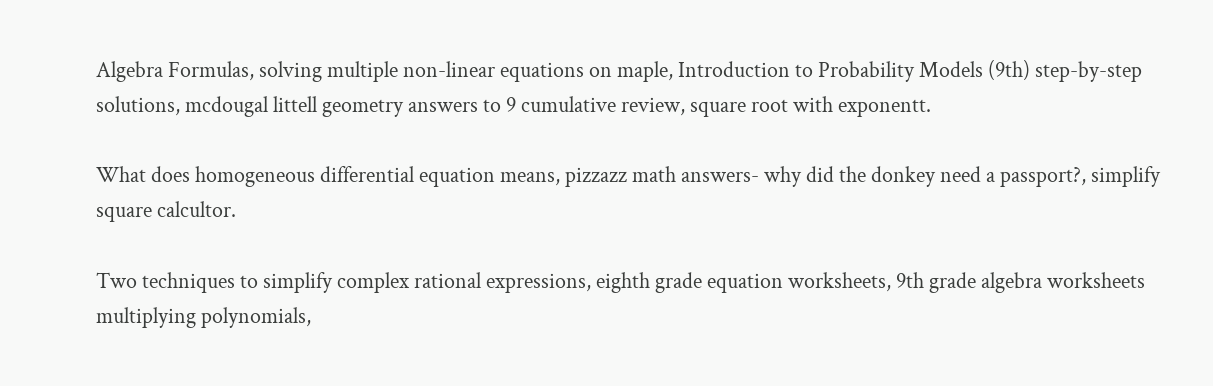Algebra Formulas, solving multiple non-linear equations on maple, Introduction to Probability Models (9th) step-by-step solutions, mcdougal littell geometry answers to 9 cumulative review, square root with exponentt.

What does homogeneous differential equation means, pizzazz math answers- why did the donkey need a passport?, simplify square calcultor.

Two techniques to simplify complex rational expressions, eighth grade equation worksheets, 9th grade algebra worksheets multiplying polynomials,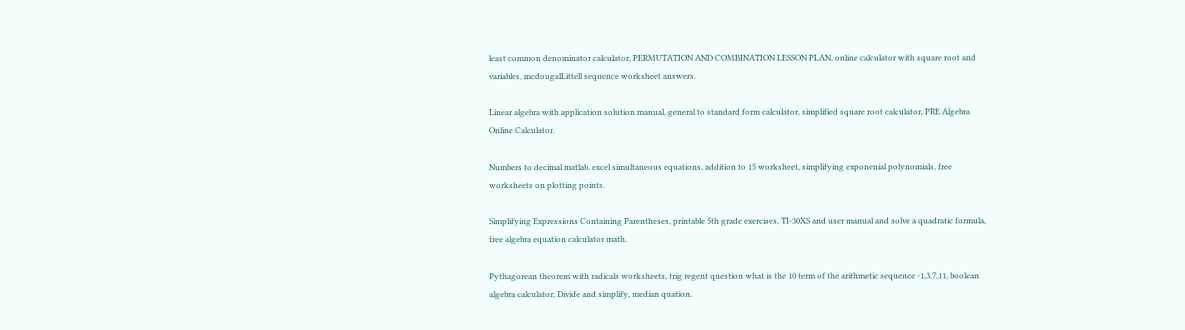least common denominator calculator, PERMUTATION AND COMBINATION LESSON PLAN, online calculator with square root and variables, mcdougalLittell sequence worksheet answers.

Linear algebra with application solution manual, general to standard form calculator, simplified square root calculator, PRE Algebra Online Calculator.

Numbers to decimal matlab, excel simultaneous equations, addition to 15 worksheet, simplifying exponenial polynomials, free worksheets on plotting points.

Simplifying Expressions Containing Parentheses, printable 5th grade exercises, TI-30XS and user manual and solve a quadratic formula, free algebra equation calculator math.

Pythagorean theorem with radicals worksheets, trig regent question what is the 10 term of the arithmetic sequence -1,3,7,11, boolean algebra calculator, Divide and simplify, median quation.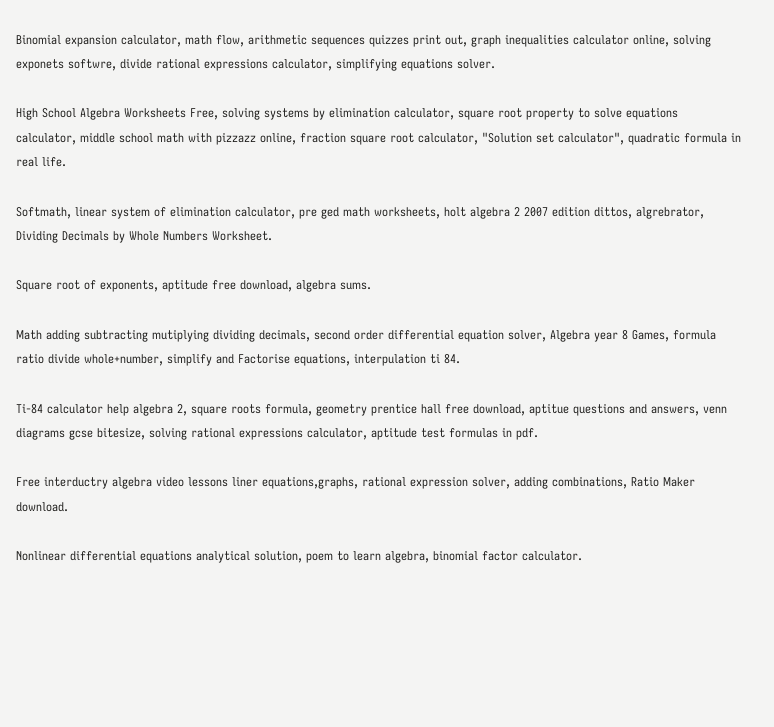Binomial expansion calculator, math flow, arithmetic sequences quizzes print out, graph inequalities calculator online, solving exponets softwre, divide rational expressions calculator, simplifying equations solver.

High School Algebra Worksheets Free, solving systems by elimination calculator, square root property to solve equations calculator, middle school math with pizzazz online, fraction square root calculator, "Solution set calculator", quadratic formula in real life.

Softmath, linear system of elimination calculator, pre ged math worksheets, holt algebra 2 2007 edition dittos, algrebrator, Dividing Decimals by Whole Numbers Worksheet.

Square root of exponents, aptitude free download, algebra sums.

Math adding subtracting mutiplying dividing decimals, second order differential equation solver, Algebra year 8 Games, formula ratio divide whole+number, simplify and Factorise equations, interpulation ti 84.

Ti-84 calculator help algebra 2, square roots formula, geometry prentice hall free download, aptitue questions and answers, venn diagrams gcse bitesize, solving rational expressions calculator, aptitude test formulas in pdf.

Free interductry algebra video lessons liner equations,graphs, rational expression solver, adding combinations, Ratio Maker download.

Nonlinear differential equations analytical solution, poem to learn algebra, binomial factor calculator.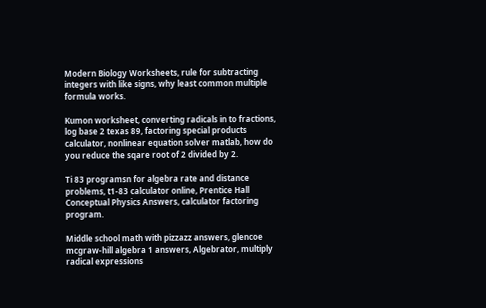Modern Biology Worksheets, rule for subtracting integers with like signs, why least common multiple formula works.

Kumon worksheet, converting radicals in to fractions, log base 2 texas 89, factoring special products calculator, nonlinear equation solver matlab, how do you reduce the sqare root of 2 divided by 2.

Ti 83 programsn for algebra rate and distance problems, t1-83 calculator online, Prentice Hall Conceptual Physics Answers, calculator factoring program.

Middle school math with pizzazz answers, glencoe mcgraw-hill algebra 1 answers, Algebrator, multiply radical expressions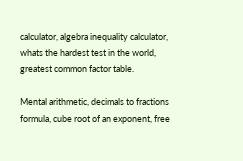calculator, algebra inequality calculator, whats the hardest test in the world, greatest common factor table.

Mental arithmetic, decimals to fractions formula, cube root of an exponent, free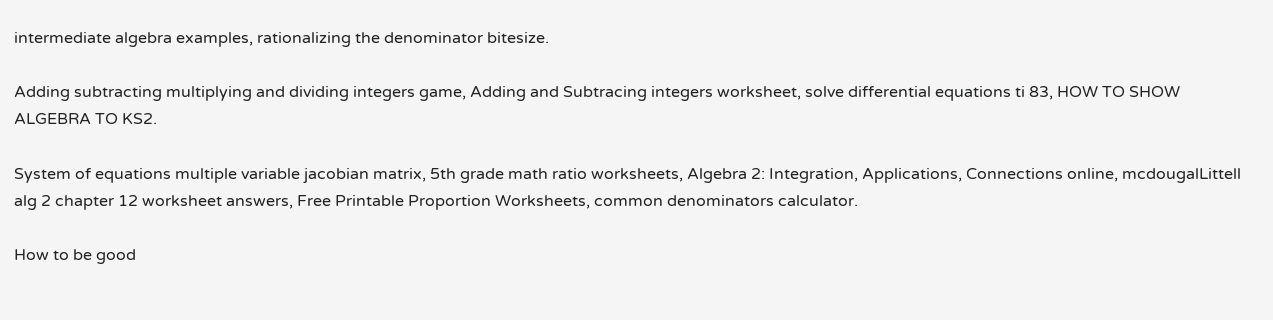intermediate algebra examples, rationalizing the denominator bitesize.

Adding subtracting multiplying and dividing integers game, Adding and Subtracing integers worksheet, solve differential equations ti 83, HOW TO SHOW ALGEBRA TO KS2.

System of equations multiple variable jacobian matrix, 5th grade math ratio worksheets, Algebra 2: Integration, Applications, Connections online, mcdougalLittell alg 2 chapter 12 worksheet answers, Free Printable Proportion Worksheets, common denominators calculator.

How to be good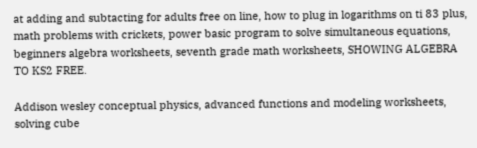at adding and subtacting for adults free on line, how to plug in logarithms on ti 83 plus, math problems with crickets, power basic program to solve simultaneous equations, beginners algebra worksheets, seventh grade math worksheets, SHOWING ALGEBRA TO KS2 FREE.

Addison wesley conceptual physics, advanced functions and modeling worksheets, solving cube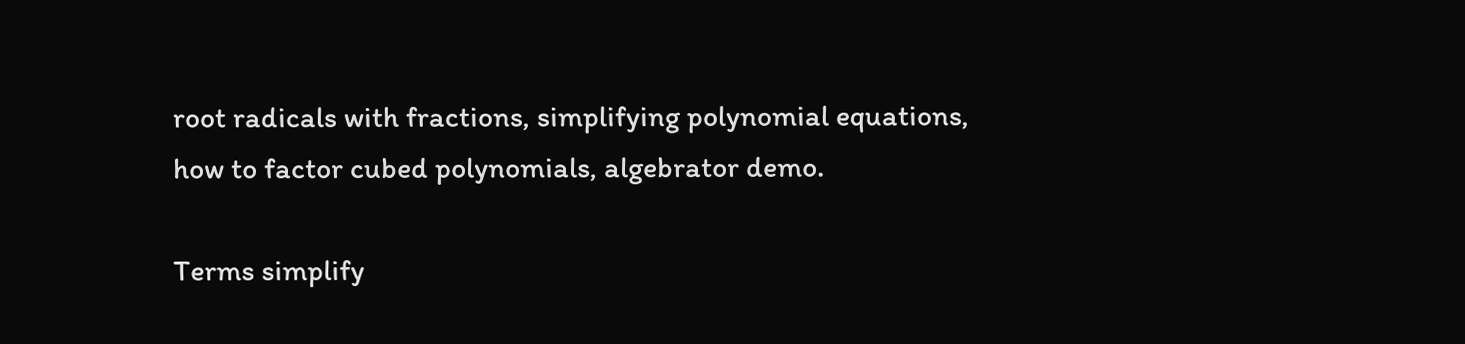root radicals with fractions, simplifying polynomial equations, how to factor cubed polynomials, algebrator demo.

Terms simplify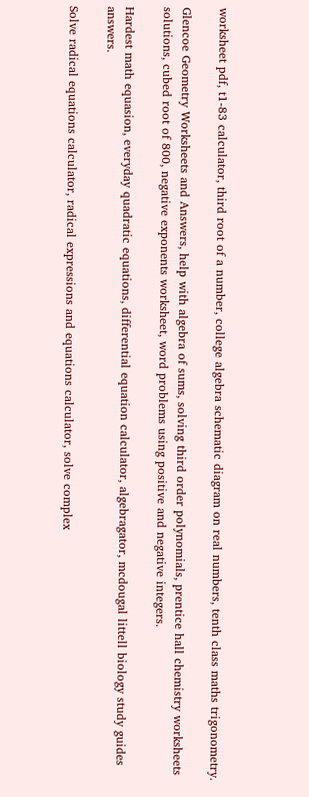worksheet pdf, t1-83 calculator, third root of a number, college algebra schematic diagram on real numbers, tenth class maths trigonometry.

Glencoe Geometry Worksheets and Answers, help with algebra of sums, solving third order polynomials, prentice hall chemistry worksheets solutions, cubed root of 800, negative exponents worksheet, word problems using positive and negative integers.

Hardest math equasion, everyday quadratic equations, differential equation calculator, algebragator, mcdougal littell biology study guides answers.

Solve radical equations calculator, radical expressions and equations calculator, solve complex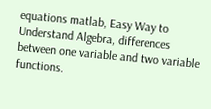equations matlab, Easy Way to Understand Algebra, differences between one variable and two variable functions.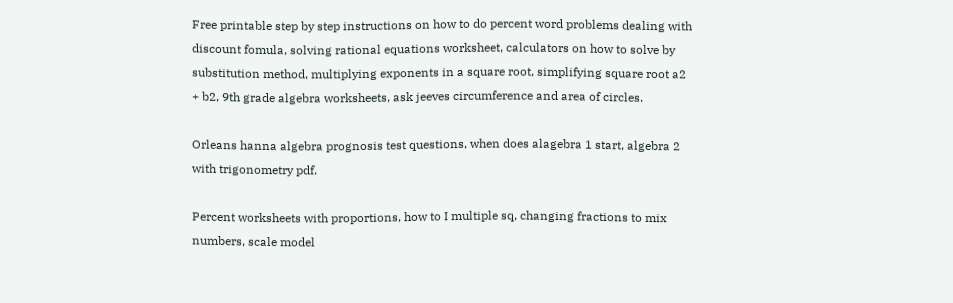Free printable step by step instructions on how to do percent word problems dealing with discount fomula, solving rational equations worksheet, calculators on how to solve by substitution method, multiplying exponents in a square root, simplifying square root a2 + b2, 9th grade algebra worksheets, ask jeeves circumference and area of circles.

Orleans hanna algebra prognosis test questions, when does alagebra 1 start, algebra 2 with trigonometry pdf.

Percent worksheets with proportions, how to I multiple sq, changing fractions to mix numbers, scale model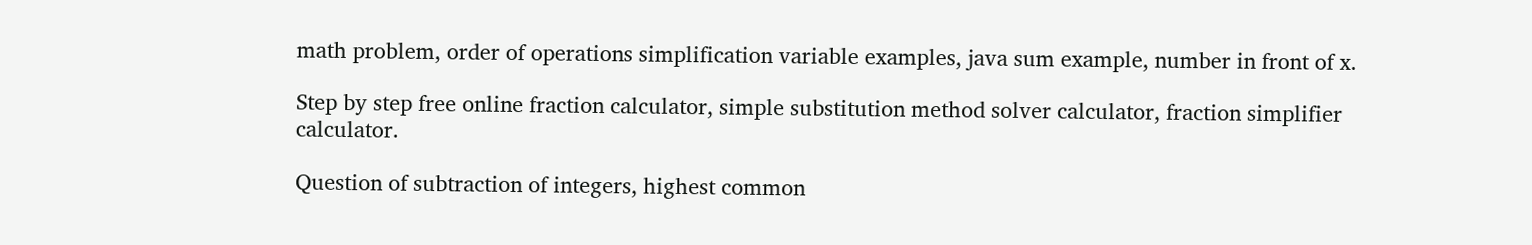math problem, order of operations simplification variable examples, java sum example, number in front of x.

Step by step free online fraction calculator, simple substitution method solver calculator, fraction simplifier calculator.

Question of subtraction of integers, highest common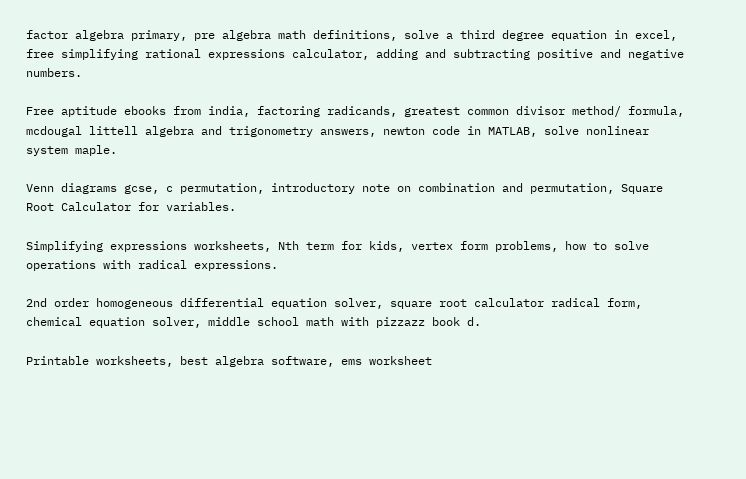factor algebra primary, pre algebra math definitions, solve a third degree equation in excel, free simplifying rational expressions calculator, adding and subtracting positive and negative numbers.

Free aptitude ebooks from india, factoring radicands, greatest common divisor method/ formula, mcdougal littell algebra and trigonometry answers, newton code in MATLAB, solve nonlinear system maple.

Venn diagrams gcse, c permutation, introductory note on combination and permutation, Square Root Calculator for variables.

Simplifying expressions worksheets, Nth term for kids, vertex form problems, how to solve operations with radical expressions.

2nd order homogeneous differential equation solver, square root calculator radical form, chemical equation solver, middle school math with pizzazz book d.

Printable worksheets, best algebra software, ems worksheet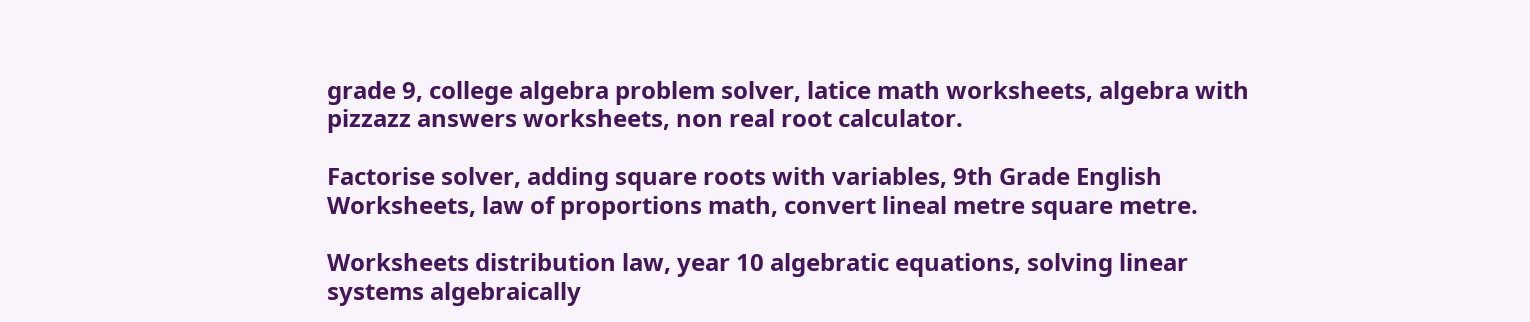grade 9, college algebra problem solver, latice math worksheets, algebra with pizzazz answers worksheets, non real root calculator.

Factorise solver, adding square roots with variables, 9th Grade English Worksheets, law of proportions math, convert lineal metre square metre.

Worksheets distribution law, year 10 algebratic equations, solving linear systems algebraically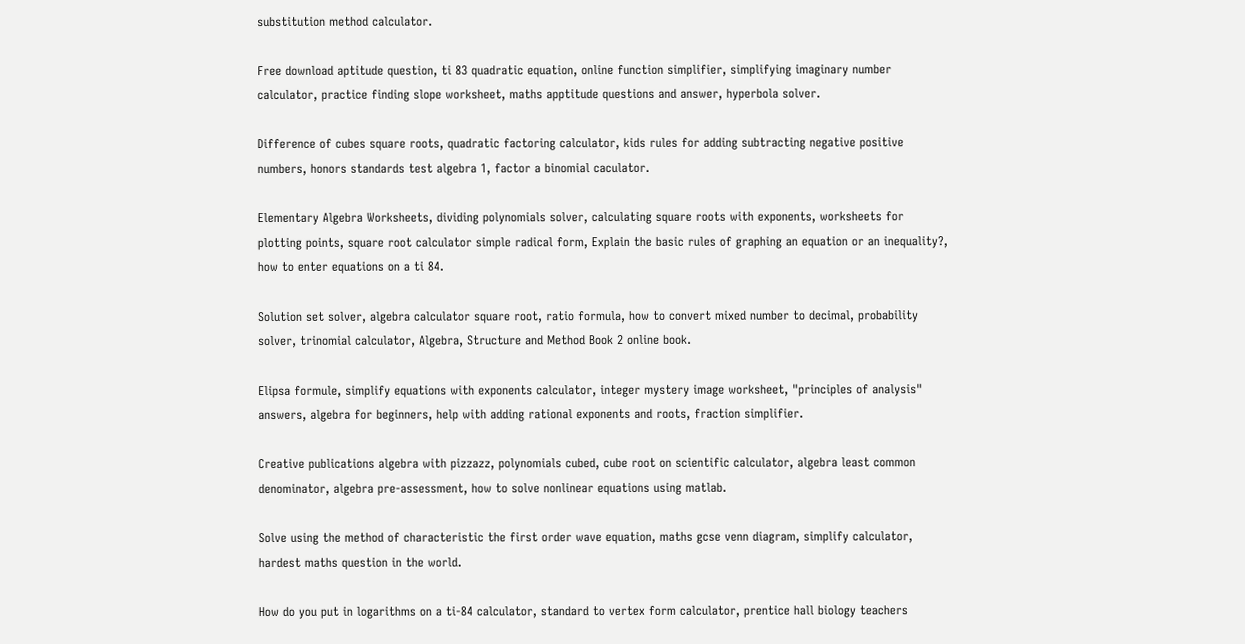substitution method calculator.

Free download aptitude question, ti 83 quadratic equation, online function simplifier, simplifying imaginary number calculator, practice finding slope worksheet, maths apptitude questions and answer, hyperbola solver.

Difference of cubes square roots, quadratic factoring calculator, kids rules for adding subtracting negative positive numbers, honors standards test algebra 1, factor a binomial caculator.

Elementary Algebra Worksheets, dividing polynomials solver, calculating square roots with exponents, worksheets for plotting points, square root calculator simple radical form, Explain the basic rules of graphing an equation or an inequality?, how to enter equations on a ti 84.

Solution set solver, algebra calculator square root, ratio formula, how to convert mixed number to decimal, probability solver, trinomial calculator, Algebra, Structure and Method Book 2 online book.

Elipsa formule, simplify equations with exponents calculator, integer mystery image worksheet, "principles of analysis" answers, algebra for beginners, help with adding rational exponents and roots, fraction simplifier.

Creative publications algebra with pizzazz, polynomials cubed, cube root on scientific calculator, algebra least common denominator, algebra pre-assessment, how to solve nonlinear equations using matlab.

Solve using the method of characteristic the first order wave equation, maths gcse venn diagram, simplify calculator, hardest maths question in the world.

How do you put in logarithms on a ti-84 calculator, standard to vertex form calculator, prentice hall biology teachers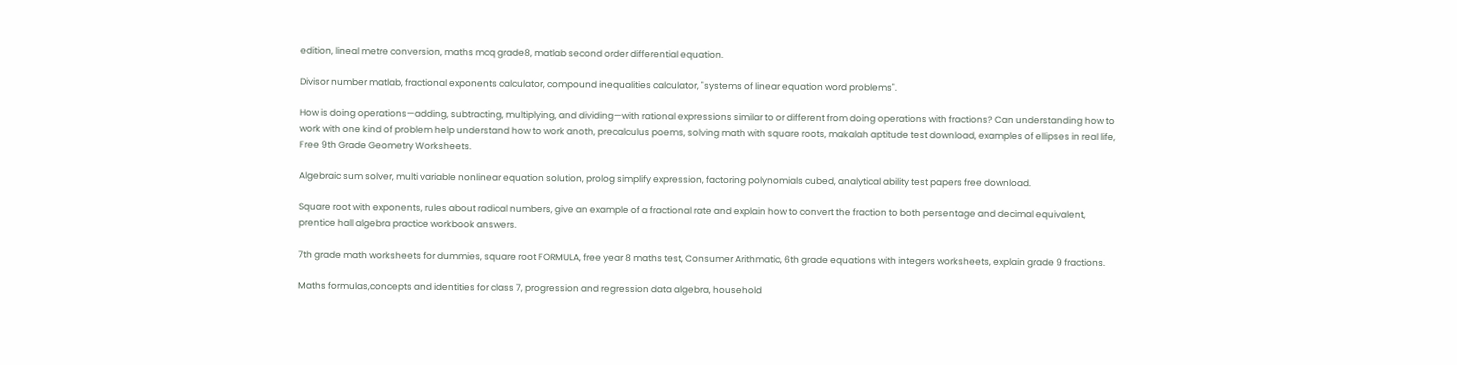edition, lineal metre conversion, maths mcq grade8, matlab second order differential equation.

Divisor number matlab, fractional exponents calculator, compound inequalities calculator, "systems of linear equation word problems".

How is doing operations—adding, subtracting, multiplying, and dividing—with rational expressions similar to or different from doing operations with fractions? Can understanding how to work with one kind of problem help understand how to work anoth, precalculus poems, solving math with square roots, makalah aptitude test download, examples of ellipses in real life, Free 9th Grade Geometry Worksheets.

Algebraic sum solver, multi variable nonlinear equation solution, prolog simplify expression, factoring polynomials cubed, analytical ability test papers free download.

Square root with exponents, rules about radical numbers, give an example of a fractional rate and explain how to convert the fraction to both persentage and decimal equivalent, prentice hall algebra practice workbook answers.

7th grade math worksheets for dummies, square root FORMULA, free year 8 maths test, Consumer Arithmatic, 6th grade equations with integers worksheets, explain grade 9 fractions.

Maths formulas,concepts and identities for class 7, progression and regression data algebra, household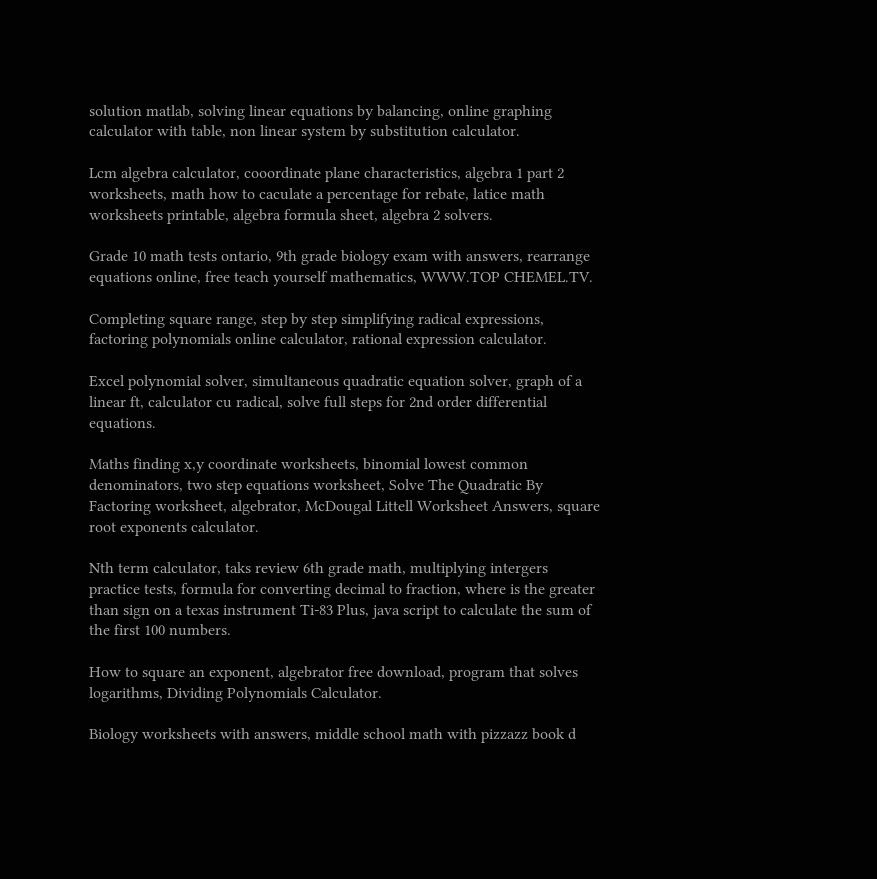solution matlab, solving linear equations by balancing, online graphing calculator with table, non linear system by substitution calculator.

Lcm algebra calculator, cooordinate plane characteristics, algebra 1 part 2 worksheets, math how to caculate a percentage for rebate, latice math worksheets printable, algebra formula sheet, algebra 2 solvers.

Grade 10 math tests ontario, 9th grade biology exam with answers, rearrange equations online, free teach yourself mathematics, WWW.TOP CHEMEL.TV.

Completing square range, step by step simplifying radical expressions, factoring polynomials online calculator, rational expression calculator.

Excel polynomial solver, simultaneous quadratic equation solver, graph of a linear ft, calculator cu radical, solve full steps for 2nd order differential equations.

Maths finding x,y coordinate worksheets, binomial lowest common denominators, two step equations worksheet, Solve The Quadratic By Factoring worksheet, algebrator, McDougal Littell Worksheet Answers, square root exponents calculator.

Nth term calculator, taks review 6th grade math, multiplying intergers practice tests, formula for converting decimal to fraction, where is the greater than sign on a texas instrument Ti-83 Plus, java script to calculate the sum of the first 100 numbers.

How to square an exponent, algebrator free download, program that solves logarithms, Dividing Polynomials Calculator.

Biology worksheets with answers, middle school math with pizzazz book d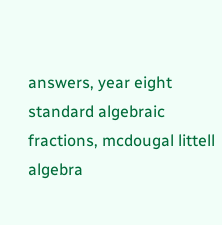answers, year eight standard algebraic fractions, mcdougal littell algebra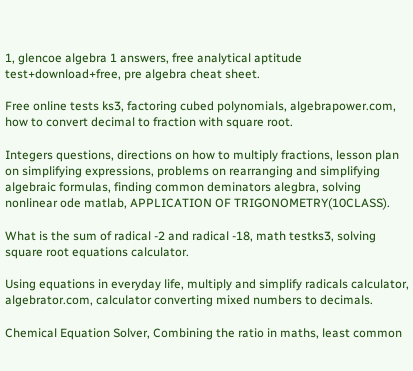1, glencoe algebra 1 answers, free analytical aptitude test+download+free, pre algebra cheat sheet.

Free online tests ks3, factoring cubed polynomials, algebrapower.com, how to convert decimal to fraction with square root.

Integers questions, directions on how to multiply fractions, lesson plan on simplifying expressions, problems on rearranging and simplifying algebraic formulas, finding common deminators alegbra, solving nonlinear ode matlab, APPLICATION OF TRIGONOMETRY(10CLASS).

What is the sum of radical -2 and radical -18, math testks3, solving square root equations calculator.

Using equations in everyday life, multiply and simplify radicals calculator, algebrator.com, calculator converting mixed numbers to decimals.

Chemical Equation Solver, Combining the ratio in maths, least common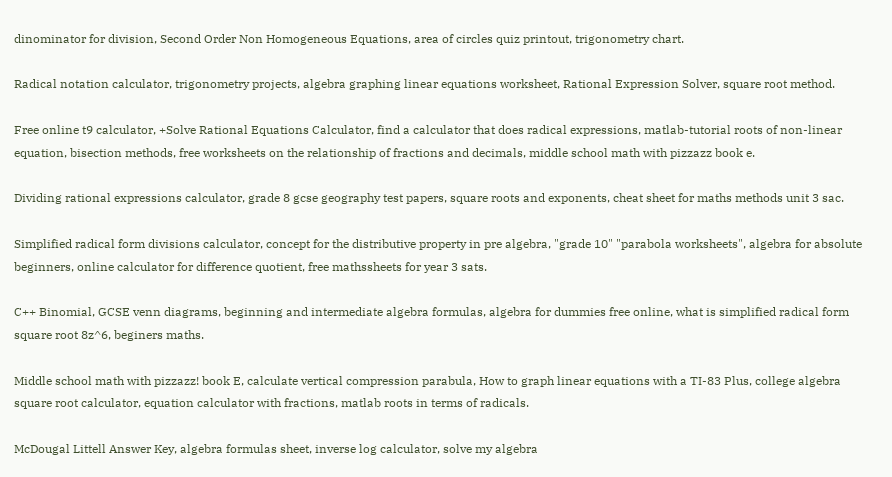dinominator for division, Second Order Non Homogeneous Equations, area of circles quiz printout, trigonometry chart.

Radical notation calculator, trigonometry projects, algebra graphing linear equations worksheet, Rational Expression Solver, square root method.

Free online t9 calculator, +Solve Rational Equations Calculator, find a calculator that does radical expressions, matlab-tutorial roots of non-linear equation, bisection methods, free worksheets on the relationship of fractions and decimals, middle school math with pizzazz book e.

Dividing rational expressions calculator, grade 8 gcse geography test papers, square roots and exponents, cheat sheet for maths methods unit 3 sac.

Simplified radical form divisions calculator, concept for the distributive property in pre algebra, "grade 10" "parabola worksheets", algebra for absolute beginners, online calculator for difference quotient, free mathssheets for year 3 sats.

C++ Binomial, GCSE venn diagrams, beginning and intermediate algebra formulas, algebra for dummies free online, what is simplified radical form square root 8z^6, beginers maths.

Middle school math with pizzazz! book E, calculate vertical compression parabula, How to graph linear equations with a TI-83 Plus, college algebra square root calculator, equation calculator with fractions, matlab roots in terms of radicals.

McDougal Littell Answer Key, algebra formulas sheet, inverse log calculator, solve my algebra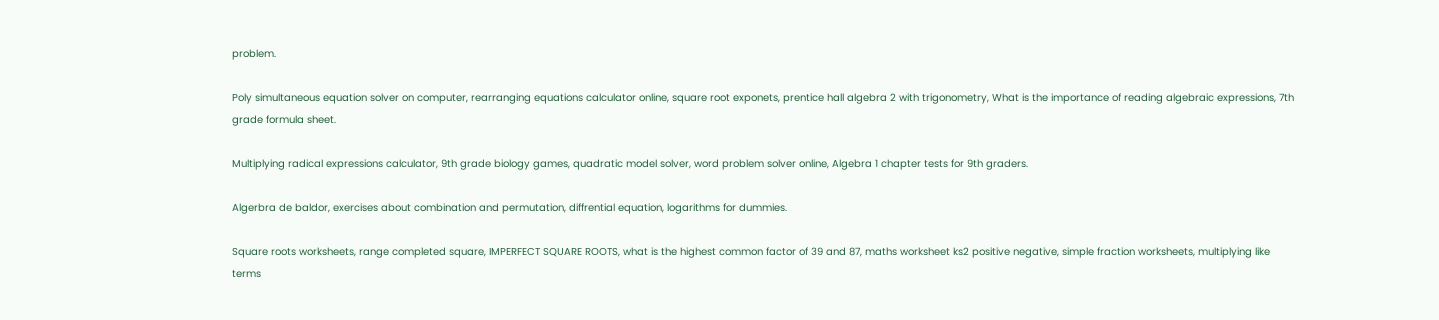problem.

Poly simultaneous equation solver on computer, rearranging equations calculator online, square root exponets, prentice hall algebra 2 with trigonometry, What is the importance of reading algebraic expressions, 7th grade formula sheet.

Multiplying radical expressions calculator, 9th grade biology games, quadratic model solver, word problem solver online, Algebra 1 chapter tests for 9th graders.

Algerbra de baldor, exercises about combination and permutation, diffrential equation, logarithms for dummies.

Square roots worksheets, range completed square, IMPERFECT SQUARE ROOTS, what is the highest common factor of 39 and 87, maths worksheet ks2 positive negative, simple fraction worksheets, multiplying like terms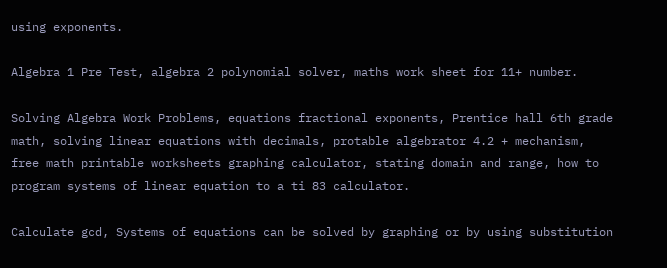using exponents.

Algebra 1 Pre Test, algebra 2 polynomial solver, maths work sheet for 11+ number.

Solving Algebra Work Problems, equations fractional exponents, Prentice hall 6th grade math, solving linear equations with decimals, protable algebrator 4.2 + mechanism, free math printable worksheets graphing calculator, stating domain and range, how to program systems of linear equation to a ti 83 calculator.

Calculate gcd, Systems of equations can be solved by graphing or by using substitution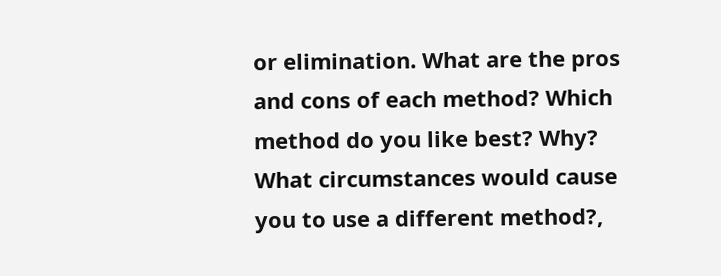or elimination. What are the pros and cons of each method? Which method do you like best? Why? What circumstances would cause you to use a different method?,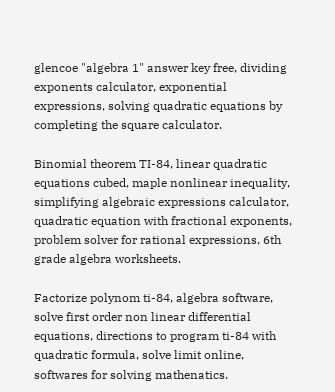glencoe "algebra 1" answer key free, dividing exponents calculator, exponential expressions, solving quadratic equations by completing the square calculator.

Binomial theorem TI-84, linear quadratic equations cubed, maple nonlinear inequality, simplifying algebraic expressions calculator, quadratic equation with fractional exponents, problem solver for rational expressions, 6th grade algebra worksheets.

Factorize polynom ti-84, algebra software, solve first order non linear differential equations, directions to program ti-84 with quadratic formula, solve limit online, softwares for solving mathenatics.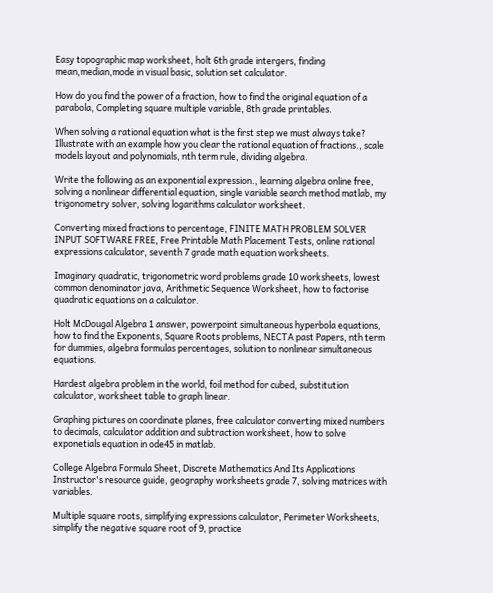Easy topographic map worksheet, holt 6th grade intergers, finding mean,median,mode in visual basic, solution set calculator.

How do you find the power of a fraction, how to find the original equation of a parabola, Completing square multiple variable, 8th grade printables.

When solving a rational equation what is the first step we must always take? Illustrate with an example how you clear the rational equation of fractions., scale models layout and polynomials, nth term rule, dividing algebra.

Write the following as an exponential expression., learning algebra online free, solving a nonlinear differential equation, single variable search method matlab, my trigonometry solver, solving logarithms calculator worksheet.

Converting mixed fractions to percentage, FINITE MATH PROBLEM SOLVER INPUT SOFTWARE FREE, Free Printable Math Placement Tests, online rational expressions calculator, seventh 7 grade math equation worksheets.

Imaginary quadratic, trigonometric word problems grade 10 worksheets, lowest common denominator java, Arithmetic Sequence Worksheet, how to factorise quadratic equations on a calculator.

Holt McDougal Algebra 1 answer, powerpoint simultaneous hyperbola equations, how to find the Exponents, Square Roots problems, NECTA past Papers, nth term for dummies, algebra formulas percentages, solution to nonlinear simultaneous equations.

Hardest algebra problem in the world, foil method for cubed, substitution calculator, worksheet table to graph linear.

Graphing pictures on coordinate planes, free calculator converting mixed numbers to decimals, calculator addition and subtraction worksheet, how to solve exponetials equation in ode45 in matlab.

College Algebra Formula Sheet, Discrete Mathematics And Its Applications Instructor's resource guide, geography worksheets grade 7, solving matrices with variables.

Multiple square roots, simplifying expressions calculator, Perimeter Worksheets, simplify the negative square root of 9, practice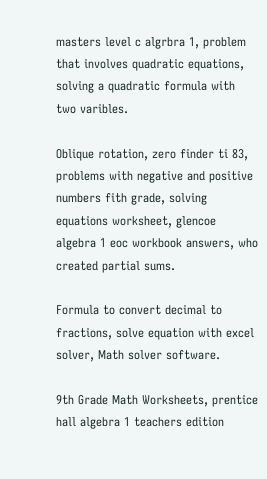masters level c algrbra 1, problem that involves quadratic equations, solving a quadratic formula with two varibles.

Oblique rotation, zero finder ti 83, problems with negative and positive numbers fith grade, solving equations worksheet, glencoe algebra 1 eoc workbook answers, who created partial sums.

Formula to convert decimal to fractions, solve equation with excel solver, Math solver software.

9th Grade Math Worksheets, prentice hall algebra 1 teachers edition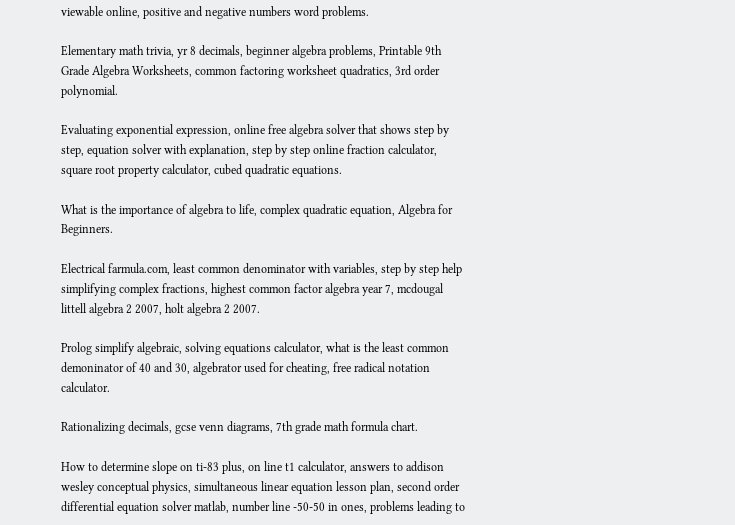viewable online, positive and negative numbers word problems.

Elementary math trivia, yr 8 decimals, beginner algebra problems, Printable 9th Grade Algebra Worksheets, common factoring worksheet quadratics, 3rd order polynomial.

Evaluating exponential expression, online free algebra solver that shows step by step, equation solver with explanation, step by step online fraction calculator, square root property calculator, cubed quadratic equations.

What is the importance of algebra to life, complex quadratic equation, Algebra for Beginners.

Electrical farmula.com, least common denominator with variables, step by step help simplifying complex fractions, highest common factor algebra year 7, mcdougal littell algebra 2 2007, holt algebra 2 2007.

Prolog simplify algebraic, solving equations calculator, what is the least common demoninator of 40 and 30, algebrator used for cheating, free radical notation calculator.

Rationalizing decimals, gcse venn diagrams, 7th grade math formula chart.

How to determine slope on ti-83 plus, on line t1 calculator, answers to addison wesley conceptual physics, simultaneous linear equation lesson plan, second order differential equation solver matlab, number line -50-50 in ones, problems leading to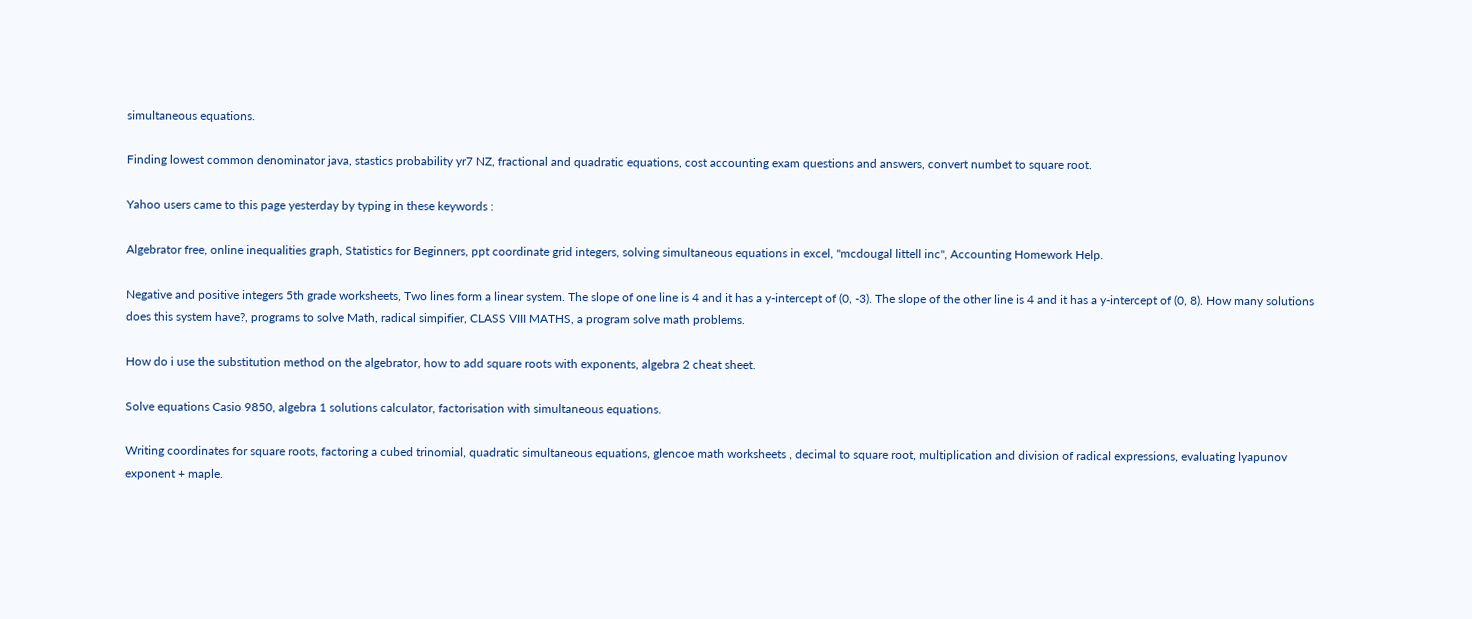simultaneous equations.

Finding lowest common denominator java, stastics probability yr7 NZ, fractional and quadratic equations, cost accounting exam questions and answers, convert numbet to square root.

Yahoo users came to this page yesterday by typing in these keywords :

Algebrator free, online inequalities graph, Statistics for Beginners, ppt coordinate grid integers, solving simultaneous equations in excel, "mcdougal littell inc", Accounting Homework Help.

Negative and positive integers 5th grade worksheets, Two lines form a linear system. The slope of one line is 4 and it has a y-intercept of (0, -3). The slope of the other line is 4 and it has a y-intercept of (0, 8). How many solutions does this system have?, programs to solve Math, radical simpifier, CLASS VIII MATHS, a program solve math problems.

How do i use the substitution method on the algebrator, how to add square roots with exponents, algebra 2 cheat sheet.

Solve equations Casio 9850, algebra 1 solutions calculator, factorisation with simultaneous equations.

Writing coordinates for square roots, factoring a cubed trinomial, quadratic simultaneous equations, glencoe math worksheets , decimal to square root, multiplication and division of radical expressions, evaluating lyapunov exponent + maple.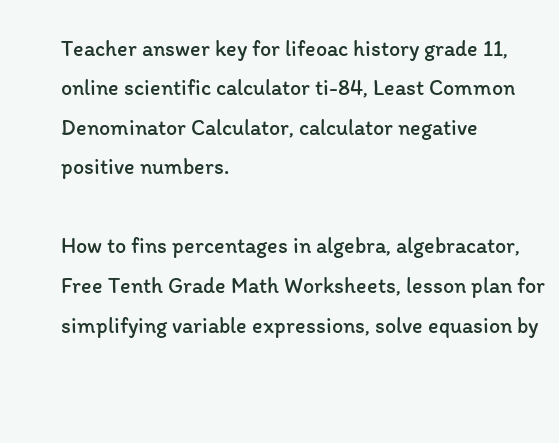Teacher answer key for lifeoac history grade 11, online scientific calculator ti-84, Least Common Denominator Calculator, calculator negative positive numbers.

How to fins percentages in algebra, algebracator, Free Tenth Grade Math Worksheets, lesson plan for simplifying variable expressions, solve equasion by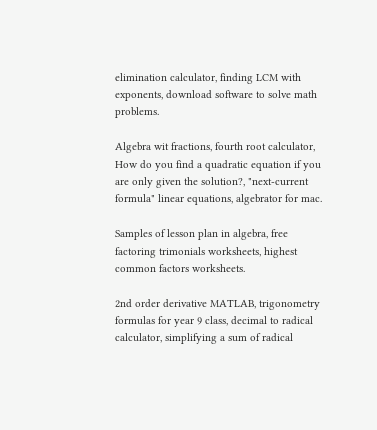elimination calculator, finding LCM with exponents, download software to solve math problems.

Algebra wit fractions, fourth root calculator, How do you find a quadratic equation if you are only given the solution?, "next-current formula" linear equations, algebrator for mac.

Samples of lesson plan in algebra, free factoring trimonials worksheets, highest common factors worksheets.

2nd order derivative MATLAB, trigonometry formulas for year 9 class, decimal to radical calculator, simplifying a sum of radical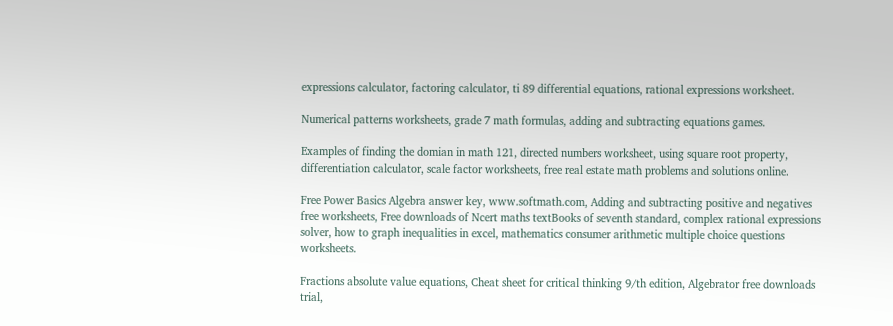expressions calculator, factoring calculator, ti 89 differential equations, rational expressions worksheet.

Numerical patterns worksheets, grade 7 math formulas, adding and subtracting equations games.

Examples of finding the domian in math 121, directed numbers worksheet, using square root property, differentiation calculator, scale factor worksheets, free real estate math problems and solutions online.

Free Power Basics Algebra answer key, www.softmath.com, Adding and subtracting positive and negatives free worksheets, Free downloads of Ncert maths textBooks of seventh standard, complex rational expressions solver, how to graph inequalities in excel, mathematics consumer arithmetic multiple choice questions worksheets.

Fractions absolute value equations, Cheat sheet for critical thinking 9/th edition, Algebrator free downloads trial,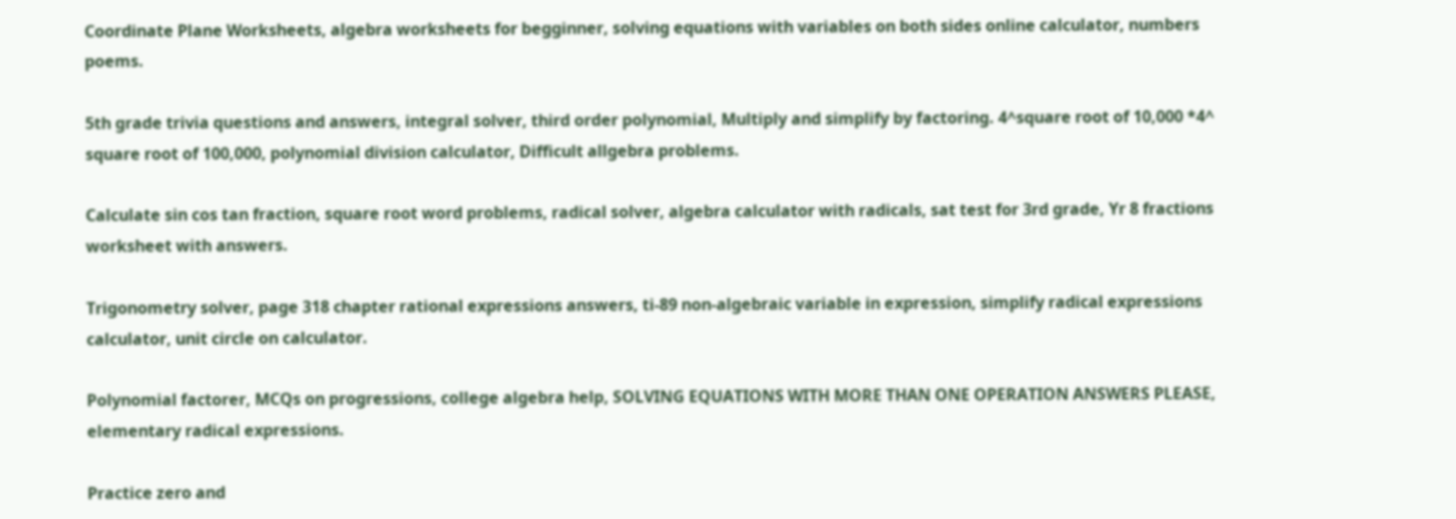Coordinate Plane Worksheets, algebra worksheets for begginner, solving equations with variables on both sides online calculator, numbers poems.

5th grade trivia questions and answers, integral solver, third order polynomial, Multiply and simplify by factoring. 4^square root of 10,000 *4^ square root of 100,000, polynomial division calculator, Difficult allgebra problems.

Calculate sin cos tan fraction, square root word problems, radical solver, algebra calculator with radicals, sat test for 3rd grade, Yr 8 fractions worksheet with answers.

Trigonometry solver, page 318 chapter rational expressions answers, ti-89 non-algebraic variable in expression, simplify radical expressions calculator, unit circle on calculator.

Polynomial factorer, MCQs on progressions, college algebra help, SOLVING EQUATIONS WITH MORE THAN ONE OPERATION ANSWERS PLEASE, elementary radical expressions.

Practice zero and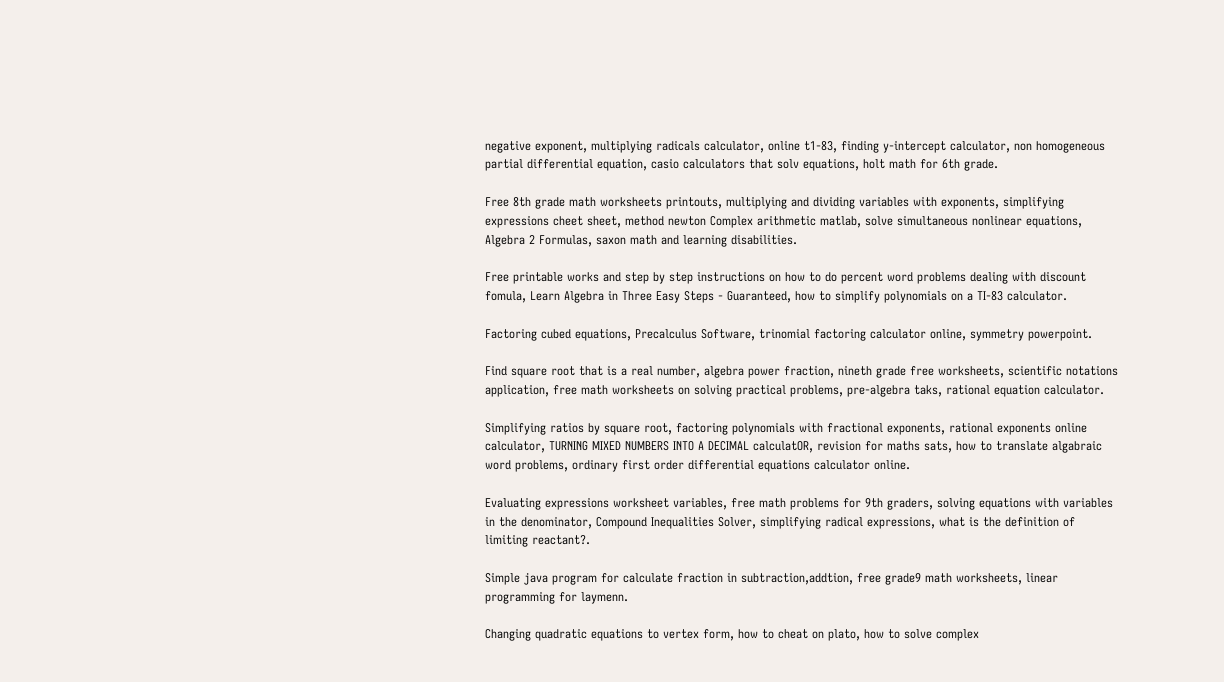negative exponent, multiplying radicals calculator, online t1-83, finding y-intercept calculator, non homogeneous partial differential equation, casio calculators that solv equations, holt math for 6th grade.

Free 8th grade math worksheets printouts, multiplying and dividing variables with exponents, simplifying expressions cheet sheet, method newton Complex arithmetic matlab, solve simultaneous nonlinear equations, Algebra 2 Formulas, saxon math and learning disabilities.

Free printable works and step by step instructions on how to do percent word problems dealing with discount fomula, Learn Algebra in Three Easy Steps - Guaranteed, how to simplify polynomials on a TI-83 calculator.

Factoring cubed equations, Precalculus Software, trinomial factoring calculator online, symmetry powerpoint.

Find square root that is a real number, algebra power fraction, nineth grade free worksheets, scientific notations application, free math worksheets on solving practical problems, pre-algebra taks, rational equation calculator.

Simplifying ratios by square root, factoring polynomials with fractional exponents, rational exponents online calculator, TURNING MIXED NUMBERS INTO A DECIMAL calculatOR, revision for maths sats, how to translate algabraic word problems, ordinary first order differential equations calculator online.

Evaluating expressions worksheet variables, free math problems for 9th graders, solving equations with variables in the denominator, Compound Inequalities Solver, simplifying radical expressions, what is the definition of limiting reactant?.

Simple java program for calculate fraction in subtraction,addtion, free grade9 math worksheets, linear programming for laymenn.

Changing quadratic equations to vertex form, how to cheat on plato, how to solve complex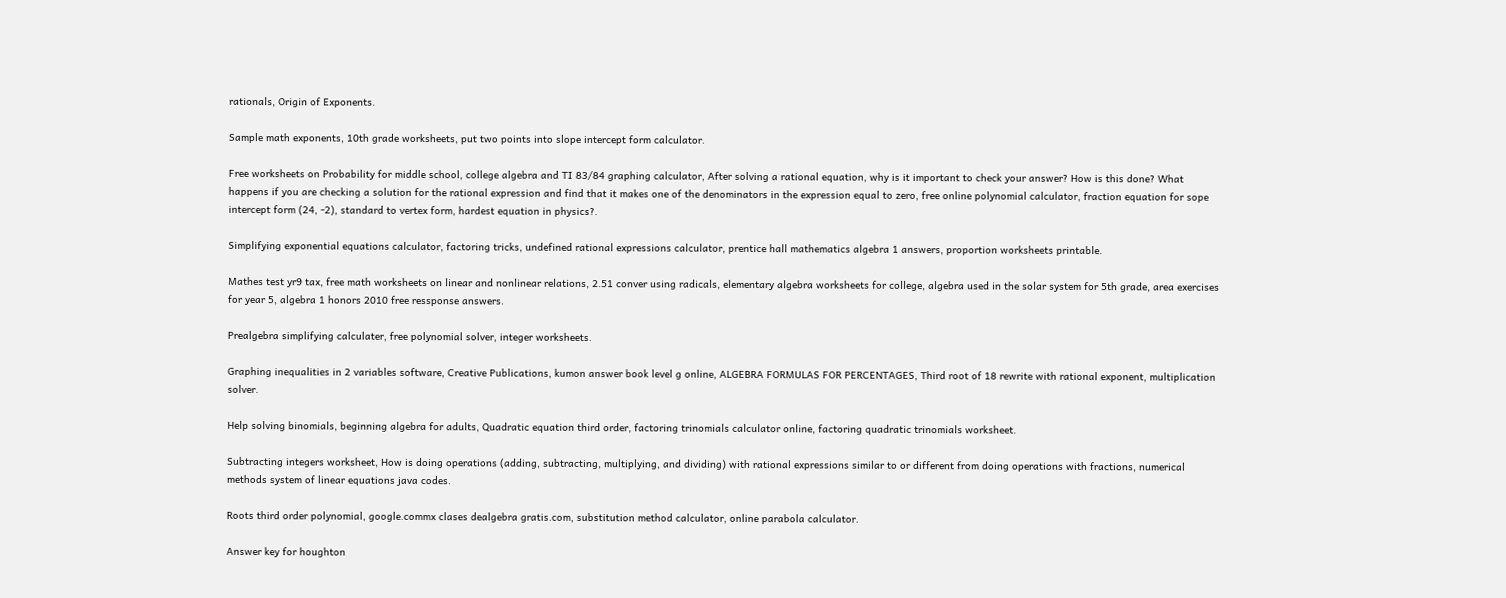rationals, Origin of Exponents.

Sample math exponents, 10th grade worksheets, put two points into slope intercept form calculator.

Free worksheets on Probability for middle school, college algebra and TI 83/84 graphing calculator, After solving a rational equation, why is it important to check your answer? How is this done? What happens if you are checking a solution for the rational expression and find that it makes one of the denominators in the expression equal to zero, free online polynomial calculator, fraction equation for sope intercept form (24, -2), standard to vertex form, hardest equation in physics?.

Simplifying exponential equations calculator, factoring tricks, undefined rational expressions calculator, prentice hall mathematics algebra 1 answers, proportion worksheets printable.

Mathes test yr9 tax, free math worksheets on linear and nonlinear relations, 2.51 conver using radicals, elementary algebra worksheets for college, algebra used in the solar system for 5th grade, area exercises for year 5, algebra 1 honors 2010 free ressponse answers.

Prealgebra simplifying calculater, free polynomial solver, integer worksheets.

Graphing inequalities in 2 variables software, Creative Publications, kumon answer book level g online, ALGEBRA FORMULAS FOR PERCENTAGES, Third root of 18 rewrite with rational exponent, multiplication solver.

Help solving binomials, beginning algebra for adults, Quadratic equation third order, factoring trinomials calculator online, factoring quadratic trinomials worksheet.

Subtracting integers worksheet, How is doing operations (adding, subtracting, multiplying, and dividing) with rational expressions similar to or different from doing operations with fractions, numerical methods system of linear equations java codes.

Roots third order polynomial, google.commx clases dealgebra gratis.com, substitution method calculator, online parabola calculator.

Answer key for houghton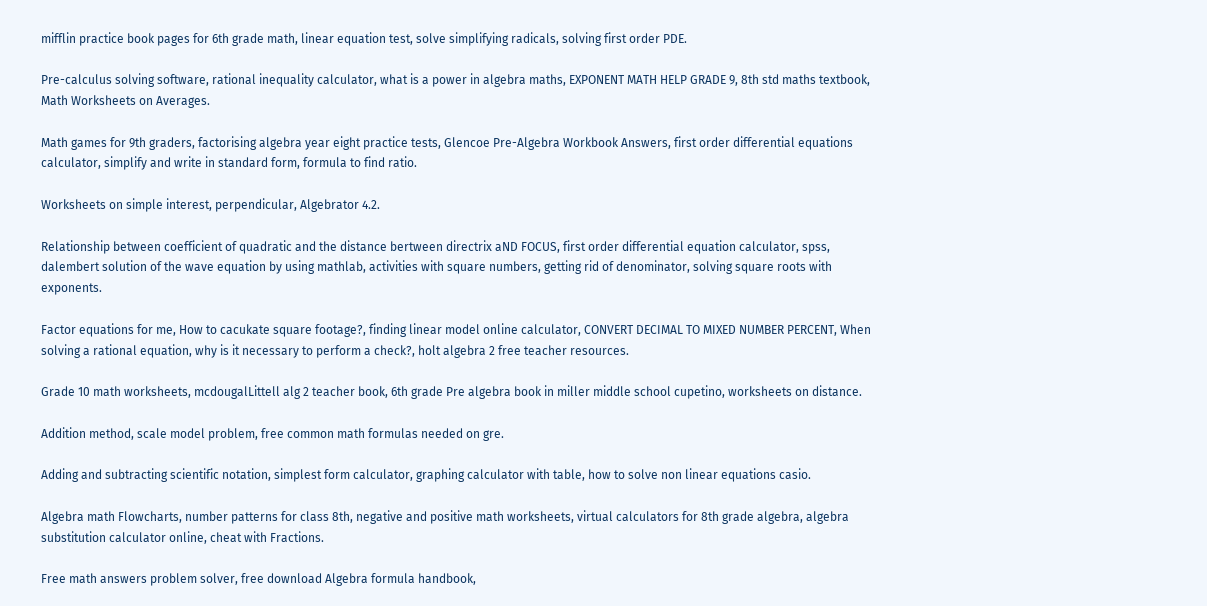mifflin practice book pages for 6th grade math, linear equation test, solve simplifying radicals, solving first order PDE.

Pre-calculus solving software, rational inequality calculator, what is a power in algebra maths, EXPONENT MATH HELP GRADE 9, 8th std maths textbook, Math Worksheets on Averages.

Math games for 9th graders, factorising algebra year eight practice tests, Glencoe Pre-Algebra Workbook Answers, first order differential equations calculator, simplify and write in standard form, formula to find ratio.

Worksheets on simple interest, perpendicular, Algebrator 4.2.

Relationship between coefficient of quadratic and the distance bertween directrix aND FOCUS, first order differential equation calculator, spss, dalembert solution of the wave equation by using mathlab, activities with square numbers, getting rid of denominator, solving square roots with exponents.

Factor equations for me, How to cacukate square footage?, finding linear model online calculator, CONVERT DECIMAL TO MIXED NUMBER PERCENT, When solving a rational equation, why is it necessary to perform a check?, holt algebra 2 free teacher resources.

Grade 10 math worksheets, mcdougalLittell alg 2 teacher book, 6th grade Pre algebra book in miller middle school cupetino, worksheets on distance.

Addition method, scale model problem, free common math formulas needed on gre.

Adding and subtracting scientific notation, simplest form calculator, graphing calculator with table, how to solve non linear equations casio.

Algebra math Flowcharts, number patterns for class 8th, negative and positive math worksheets, virtual calculators for 8th grade algebra, algebra substitution calculator online, cheat with Fractions.

Free math answers problem solver, free download Algebra formula handbook,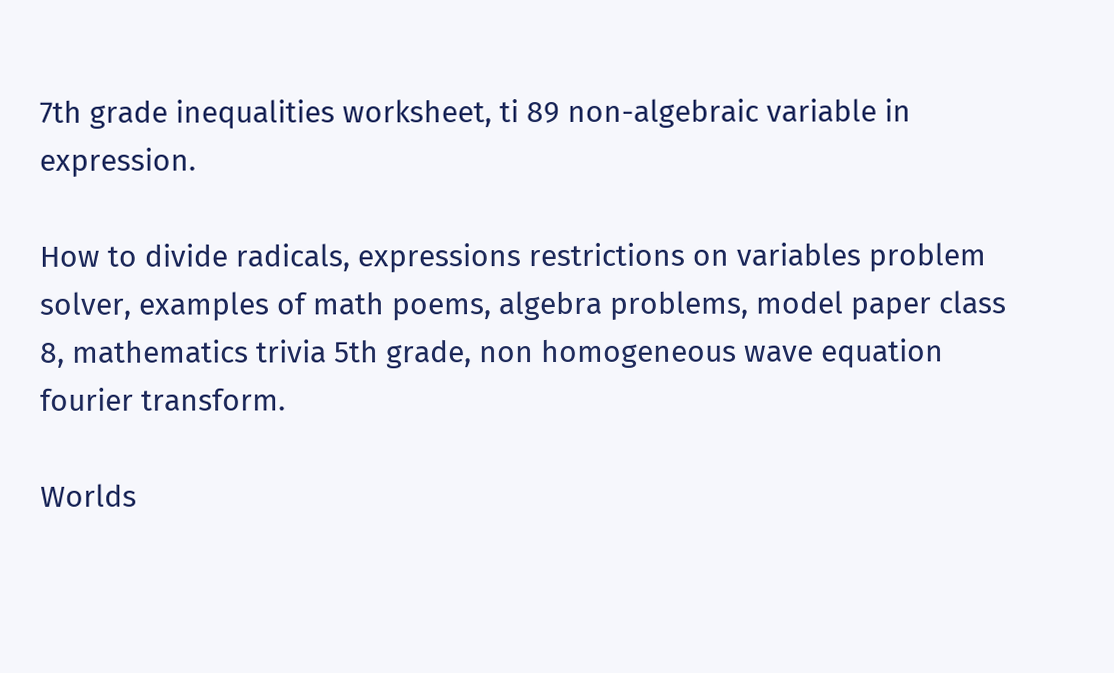7th grade inequalities worksheet, ti 89 non-algebraic variable in expression.

How to divide radicals, expressions restrictions on variables problem solver, examples of math poems, algebra problems, model paper class 8, mathematics trivia 5th grade, non homogeneous wave equation fourier transform.

Worlds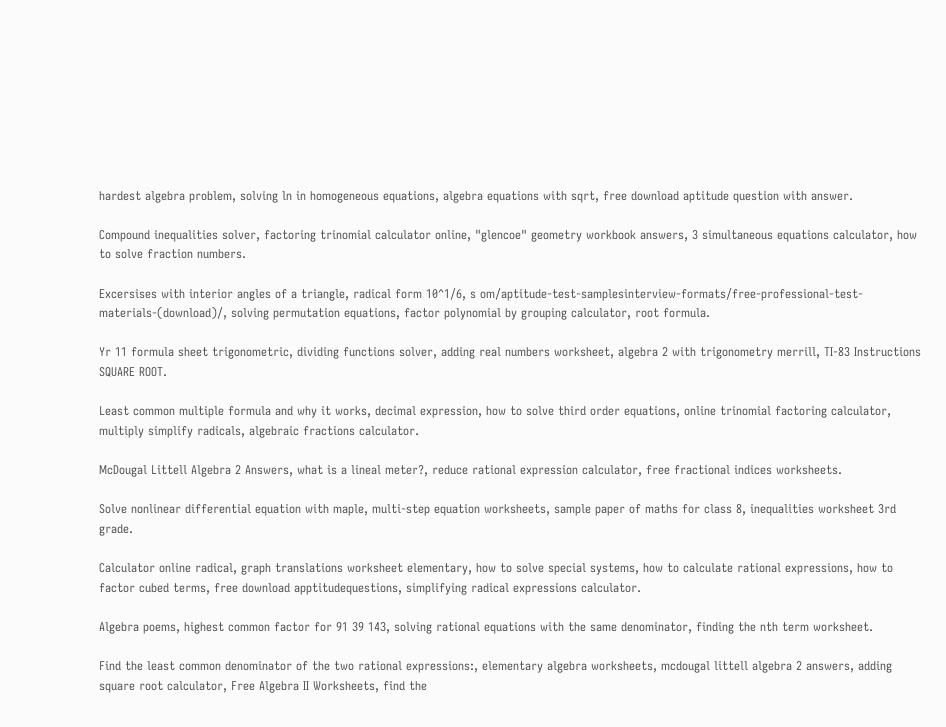hardest algebra problem, solving ln in homogeneous equations, algebra equations with sqrt, free download aptitude question with answer.

Compound inequalities solver, factoring trinomial calculator online, "glencoe" geometry workbook answers, 3 simultaneous equations calculator, how to solve fraction numbers.

Excersises with interior angles of a triangle, radical form 10^1/6, s om/aptitude-test-samplesinterview-formats/free-professional-test-materials-(download)/, solving permutation equations, factor polynomial by grouping calculator, root formula.

Yr 11 formula sheet trigonometric, dividing functions solver, adding real numbers worksheet, algebra 2 with trigonometry merrill, TI-83 Instructions SQUARE ROOT.

Least common multiple formula and why it works, decimal expression, how to solve third order equations, online trinomial factoring calculator, multiply simplify radicals, algebraic fractions calculator.

McDougal Littell Algebra 2 Answers, what is a lineal meter?, reduce rational expression calculator, free fractional indices worksheets.

Solve nonlinear differential equation with maple, multi-step equation worksheets, sample paper of maths for class 8, inequalities worksheet 3rd grade.

Calculator online radical, graph translations worksheet elementary, how to solve special systems, how to calculate rational expressions, how to factor cubed terms, free download apptitudequestions, simplifying radical expressions calculator.

Algebra poems, highest common factor for 91 39 143, solving rational equations with the same denominator, finding the nth term worksheet.

Find the least common denominator of the two rational expressions:, elementary algebra worksheets, mcdougal littell algebra 2 answers, adding square root calculator, Free Algebra II Worksheets, find the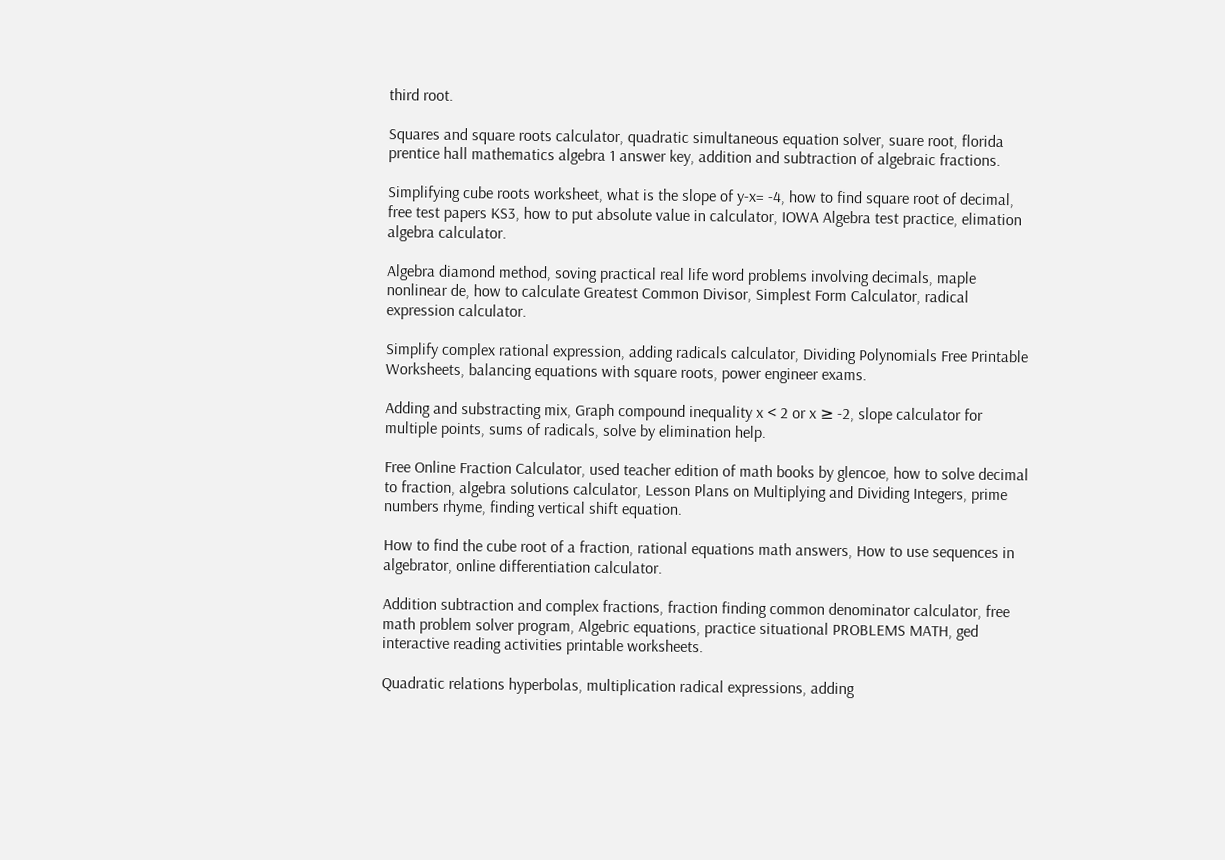third root.

Squares and square roots calculator, quadratic simultaneous equation solver, suare root, florida prentice hall mathematics algebra 1 answer key, addition and subtraction of algebraic fractions.

Simplifying cube roots worksheet, what is the slope of y-x= -4, how to find square root of decimal, free test papers KS3, how to put absolute value in calculator, IOWA Algebra test practice, elimation algebra calculator.

Algebra diamond method, soving practical real life word problems involving decimals, maple nonlinear de, how to calculate Greatest Common Divisor, Simplest Form Calculator, radical expression calculator.

Simplify complex rational expression, adding radicals calculator, Dividing Polynomials Free Printable Worksheets, balancing equations with square roots, power engineer exams.

Adding and substracting mix, Graph compound inequality x < 2 or x ≥ -2, slope calculator for multiple points, sums of radicals, solve by elimination help.

Free Online Fraction Calculator, used teacher edition of math books by glencoe, how to solve decimal to fraction, algebra solutions calculator, Lesson Plans on Multiplying and Dividing Integers, prime numbers rhyme, finding vertical shift equation.

How to find the cube root of a fraction, rational equations math answers, How to use sequences in algebrator, online differentiation calculator.

Addition subtraction and complex fractions, fraction finding common denominator calculator, free math problem solver program, Algebric equations, practice situational PROBLEMS MATH, ged interactive reading activities printable worksheets.

Quadratic relations hyperbolas, multiplication radical expressions, adding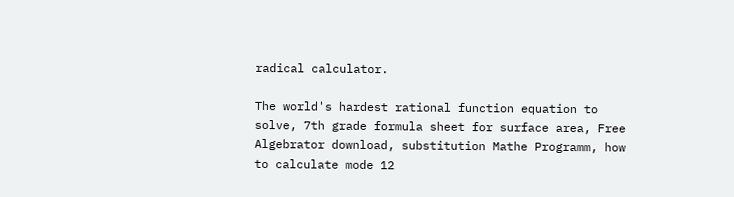radical calculator.

The world's hardest rational function equation to solve, 7th grade formula sheet for surface area, Free Algebrator download, substitution Mathe Programm, how to calculate mode 12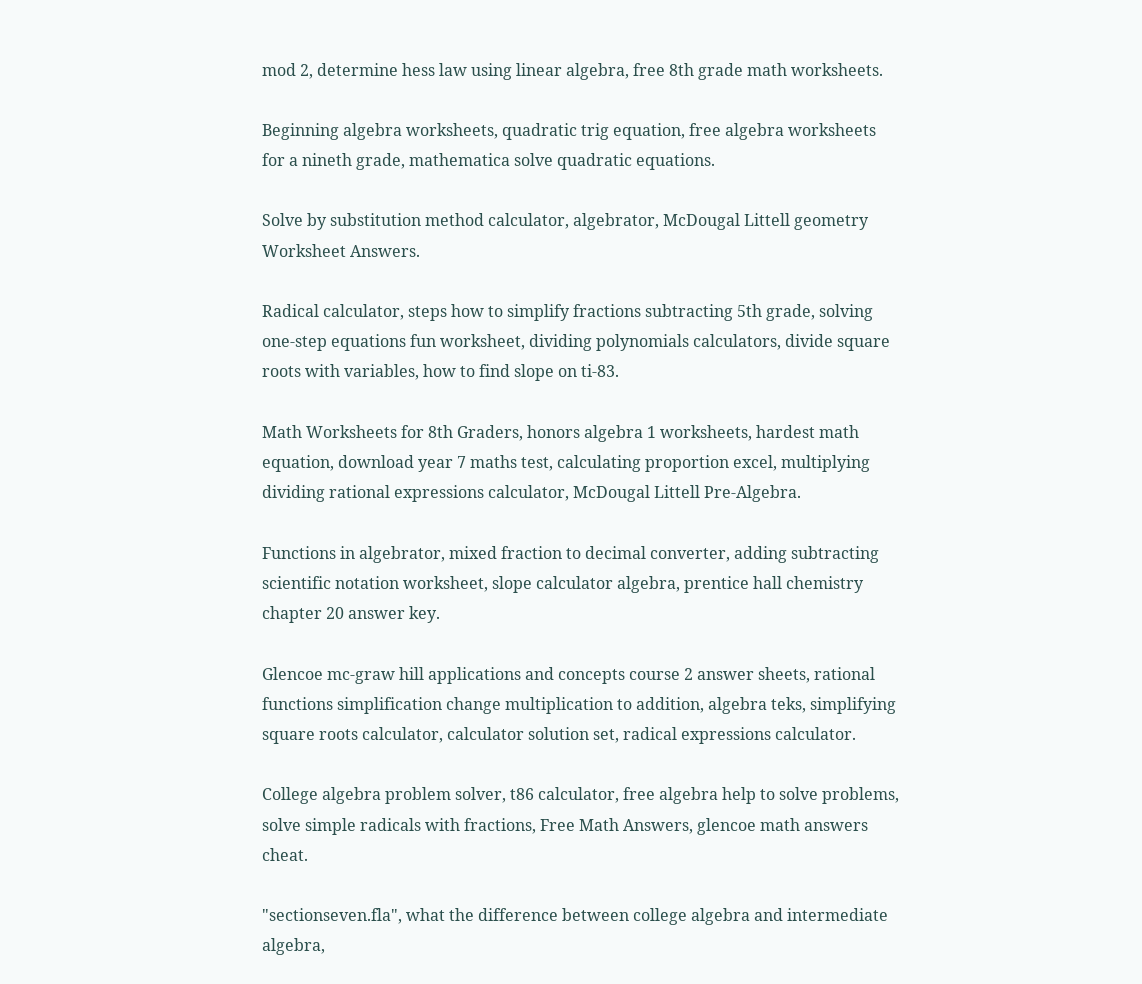mod 2, determine hess law using linear algebra, free 8th grade math worksheets.

Beginning algebra worksheets, quadratic trig equation, free algebra worksheets for a nineth grade, mathematica solve quadratic equations.

Solve by substitution method calculator, algebrator, McDougal Littell geometry Worksheet Answers.

Radical calculator, steps how to simplify fractions subtracting 5th grade, solving one-step equations fun worksheet, dividing polynomials calculators, divide square roots with variables, how to find slope on ti-83.

Math Worksheets for 8th Graders, honors algebra 1 worksheets, hardest math equation, download year 7 maths test, calculating proportion excel, multiplying dividing rational expressions calculator, McDougal Littell Pre-Algebra.

Functions in algebrator, mixed fraction to decimal converter, adding subtracting scientific notation worksheet, slope calculator algebra, prentice hall chemistry chapter 20 answer key.

Glencoe mc-graw hill applications and concepts course 2 answer sheets, rational functions simplification change multiplication to addition, algebra teks, simplifying square roots calculator, calculator solution set, radical expressions calculator.

College algebra problem solver, t86 calculator, free algebra help to solve problems, solve simple radicals with fractions, Free Math Answers, glencoe math answers cheat.

"sectionseven.fla", what the difference between college algebra and intermediate algebra,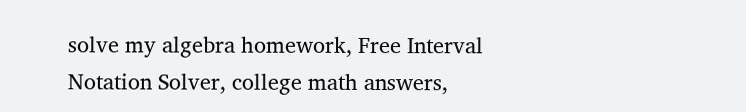solve my algebra homework, Free Interval Notation Solver, college math answers,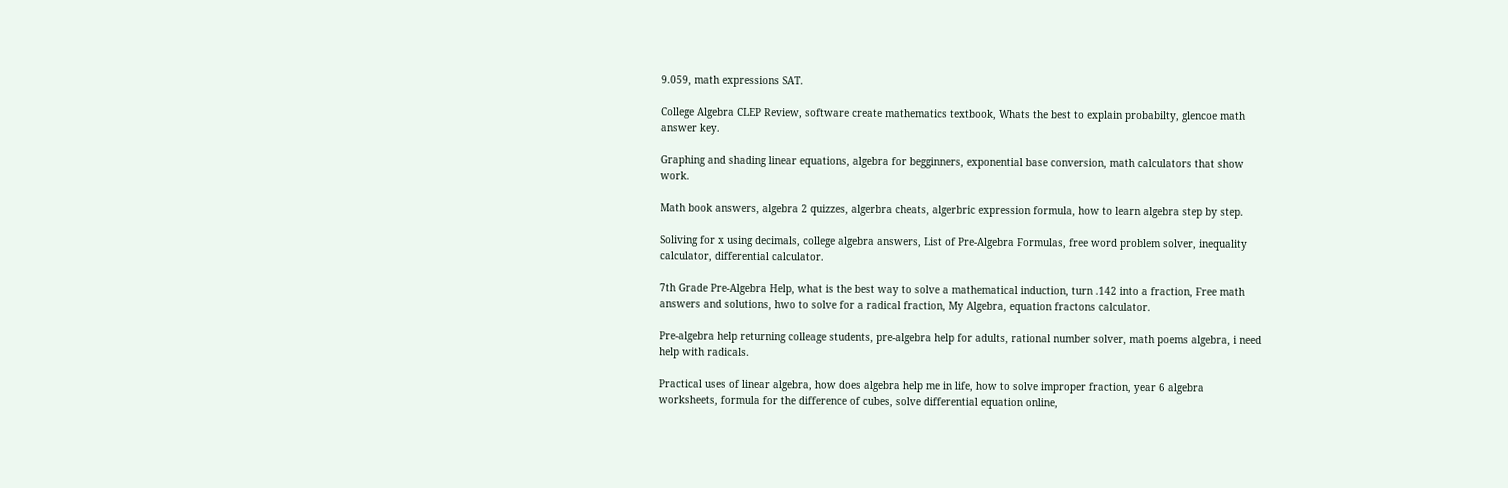9.059, math expressions SAT.

College Algebra CLEP Review, software create mathematics textbook, Whats the best to explain probabilty, glencoe math answer key.

Graphing and shading linear equations, algebra for begginners, exponential base conversion, math calculators that show work.

Math book answers, algebra 2 quizzes, algerbra cheats, algerbric expression formula, how to learn algebra step by step.

Soliving for x using decimals, college algebra answers, List of Pre-Algebra Formulas, free word problem solver, inequality calculator, differential calculator.

7th Grade Pre-Algebra Help, what is the best way to solve a mathematical induction, turn .142 into a fraction, Free math answers and solutions, hwo to solve for a radical fraction, My Algebra, equation fractons calculator.

Pre-algebra help returning colleage students, pre-algebra help for adults, rational number solver, math poems algebra, i need help with radicals.

Practical uses of linear algebra, how does algebra help me in life, how to solve improper fraction, year 6 algebra worksheets, formula for the difference of cubes, solve differential equation online,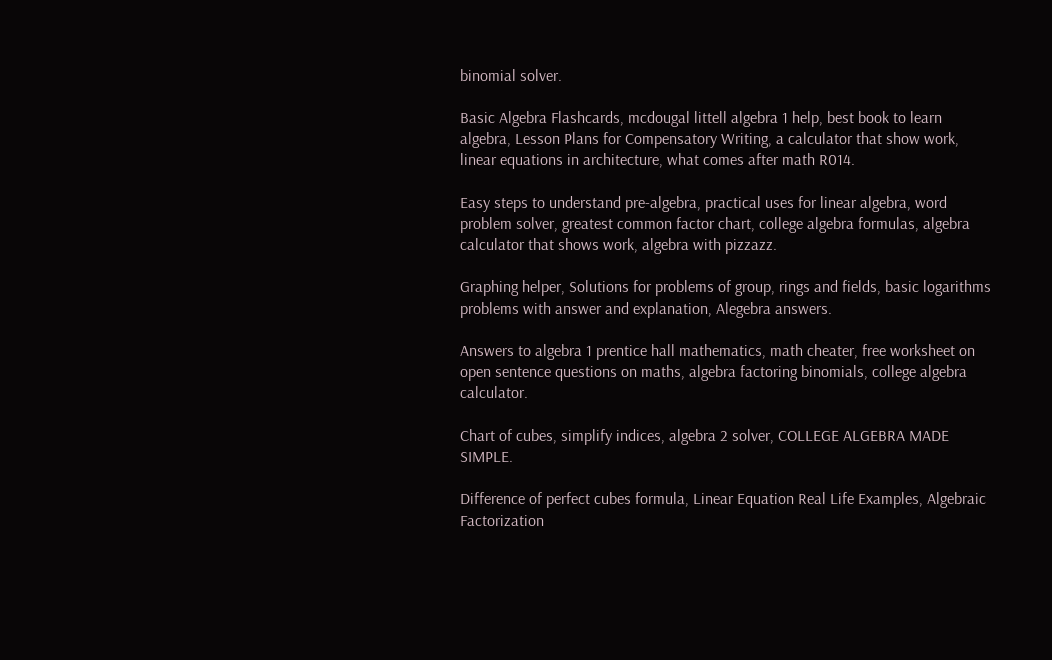binomial solver.

Basic Algebra Flashcards, mcdougal littell algebra 1 help, best book to learn algebra, Lesson Plans for Compensatory Writing, a calculator that show work, linear equations in architecture, what comes after math R014.

Easy steps to understand pre-algebra, practical uses for linear algebra, word problem solver, greatest common factor chart, college algebra formulas, algebra calculator that shows work, algebra with pizzazz.

Graphing helper, Solutions for problems of group, rings and fields, basic logarithms problems with answer and explanation, Alegebra answers.

Answers to algebra 1 prentice hall mathematics, math cheater, free worksheet on open sentence questions on maths, algebra factoring binomials, college algebra calculator.

Chart of cubes, simplify indices, algebra 2 solver, COLLEGE ALGEBRA MADE SIMPLE.

Difference of perfect cubes formula, Linear Equation Real Life Examples, Algebraic Factorization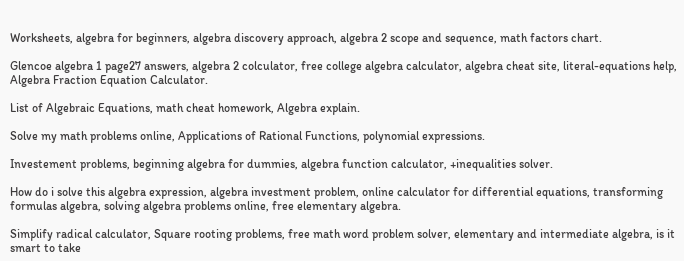Worksheets, algebra for beginners, algebra discovery approach, algebra 2 scope and sequence, math factors chart.

Glencoe algebra 1 page27 answers, algebra 2 colculator, free college algebra calculator, algebra cheat site, literal-equations help, Algebra Fraction Equation Calculator.

List of Algebraic Equations, math cheat homework, Algebra explain.

Solve my math problems online, Applications of Rational Functions, polynomial expressions.

Investement problems, beginning algebra for dummies, algebra function calculator, +inequalities solver.

How do i solve this algebra expression, algebra investment problem, online calculator for differential equations, transforming formulas algebra, solving algebra problems online, free elementary algebra.

Simplify radical calculator, Square rooting problems, free math word problem solver, elementary and intermediate algebra, is it smart to take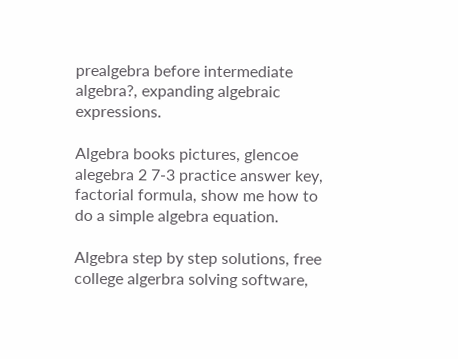prealgebra before intermediate algebra?, expanding algebraic expressions.

Algebra books pictures, glencoe alegebra 2 7-3 practice answer key, factorial formula, show me how to do a simple algebra equation.

Algebra step by step solutions, free college algerbra solving software,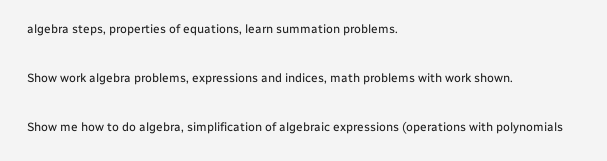algebra steps, properties of equations, learn summation problems.

Show work algebra problems, expressions and indices, math problems with work shown.

Show me how to do algebra, simplification of algebraic expressions (operations with polynomials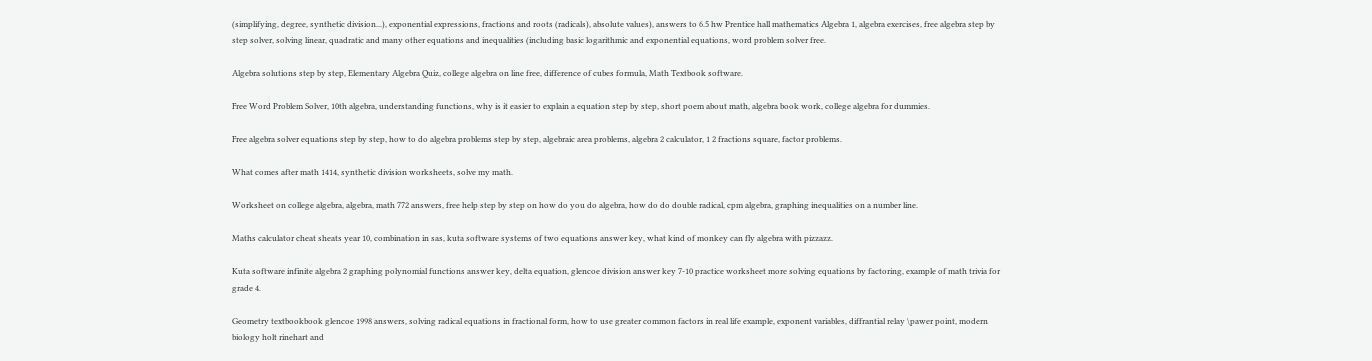(simplifying, degree, synthetic division...), exponential expressions, fractions and roots (radicals), absolute values), answers to 6.5 hw Prentice hall mathematics Algebra 1, algebra exercises, free algebra step by step solver, solving linear, quadratic and many other equations and inequalities (including basic logarithmic and exponential equations, word problem solver free.

Algebra solutions step by step, Elementary Algebra Quiz, college algebra on line free, difference of cubes formula, Math Textbook software.

Free Word Problem Solver, 10th algebra, understanding functions, why is it easier to explain a equation step by step, short poem about math, algebra book work, college algebra for dummies.

Free algebra solver equations step by step, how to do algebra problems step by step, algebraic area problems, algebra 2 calculator, 1 2 fractions square, factor problems.

What comes after math 1414, synthetic division worksheets, solve my math.

Worksheet on college algebra, algebra, math 772 answers, free help step by step on how do you do algebra, how do do double radical, cpm algebra, graphing inequalities on a number line.

Maths calculator cheat sheats year 10, combination in sas, kuta software systems of two equations answer key, what kind of monkey can fly algebra with pizzazz.

Kuta software infinite algebra 2 graphing polynomial functions answer key, delta equation, glencoe division answer key 7-10 practice worksheet more solving equations by factoring, example of math trivia for grade 4.

Geometry textbookbook glencoe 1998 answers, solving radical equations in fractional form, how to use greater common factors in real life example, exponent variables, diffrantial relay \pawer point, modern biology holt rinehart and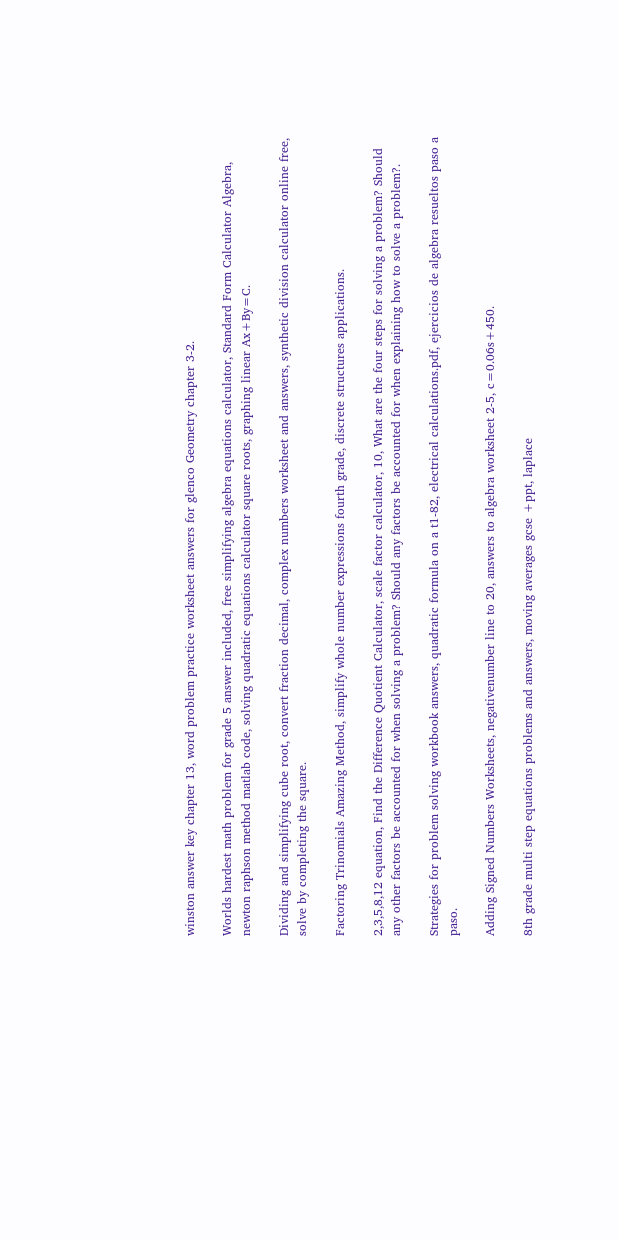winston answer key chapter 13, word problem practice worksheet answers for glenco Geometry chapter 3-2.

Worlds hardest math problem for grade 5 answer included, free simplifying algebra equations calculator, Standard Form Calculator Algebra, newton raphson method matlab code, solving quadratic equations calculator square roots, graphing linear Ax+By=C.

Dividing and simplifying cube root, convert fraction decimal, complex numbers worksheet and answers, synthetic division calculator online free, solve by completing the square.

Factoring Trinomials Amazing Method, simplify whole number expressions fourth grade, discrete structures applications.

2,3,5,8,12 equation, Find the Difference Quotient Calculator, scale factor calculator, 10, What are the four steps for solving a problem? Should any other factors be accounted for when solving a problem? Should any factors be accounted for when explaining how to solve a problem?.

Strategies for problem solving workbook answers, quadratic formula on a t1-82, electrical calculations.pdf, ejercicios de algebra resueltos paso a paso.

Adding Signed Numbers Worksheets, negativenumber line to 20, answers to algebra worksheet 2-5, c=0.06s+450.

8th grade multi step equations problems and answers, moving averages gcse +ppt, laplace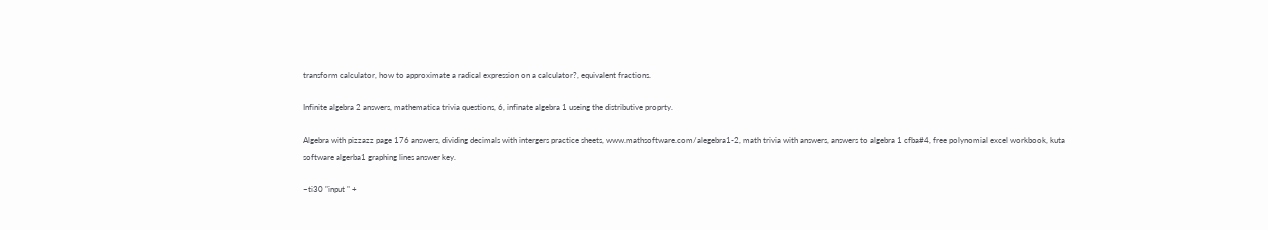transform calculator, how to approximate a radical expression on a calculator?, equivalent fractions.

Infinite algebra 2 answers, mathematica trivia questions, 6, infinate algebra 1 useing the distributive proprty.

Algebra with pizzazz page 176 answers, dividing decimals with intergers practice sheets, www.mathsoftware.com/alegebra1-2, math trivia with answers, answers to algebra 1 cfba#4, free polynomial excel workbook, kuta software algerba1 graphing lines answer key.

~ti30 "input " +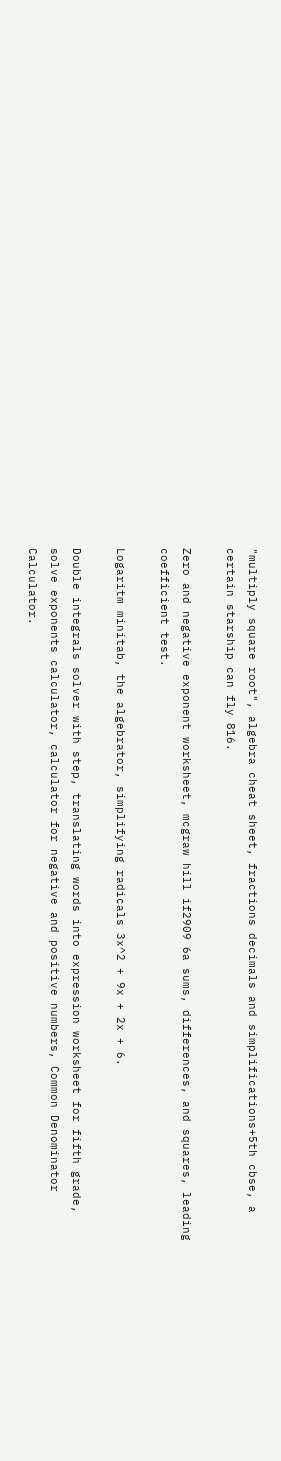"multiply square root", algebra cheat sheet, fractions decimals and simplifications+5th cbse, a certain starship can fly 816.

Zero and negative exponent worksheet, mcgraw hill if2909 6a sums, differences, and squares, leading coefficient test.

Logaritm minitab, the algebrator, simplifying radicals 3x^2 + 9x + 2x + 6.

Double integrals solver with step, translating words into expression worksheet for fifth grade, solve exponents calculator, calculator for negative and positive numbers, Common Denominator Calculator.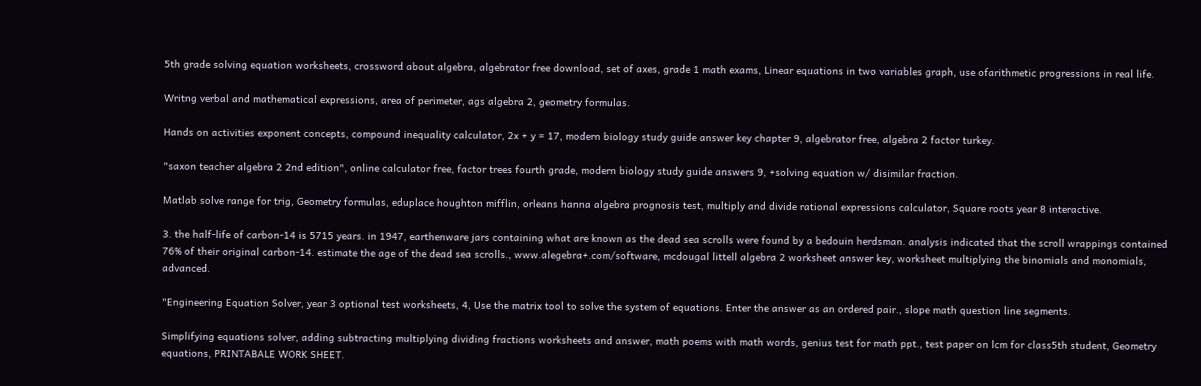5th grade solving equation worksheets, crossword about algebra, algebrator free download, set of axes, grade 1 math exams, Linear equations in two variables graph, use ofarithmetic progressions in real life.

Writng verbal and mathematical expressions, area of perimeter, ags algebra 2, geometry formulas.

Hands on activities exponent concepts, compound inequality calculator, 2x + y = 17, modern biology study guide answer key chapter 9, algebrator free, algebra 2 factor turkey.

"saxon teacher algebra 2 2nd edition", online calculator free, factor trees fourth grade, modern biology study guide answers 9, +solving equation w/ disimilar fraction.

Matlab solve range for trig, Geometry formulas, eduplace houghton mifflin, orleans hanna algebra prognosis test, multiply and divide rational expressions calculator, Square roots year 8 interactive.

3. the half-life of carbon-14 is 5715 years. in 1947, earthenware jars containing what are known as the dead sea scrolls were found by a bedouin herdsman. analysis indicated that the scroll wrappings contained 76% of their original carbon-14. estimate the age of the dead sea scrolls., www.alegebra+.com/software, mcdougal littell algebra 2 worksheet answer key, worksheet multiplying the binomials and monomials, advanced.

"Engineering Equation Solver, year 3 optional test worksheets, 4, Use the matrix tool to solve the system of equations. Enter the answer as an ordered pair., slope math question line segments.

Simplifying equations solver, adding subtracting multiplying dividing fractions worksheets and answer, math poems with math words, genius test for math ppt., test paper on lcm for class5th student, Geometry equations, PRINTABALE WORK SHEET.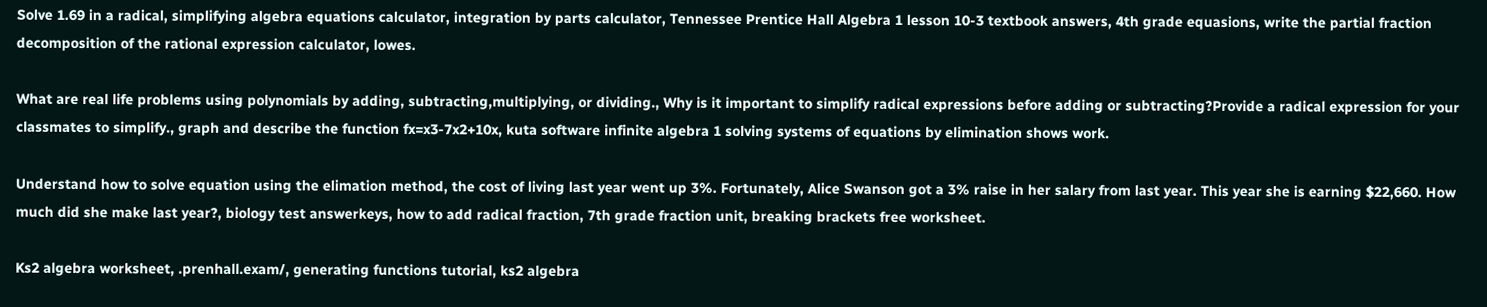Solve 1.69 in a radical, simplifying algebra equations calculator, integration by parts calculator, Tennessee Prentice Hall Algebra 1 lesson 10-3 textbook answers, 4th grade equasions, write the partial fraction decomposition of the rational expression calculator, lowes.

What are real life problems using polynomials by adding, subtracting,multiplying, or dividing., Why is it important to simplify radical expressions before adding or subtracting?Provide a radical expression for your classmates to simplify., graph and describe the function fx=x3-7x2+10x, kuta software infinite algebra 1 solving systems of equations by elimination shows work.

Understand how to solve equation using the elimation method, the cost of living last year went up 3%. Fortunately, Alice Swanson got a 3% raise in her salary from last year. This year she is earning $22,660. How much did she make last year?, biology test answerkeys, how to add radical fraction, 7th grade fraction unit, breaking brackets free worksheet.

Ks2 algebra worksheet, .prenhall.exam/, generating functions tutorial, ks2 algebra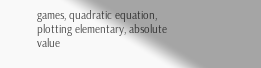games, quadratic equation, plotting elementary, absolute value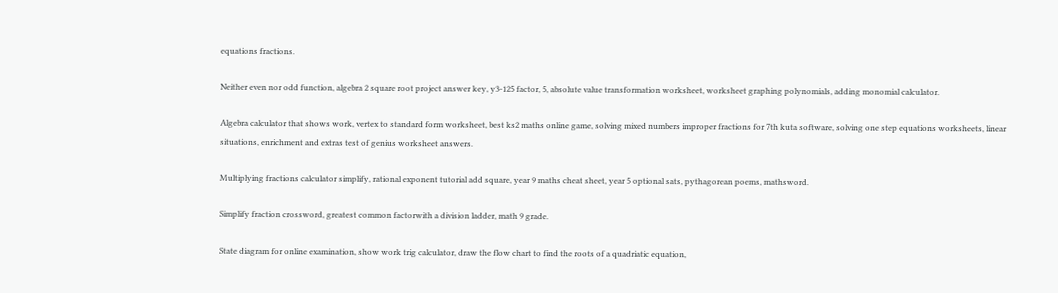equations fractions.

Neither even nor odd function, algebra 2 square root project answer key, y3-125 factor, 5, absolute value transformation worksheet, worksheet graphing polynomials, adding monomial calculator.

Algebra calculator that shows work, vertex to standard form worksheet, best ks2 maths online game, solving mixed numbers improper fractions for 7th kuta software, solving one step equations worksheets, linear situations, enrichment and extras test of genius worksheet answers.

Multiplying fractions calculator simplify, rational exponent tutorial add square, year 9 maths cheat sheet, year 5 optional sats, pythagorean poems, mathsword.

Simplify fraction crossword, greatest common factorwith a division ladder, math 9 grade.

State diagram for online examination, show work trig calculator, draw the flow chart to find the roots of a quadriatic equation,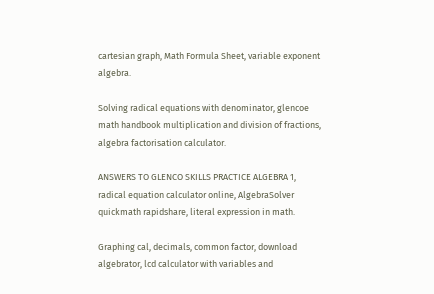cartesian graph, Math Formula Sheet, variable exponent algebra.

Solving radical equations with denominator, glencoe math handbook multiplication and division of fractions, algebra factorisation calculator.

ANSWERS TO GLENCO SKILLS PRACTICE ALGEBRA 1, radical equation calculator online, AlgebraSolver quickmath rapidshare, literal expression in math.

Graphing cal, decimals, common factor, download algebrator, lcd calculator with variables and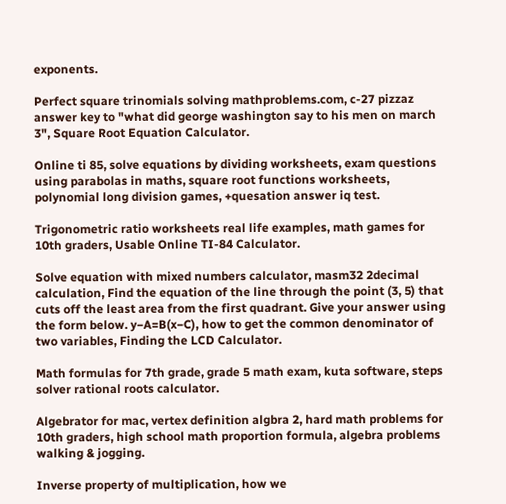exponents.

Perfect square trinomials solving mathproblems.com, c-27 pizzaz answer key to "what did george washington say to his men on march 3", Square Root Equation Calculator.

Online ti 85, solve equations by dividing worksheets, exam questions using parabolas in maths, square root functions worksheets, polynomial long division games, +quesation answer iq test.

Trigonometric ratio worksheets real life examples, math games for 10th graders, Usable Online TI-84 Calculator.

Solve equation with mixed numbers calculator, masm32 2decimal calculation, Find the equation of the line through the point (3, 5) that cuts off the least area from the first quadrant. Give your answer using the form below. y−A=B(x−C), how to get the common denominator of two variables, Finding the LCD Calculator.

Math formulas for 7th grade, grade 5 math exam, kuta software, steps solver rational roots calculator.

Algebrator for mac, vertex definition algbra 2, hard math problems for 10th graders, high school math proportion formula, algebra problems walking & jogging.

Inverse property of multiplication, how we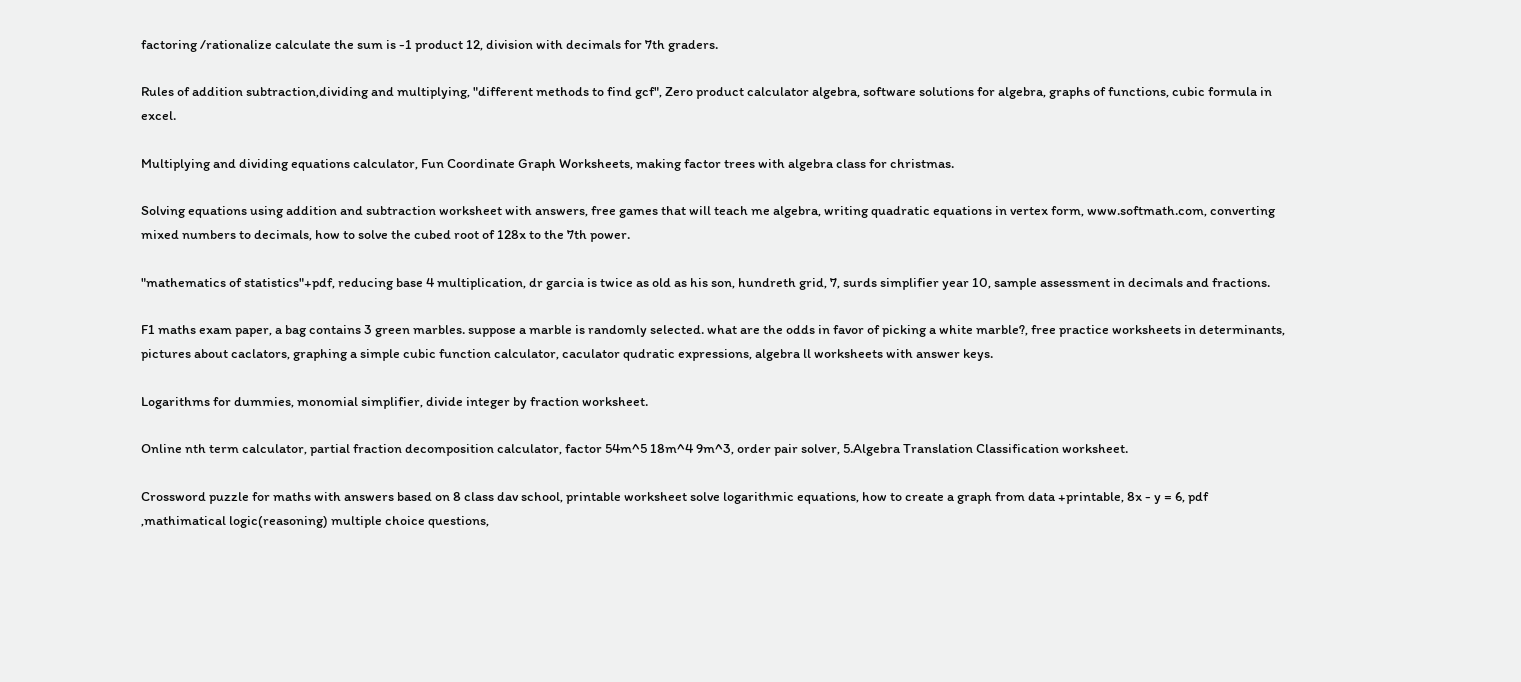factoring /rationalize calculate the sum is -1 product 12, division with decimals for 7th graders.

Rules of addition subtraction,dividing and multiplying, "different methods to find gcf", Zero product calculator algebra, software solutions for algebra, graphs of functions, cubic formula in excel.

Multiplying and dividing equations calculator, Fun Coordinate Graph Worksheets, making factor trees with algebra class for christmas.

Solving equations using addition and subtraction worksheet with answers, free games that will teach me algebra, writing quadratic equations in vertex form, www.softmath.com, converting mixed numbers to decimals, how to solve the cubed root of 128x to the 7th power.

"mathematics of statistics"+pdf, reducing base 4 multiplication, dr garcia is twice as old as his son, hundreth grid, 7, surds simplifier year 10, sample assessment in decimals and fractions.

F1 maths exam paper, a bag contains 3 green marbles. suppose a marble is randomly selected. what are the odds in favor of picking a white marble?, free practice worksheets in determinants, pictures about caclators, graphing a simple cubic function calculator, caculator qudratic expressions, algebra ll worksheets with answer keys.

Logarithms for dummies, monomial simplifier, divide integer by fraction worksheet.

Online nth term calculator, partial fraction decomposition calculator, factor 54m^5 18m^4 9m^3, order pair solver, 5.Algebra Translation Classification worksheet.

Crossword puzzle for maths with answers based on 8 class dav school, printable worksheet solve logarithmic equations, how to create a graph from data +printable, 8x - y = 6, pdf ,mathimatical logic(reasoning) multiple choice questions,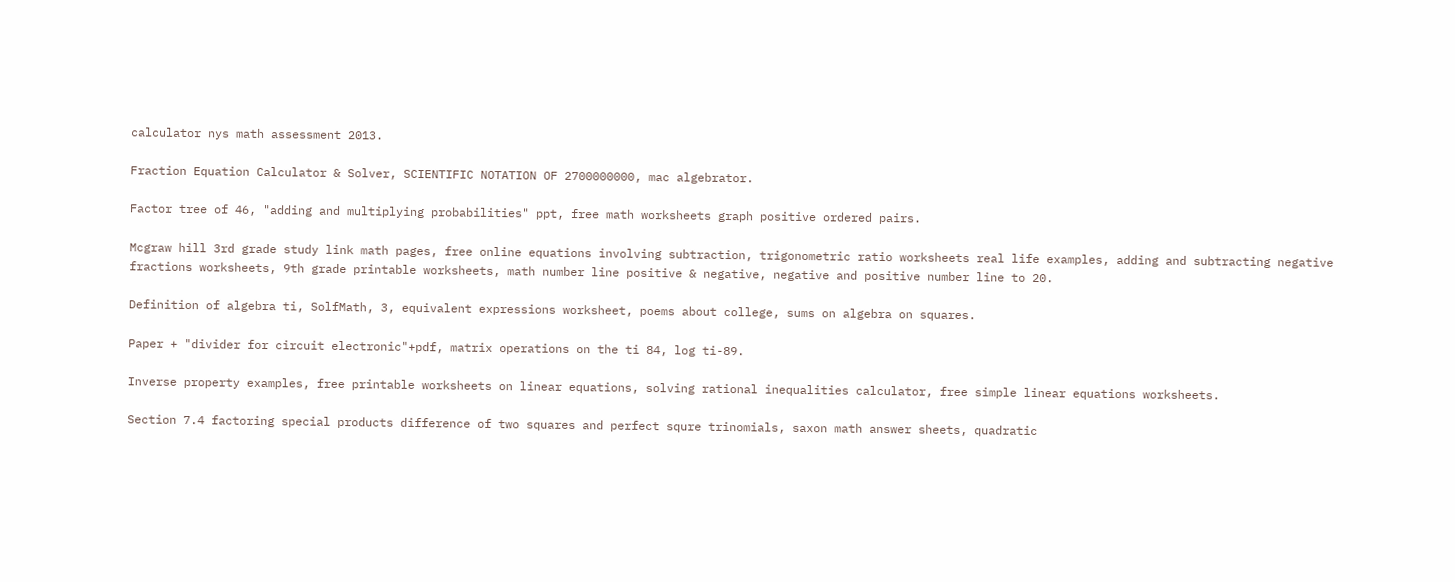calculator nys math assessment 2013.

Fraction Equation Calculator & Solver, SCIENTIFIC NOTATION OF 2700000000, mac algebrator.

Factor tree of 46, "adding and multiplying probabilities" ppt, free math worksheets graph positive ordered pairs.

Mcgraw hill 3rd grade study link math pages, free online equations involving subtraction, trigonometric ratio worksheets real life examples, adding and subtracting negative fractions worksheets, 9th grade printable worksheets, math number line positive & negative, negative and positive number line to 20.

Definition of algebra ti, SolfMath, 3, equivalent expressions worksheet, poems about college, sums on algebra on squares.

Paper + "divider for circuit electronic"+pdf, matrix operations on the ti 84, log ti-89.

Inverse property examples, free printable worksheets on linear equations, solving rational inequalities calculator, free simple linear equations worksheets.

Section 7.4 factoring special products difference of two squares and perfect squre trinomials, saxon math answer sheets, quadratic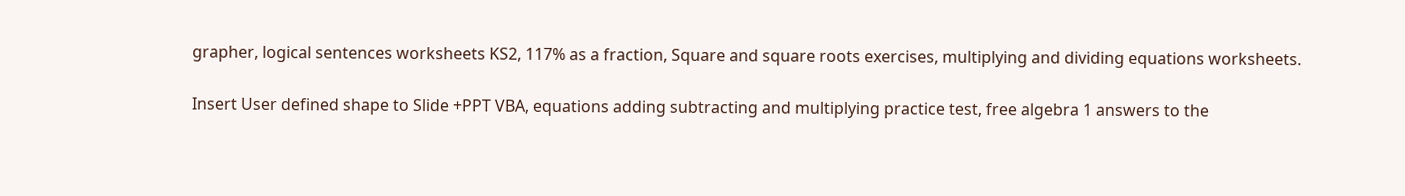grapher, logical sentences worksheets KS2, 117% as a fraction, Square and square roots exercises, multiplying and dividing equations worksheets.

Insert User defined shape to Slide +PPT VBA, equations adding subtracting and multiplying practice test, free algebra 1 answers to the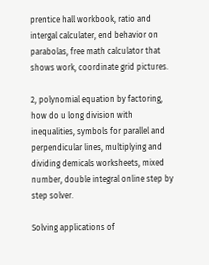prentice hall workbook, ratio and intergal calculater, end behavior on parabolas, free math calculator that shows work, coordinate grid pictures.

2, polynomial equation by factoring, how do u long division with inequalities, symbols for parallel and perpendicular lines, multiplying and dividing demicals worksheets, mixed number, double integral online step by step solver.

Solving applications of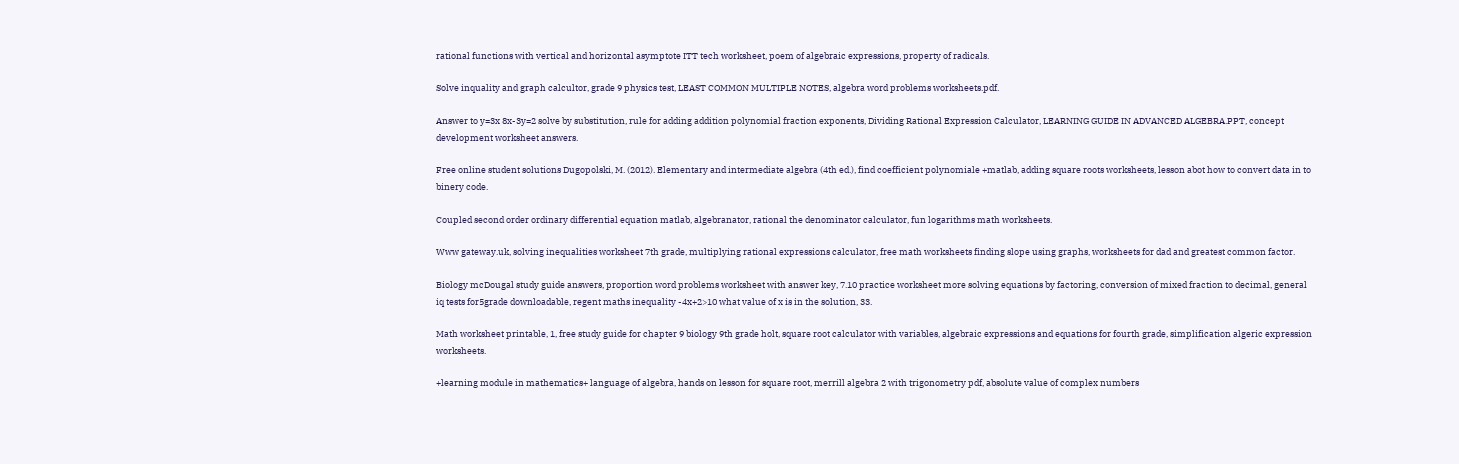rational functions with vertical and horizontal asymptote ITT tech worksheet, poem of algebraic expressions, property of radicals.

Solve inquality and graph calcultor, grade 9 physics test, LEAST COMMON MULTIPLE NOTES, algebra word problems worksheets.pdf.

Answer to y=3x 8x-3y=2 solve by substitution, rule for adding addition polynomial fraction exponents, Dividing Rational Expression Calculator, LEARNING GUIDE IN ADVANCED ALGEBRA.PPT, concept development worksheet answers.

Free online student solutions Dugopolski, M. (2012). Elementary and intermediate algebra (4th ed.), find coefficient polynomiale +matlab, adding square roots worksheets, lesson abot how to convert data in to binery code.

Coupled second order ordinary differential equation matlab, algebranator, rational the denominator calculator, fun logarithms math worksheets.

Www gateway.uk, solving inequalities worksheet 7th grade, multiplying rational expressions calculator, free math worksheets finding slope using graphs, worksheets for dad and greatest common factor.

Biology mcDougal study guide answers, proportion word problems worksheet with answer key, 7.10 practice worksheet more solving equations by factoring, conversion of mixed fraction to decimal, general iq tests for5grade downloadable, regent maths inequality -4x+2>10 what value of x is in the solution, 33.

Math worksheet printable, 1, free study guide for chapter 9 biology 9th grade holt, square root calculator with variables, algebraic expressions and equations for fourth grade, simplification algeric expression worksheets.

+learning module in mathematics+ language of algebra, hands on lesson for square root, merrill algebra 2 with trigonometry pdf, absolute value of complex numbers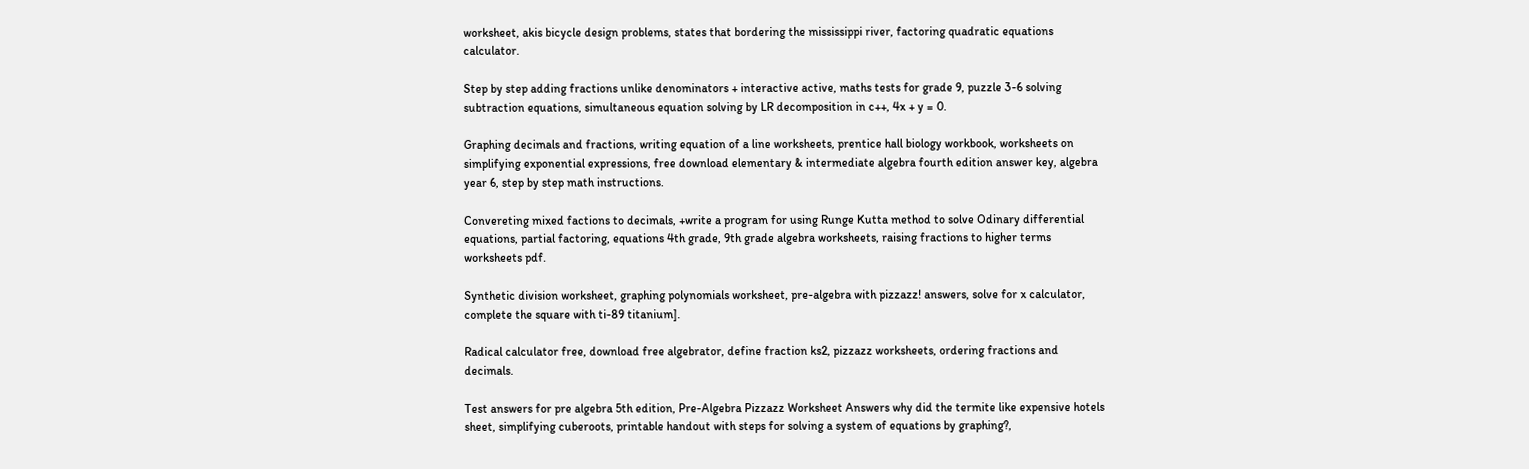worksheet, akis bicycle design problems, states that bordering the mississippi river, factoring quadratic equations calculator.

Step by step adding fractions unlike denominators + interactive active, maths tests for grade 9, puzzle 3-6 solving subtraction equations, simultaneous equation solving by LR decomposition in c++, 4x + y = 0.

Graphing decimals and fractions, writing equation of a line worksheets, prentice hall biology workbook, worksheets on simplifying exponential expressions, free download elementary & intermediate algebra fourth edition answer key, algebra year 6, step by step math instructions.

Convereting mixed factions to decimals, +write a program for using Runge Kutta method to solve Odinary differential equations, partial factoring, equations 4th grade, 9th grade algebra worksheets, raising fractions to higher terms worksheets pdf.

Synthetic division worksheet, graphing polynomials worksheet, pre-algebra with pizzazz! answers, solve for x calculator, complete the square with ti-89 titanium].

Radical calculator free, download free algebrator, define fraction ks2, pizzazz worksheets, ordering fractions and decimals.

Test answers for pre algebra 5th edition, Pre-Algebra Pizzazz Worksheet Answers why did the termite like expensive hotels sheet, simplifying cuberoots, printable handout with steps for solving a system of equations by graphing?,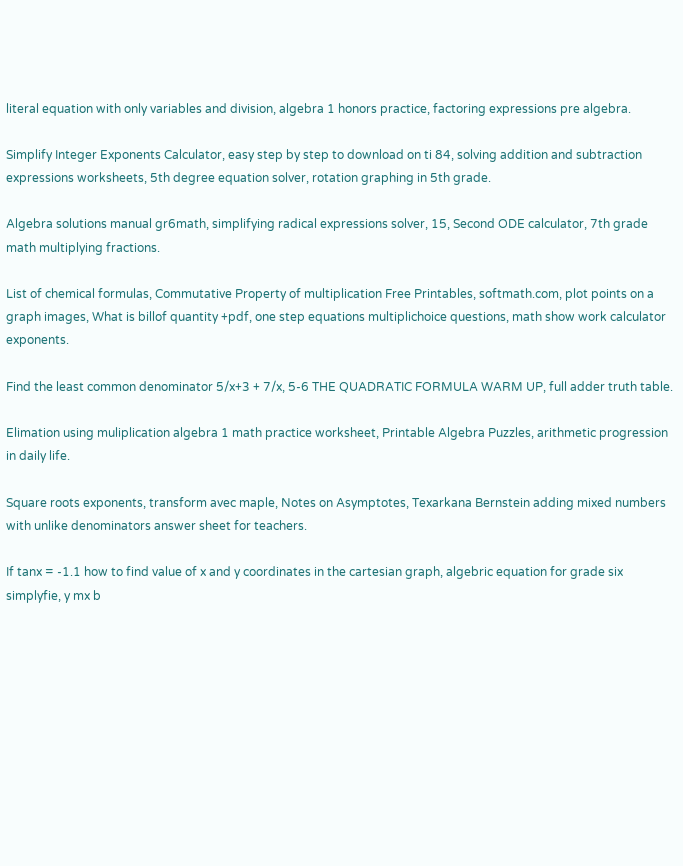literal equation with only variables and division, algebra 1 honors practice, factoring expressions pre algebra.

Simplify Integer Exponents Calculator, easy step by step to download on ti 84, solving addition and subtraction expressions worksheets, 5th degree equation solver, rotation graphing in 5th grade.

Algebra solutions manual gr6math, simplifying radical expressions solver, 15, Second ODE calculator, 7th grade math multiplying fractions.

List of chemical formulas, Commutative Property of multiplication Free Printables, softmath.com, plot points on a graph images, What is billof quantity +pdf, one step equations multiplichoice questions, math show work calculator exponents.

Find the least common denominator 5/x+3 + 7/x, 5-6 THE QUADRATIC FORMULA WARM UP, full adder truth table.

Elimation using muliplication algebra 1 math practice worksheet, Printable Algebra Puzzles, arithmetic progression in daily life.

Square roots exponents, transform avec maple, Notes on Asymptotes, Texarkana Bernstein adding mixed numbers with unlike denominators answer sheet for teachers.

If tanx = -1.1 how to find value of x and y coordinates in the cartesian graph, algebric equation for grade six simplyfie, y mx b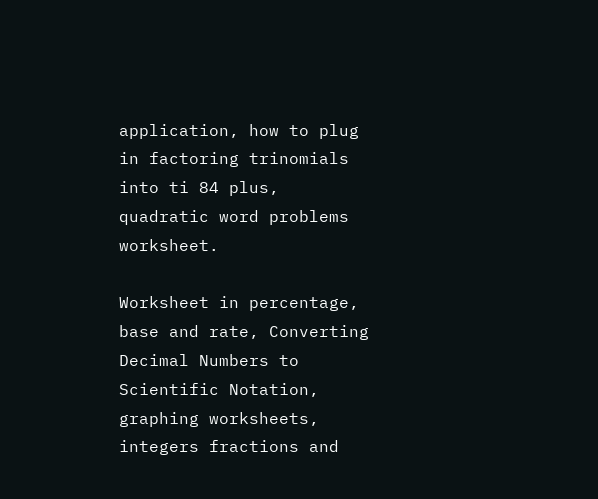application, how to plug in factoring trinomials into ti 84 plus, quadratic word problems worksheet.

Worksheet in percentage, base and rate, Converting Decimal Numbers to Scientific Notation, graphing worksheets, integers fractions and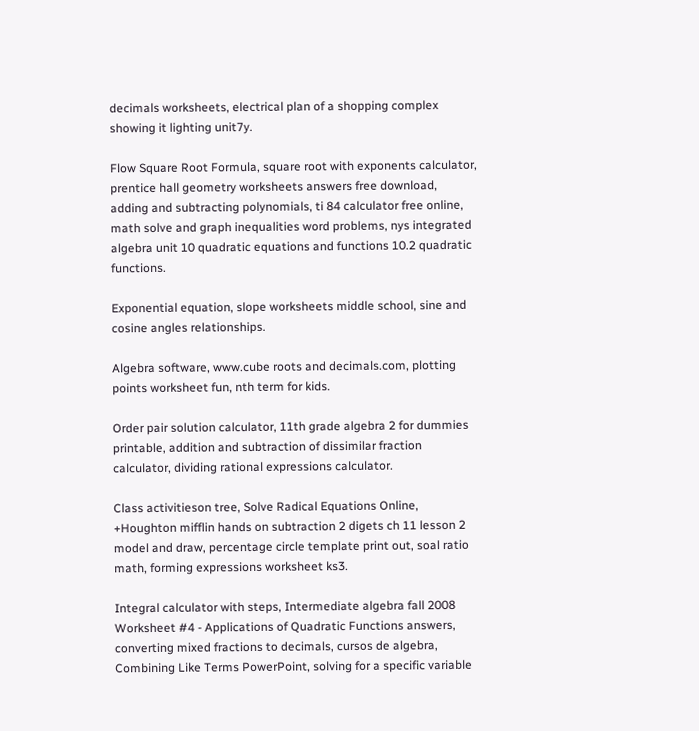decimals worksheets, electrical plan of a shopping complex showing it lighting unit7y.

Flow Square Root Formula, square root with exponents calculator, prentice hall geometry worksheets answers free download, adding and subtracting polynomials, ti 84 calculator free online, math solve and graph inequalities word problems, nys integrated algebra unit 10 quadratic equations and functions 10.2 quadratic functions.

Exponential equation, slope worksheets middle school, sine and cosine angles relationships.

Algebra software, www.cube roots and decimals.com, plotting points worksheet fun, nth term for kids.

Order pair solution calculator, 11th grade algebra 2 for dummies printable, addition and subtraction of dissimilar fraction calculator, dividing rational expressions calculator.

Class activitieson tree, Solve Radical Equations Online, +Houghton mifflin hands on subtraction 2 digets ch 11 lesson 2 model and draw, percentage circle template print out, soal ratio math, forming expressions worksheet ks3.

Integral calculator with steps, Intermediate algebra fall 2008 Worksheet #4 - Applications of Quadratic Functions answers, converting mixed fractions to decimals, cursos de algebra, Combining Like Terms PowerPoint, solving for a specific variable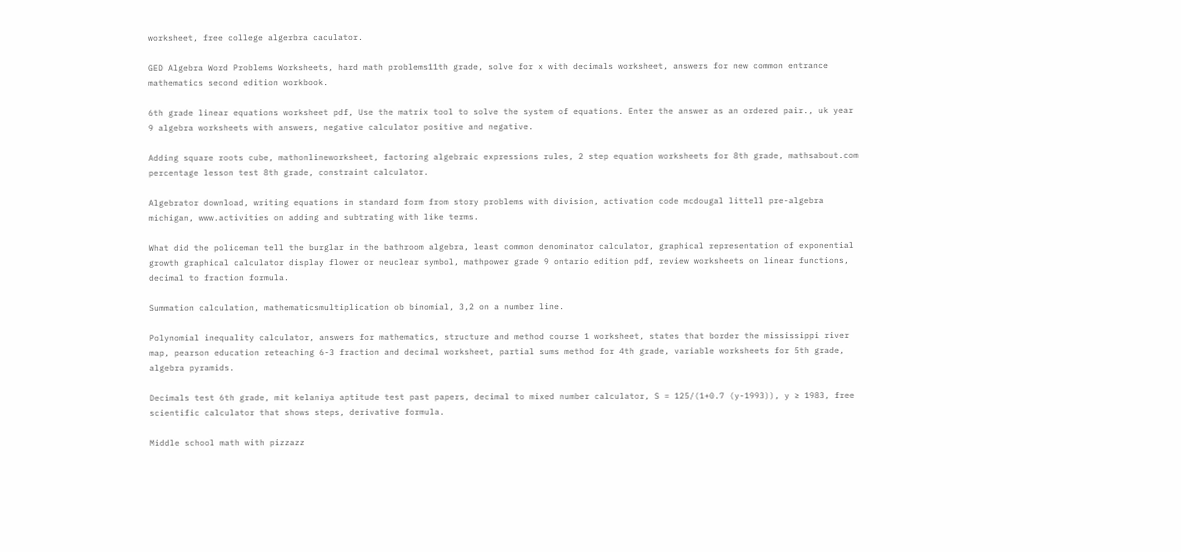worksheet, free college algerbra caculator.

GED Algebra Word Problems Worksheets, hard math problems11th grade, solve for x with decimals worksheet, answers for new common entrance mathematics second edition workbook.

6th grade linear equations worksheet pdf, Use the matrix tool to solve the system of equations. Enter the answer as an ordered pair., uk year 9 algebra worksheets with answers, negative calculator positive and negative.

Adding square roots cube, mathonlineworksheet, factoring algebraic expressions rules, 2 step equation worksheets for 8th grade, mathsabout.com percentage lesson test 8th grade, constraint calculator.

Algebrator download, writing equations in standard form from story problems with division, activation code mcdougal littell pre-algebra michigan, www.activities on adding and subtrating with like terms.

What did the policeman tell the burglar in the bathroom algebra, least common denominator calculator, graphical representation of exponential growth graphical calculator display flower or neuclear symbol, mathpower grade 9 ontario edition pdf, review worksheets on linear functions, decimal to fraction formula.

Summation calculation, mathematicsmultiplication ob binomial, 3,2 on a number line.

Polynomial inequality calculator, answers for mathematics, structure and method course 1 worksheet, states that border the mississippi river map, pearson education reteaching 6-3 fraction and decimal worksheet, partial sums method for 4th grade, variable worksheets for 5th grade, algebra pyramids.

Decimals test 6th grade, mit kelaniya aptitude test past papers, decimal to mixed number calculator, S = 125/(1+0.7 (y-1993)), y ≥ 1983, free scientific calculator that shows steps, derivative formula.

Middle school math with pizzazz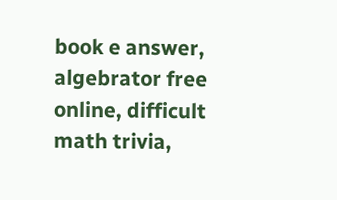book e answer, algebrator free online, difficult math trivia,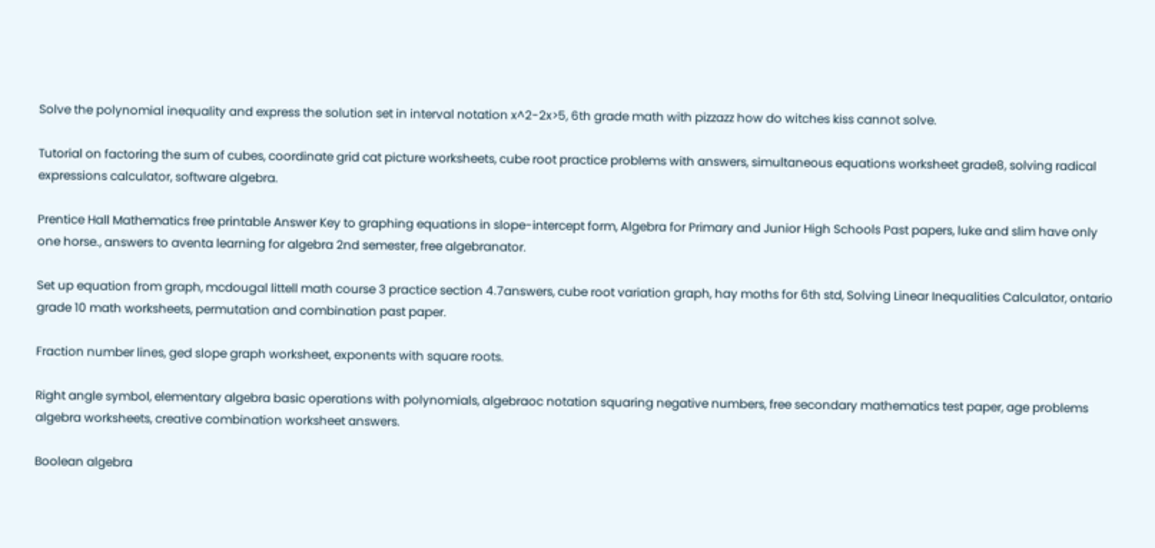Solve the polynomial inequality and express the solution set in interval notation x^2-2x>5, 6th grade math with pizzazz how do witches kiss cannot solve.

Tutorial on factoring the sum of cubes, coordinate grid cat picture worksheets, cube root practice problems with answers, simultaneous equations worksheet grade8, solving radical expressions calculator, software algebra.

Prentice Hall Mathematics free printable Answer Key to graphing equations in slope-intercept form, Algebra for Primary and Junior High Schools Past papers, luke and slim have only one horse., answers to aventa learning for algebra 2nd semester, free algebranator.

Set up equation from graph, mcdougal littell math course 3 practice section 4.7answers, cube root variation graph, hay moths for 6th std, Solving Linear Inequalities Calculator, ontario grade 10 math worksheets, permutation and combination past paper.

Fraction number lines, ged slope graph worksheet, exponents with square roots.

Right angle symbol, elementary algebra basic operations with polynomials, algebraoc notation squaring negative numbers, free secondary mathematics test paper, age problems algebra worksheets, creative combination worksheet answers.

Boolean algebra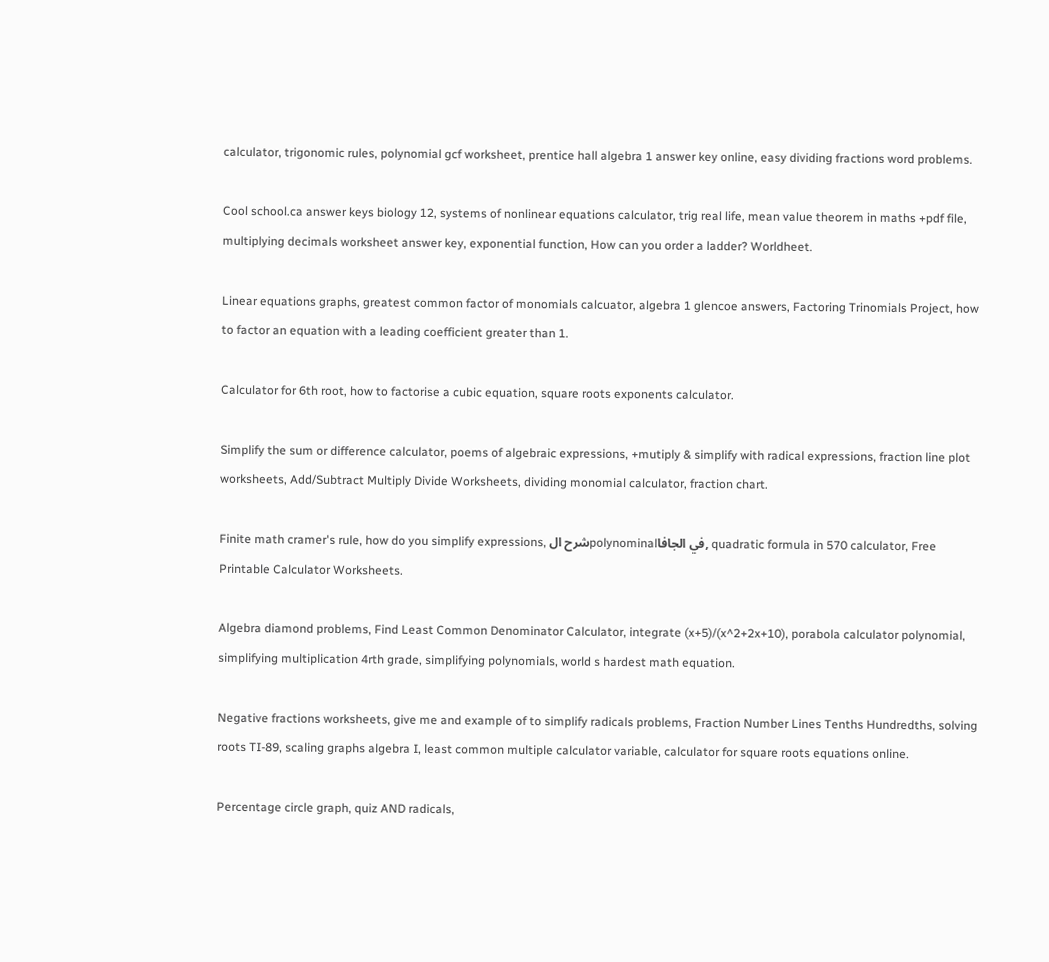calculator, trigonomic rules, polynomial gcf worksheet, prentice hall algebra 1 answer key online, easy dividing fractions word problems.

Cool school.ca answer keys biology 12, systems of nonlinear equations calculator, trig real life, mean value theorem in maths +pdf file, multiplying decimals worksheet answer key, exponential function, How can you order a ladder? Worldheet.

Linear equations graphs, greatest common factor of monomials calcuator, algebra 1 glencoe answers, Factoring Trinomials Project, how to factor an equation with a leading coefficient greater than 1.

Calculator for 6th root, how to factorise a cubic equation, square roots exponents calculator.

Simplify the sum or difference calculator, poems of algebraic expressions, +mutiply & simplify with radical expressions, fraction line plot worksheets, Add/Subtract Multiply Divide Worksheets, dividing monomial calculator, fraction chart.

Finite math cramer's rule, how do you simplify expressions, شرح الpolynominalفي الجافا, quadratic formula in 570 calculator, Free Printable Calculator Worksheets.

Algebra diamond problems, Find Least Common Denominator Calculator, integrate (x+5)/(x^2+2x+10), porabola calculator polynomial, simplifying multiplication 4rth grade, simplifying polynomials, world s hardest math equation.

Negative fractions worksheets, give me and example of to simplify radicals problems, Fraction Number Lines Tenths Hundredths, solving roots TI-89, scaling graphs algebra I, least common multiple calculator variable, calculator for square roots equations online.

Percentage circle graph, quiz AND radicals,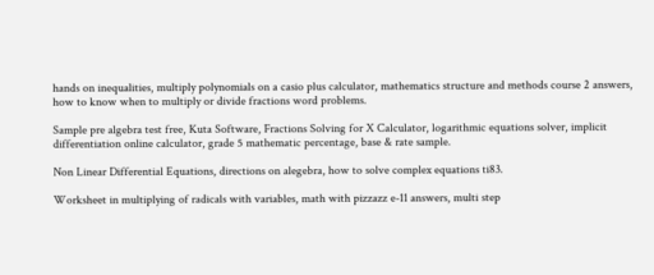hands on inequalities, multiply polynomials on a casio plus calculator, mathematics structure and methods course 2 answers, how to know when to multiply or divide fractions word problems.

Sample pre algebra test free, Kuta Software, Fractions Solving for X Calculator, logarithmic equations solver, implicit differentiation online calculator, grade 5 mathematic percentage, base & rate sample.

Non Linear Differential Equations, directions on alegebra, how to solve complex equations ti83.

Worksheet in multiplying of radicals with variables, math with pizzazz e-11 answers, multi step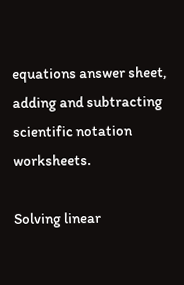equations answer sheet, adding and subtracting scientific notation worksheets.

Solving linear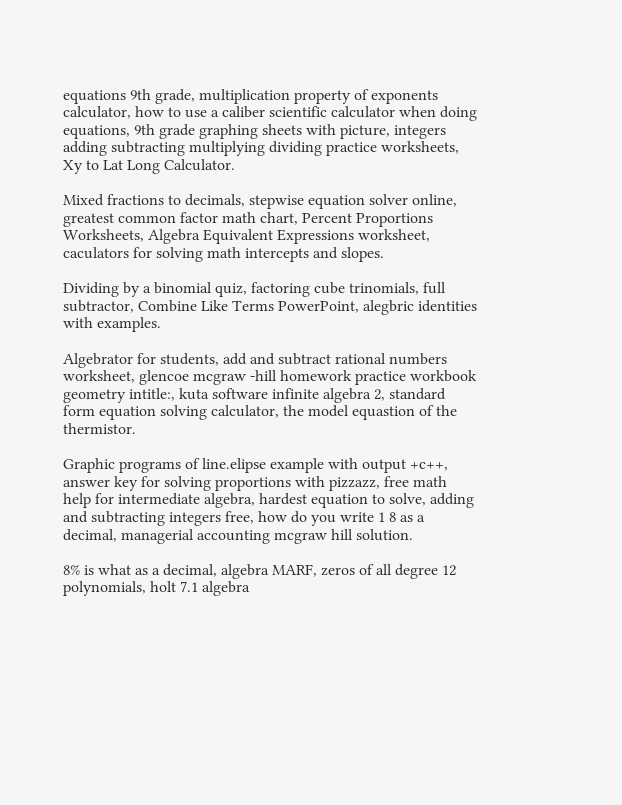equations 9th grade, multiplication property of exponents calculator, how to use a caliber scientific calculator when doing equations, 9th grade graphing sheets with picture, integers adding subtracting multiplying dividing practice worksheets, Xy to Lat Long Calculator.

Mixed fractions to decimals, stepwise equation solver online, greatest common factor math chart, Percent Proportions Worksheets, Algebra Equivalent Expressions worksheet, caculators for solving math intercepts and slopes.

Dividing by a binomial quiz, factoring cube trinomials, full subtractor, Combine Like Terms PowerPoint, alegbric identities with examples.

Algebrator for students, add and subtract rational numbers worksheet, glencoe mcgraw -hill homework practice workbook geometry intitle:, kuta software infinite algebra 2, standard form equation solving calculator, the model equastion of the thermistor.

Graphic programs of line.elipse example with output +c++, answer key for solving proportions with pizzazz, free math help for intermediate algebra, hardest equation to solve, adding and subtracting integers free, how do you write 1 8 as a decimal, managerial accounting mcgraw hill solution.

8% is what as a decimal, algebra MARF, zeros of all degree 12 polynomials, holt 7.1 algebra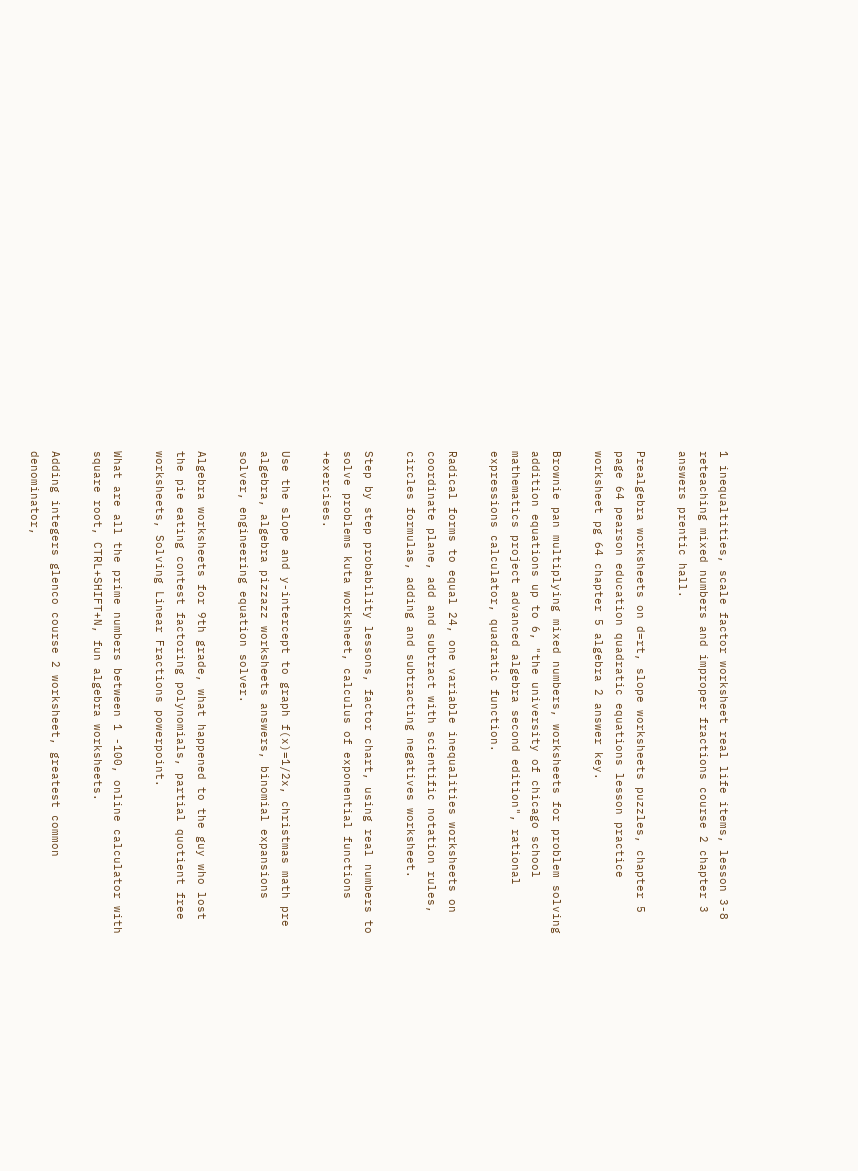1 inequaltities, scale factor worksheet real life items, lesson 3-8 reteaching mixed numbers and improper fractions course 2 chapter 3 answers prentic hall.

Prealgebra worksheets on d=rt, slope worksheets puzzles, chapter 5 page 64 pearson education quadratic equations lesson practice worksheet pg 64 chapter 5 algebra 2 answer key.

Brownie pan multiplying mixed numbers, worksheets for problem solving addition equations up to 6, "the university of chicago school mathematics project advanced algebra second edition", rational expressions calculator, quadratic function.

Radical forms to equal 24, one variable inequalities worksheets on coordinate plane, add and subtract with scientific notation rules, circles formulas, adding and subtracting negatives worksheet.

Step by step probability lessons, factor chart, using real numbers to solve problems kuta worksheet, calculus of exponential functions +exercises.

Use the slope and y-intercept to graph f(x)=1/2x, christmas math pre algebra, algebra pizzazz worksheets answers, binomial expansions solver, engineering equation solver.

Algebra worksheets for 9th grade, what happened to the guy who lost the pie eating contest factoring polynomials, partial quotient free worksheets, Solving Linear Fractions powerpoint.

What are all the prime numbers between 1 -100, online calculator with square root, CTRL+SHIFT+N, fun algebra worksheets.

Adding integers glenco course 2 worksheet, greatest common denominator,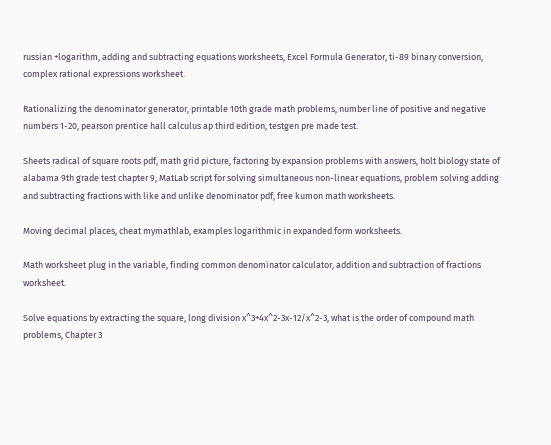russian +logarithm, adding and subtracting equations worksheets, Excel Formula Generator, ti-89 binary conversion, complex rational expressions worksheet.

Rationalizing the denominator generator, printable 10th grade math problems, number line of positive and negative numbers 1-20, pearson prentice hall calculus ap third edition, testgen pre made test.

Sheets radical of square roots pdf, math grid picture, factoring by expansion problems with answers, holt biology state of alabama 9th grade test chapter 9, MatLab script for solving simultaneous non-linear equations, problem solving adding and subtracting fractions with like and unlike denominator pdf, free kumon math worksheets.

Moving decimal places, cheat mymathlab, examples logarithmic in expanded form worksheets.

Math worksheet plug in the variable, finding common denominator calculator, addition and subtraction of fractions worksheet.

Solve equations by extracting the square, long division x^3+4x^2-3x-12/x^2-3, what is the order of compound math problems, Chapter 3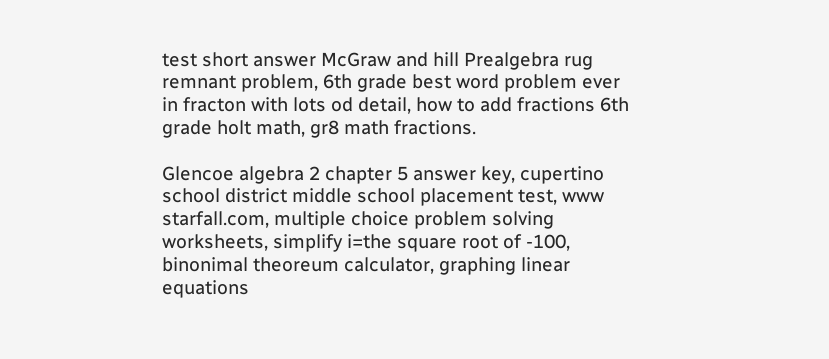test short answer McGraw and hill Prealgebra rug remnant problem, 6th grade best word problem ever in fracton with lots od detail, how to add fractions 6th grade holt math, gr8 math fractions.

Glencoe algebra 2 chapter 5 answer key, cupertino school district middle school placement test, www starfall.com, multiple choice problem solving worksheets, simplify i=the square root of -100, binonimal theoreum calculator, graphing linear equations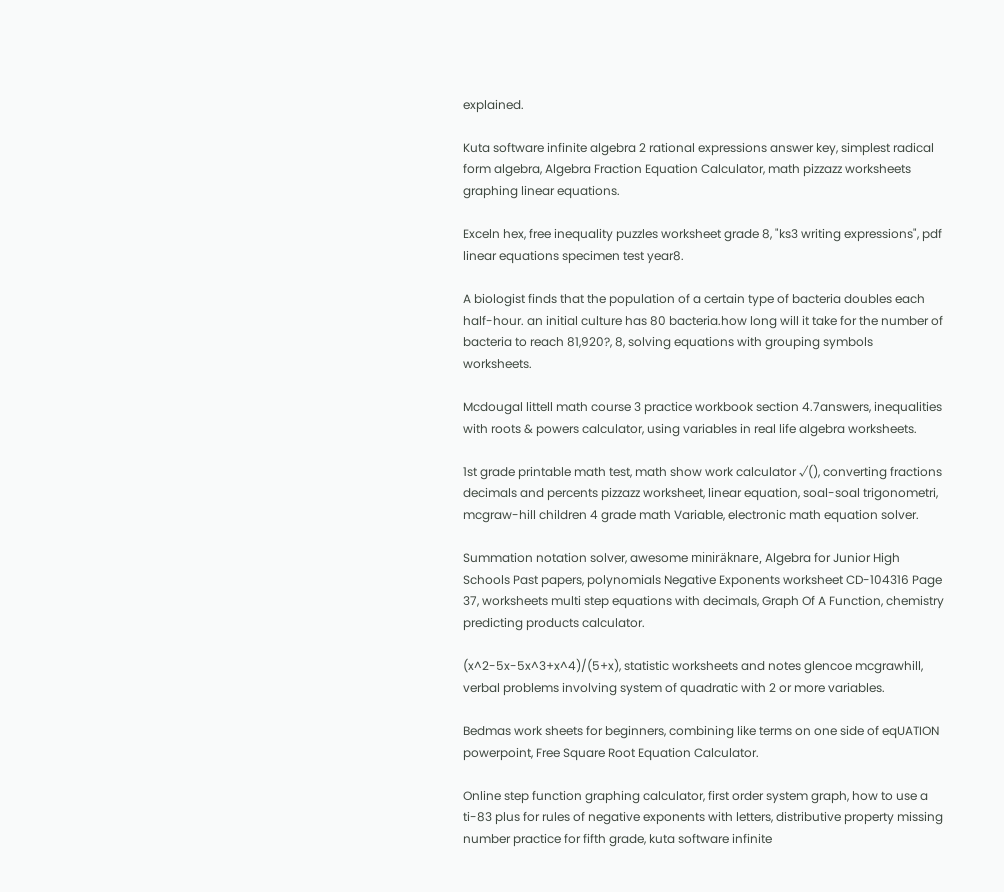explained.

Kuta software infinite algebra 2 rational expressions answer key, simplest radical form algebra, Algebra Fraction Equation Calculator, math pizzazz worksheets graphing linear equations.

Exceln hex, free inequality puzzles worksheet grade 8, "ks3 writing expressions", pdf linear equations specimen test year8.

A biologist finds that the population of a certain type of bacteria doubles each half-hour. an initial culture has 80 bacteria.how long will it take for the number of bacteria to reach 81,920?, 8, solving equations with grouping symbols worksheets.

Mcdougal littell math course 3 practice workbook section 4.7answers, inequalities with roots & powers calculator, using variables in real life algebra worksheets.

1st grade printable math test, math show work calculator √(), converting fractions decimals and percents pizzazz worksheet, linear equation, soal-soal trigonometri, mcgraw-hill children 4 grade math Variable, electronic math equation solver.

Summation notation solver, awesome miniräknare, Algebra for Junior High Schools Past papers, polynomials Negative Exponents worksheet CD-104316 Page 37, worksheets multi step equations with decimals, Graph Of A Function, chemistry predicting products calculator.

(x^2-5x-5x^3+x^4)/(5+x), statistic worksheets and notes glencoe mcgrawhill, verbal problems involving system of quadratic with 2 or more variables.

Bedmas work sheets for beginners, combining like terms on one side of eqUATION powerpoint, Free Square Root Equation Calculator.

Online step function graphing calculator, first order system graph, how to use a ti-83 plus for rules of negative exponents with letters, distributive property missing number practice for fifth grade, kuta software infinite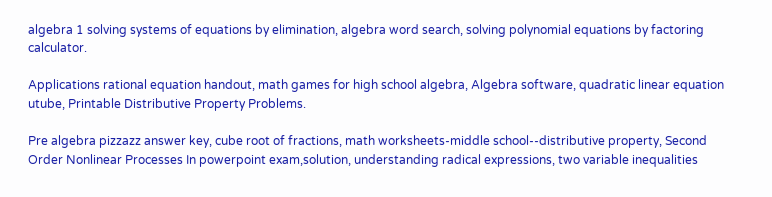algebra 1 solving systems of equations by elimination, algebra word search, solving polynomial equations by factoring calculator.

Applications rational equation handout, math games for high school algebra, Algebra software, quadratic linear equation utube, Printable Distributive Property Problems.

Pre algebra pizzazz answer key, cube root of fractions, math worksheets-middle school--distributive property, Second Order Nonlinear Processes In powerpoint exam,solution, understanding radical expressions, two variable inequalities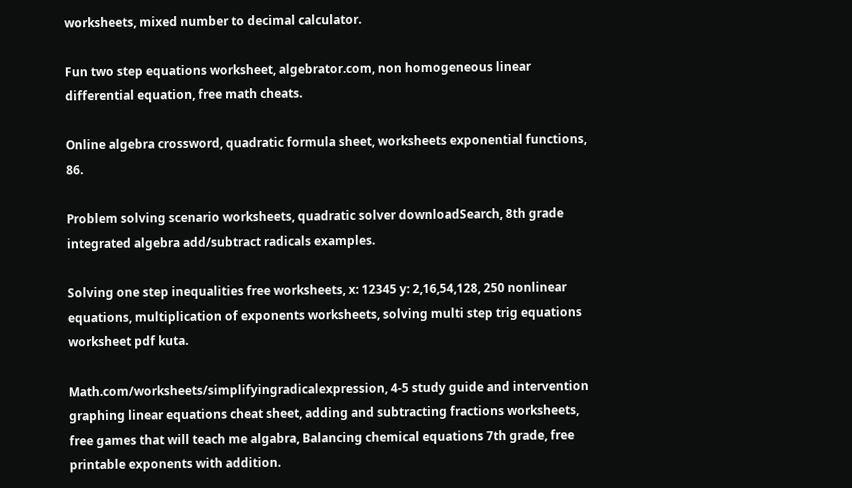worksheets, mixed number to decimal calculator.

Fun two step equations worksheet, algebrator.com, non homogeneous linear differential equation, free math cheats.

Online algebra crossword, quadratic formula sheet, worksheets exponential functions, 86.

Problem solving scenario worksheets, quadratic solver downloadSearch, 8th grade integrated algebra add/subtract radicals examples.

Solving one step inequalities free worksheets, x: 12345 y: 2,16,54,128, 250 nonlinear equations, multiplication of exponents worksheets, solving multi step trig equations worksheet pdf kuta.

Math.com/worksheets/simplifyingradicalexpression, 4-5 study guide and intervention graphing linear equations cheat sheet, adding and subtracting fractions worksheets, free games that will teach me algabra, Balancing chemical equations 7th grade, free printable exponents with addition.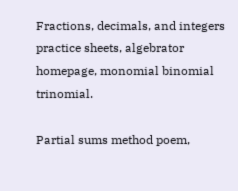Fractions, decimals, and integers practice sheets, algebrator homepage, monomial binomial trinomial.

Partial sums method poem,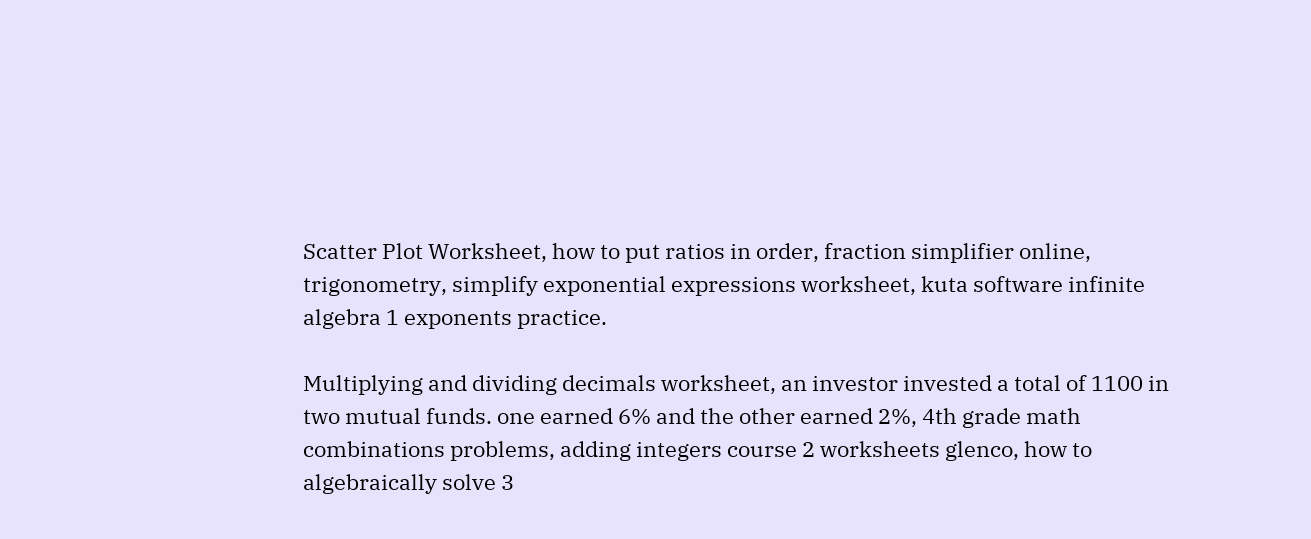Scatter Plot Worksheet, how to put ratios in order, fraction simplifier online, trigonometry, simplify exponential expressions worksheet, kuta software infinite algebra 1 exponents practice.

Multiplying and dividing decimals worksheet, an investor invested a total of 1100 in two mutual funds. one earned 6% and the other earned 2%, 4th grade math combinations problems, adding integers course 2 worksheets glenco, how to algebraically solve 3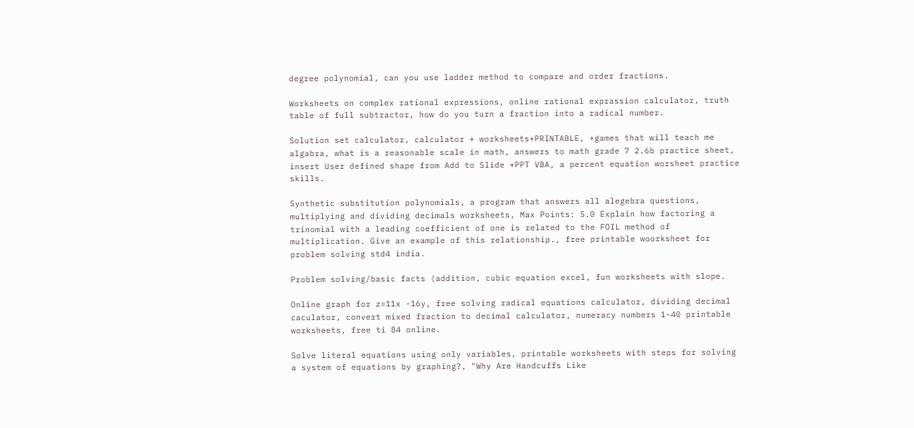degree polynomial, can you use ladder method to compare and order fractions.

Worksheets on complex rational expressions, online rational exprassion calculator, truth table of full subtractor, how do you turn a fraction into a radical number.

Solution set calculator, calculator + worksheets+PRINTABLE, +games that will teach me algabra, what is a reasonable scale in math, answers to math grade 7 2.6b practice sheet, insert User defined shape from Add to Slide +PPT VBA, a percent equation worsheet practice skills.

Synthetic substitution polynomials, a program that answers all alegebra questions, multiplying and dividing decimals worksheets, Max Points: 5.0 Explain how factoring a trinomial with a leading coefficient of one is related to the FOIL method of multiplication. Give an example of this relationship., free printable woorksheet for problem solving std4 india.

Problem solving/basic facts (addition, cubic equation excel, fun worksheets with slope.

Online graph for z=11x -16y, free solving radical equations calculator, dividing decimal caculator, convert mixed fraction to decimal calculator, numeracy numbers 1-40 printable worksheets, free ti 84 online.

Solve literal equations using only variables, printable worksheets with steps for solving a system of equations by graphing?, "Why Are Handcuffs Like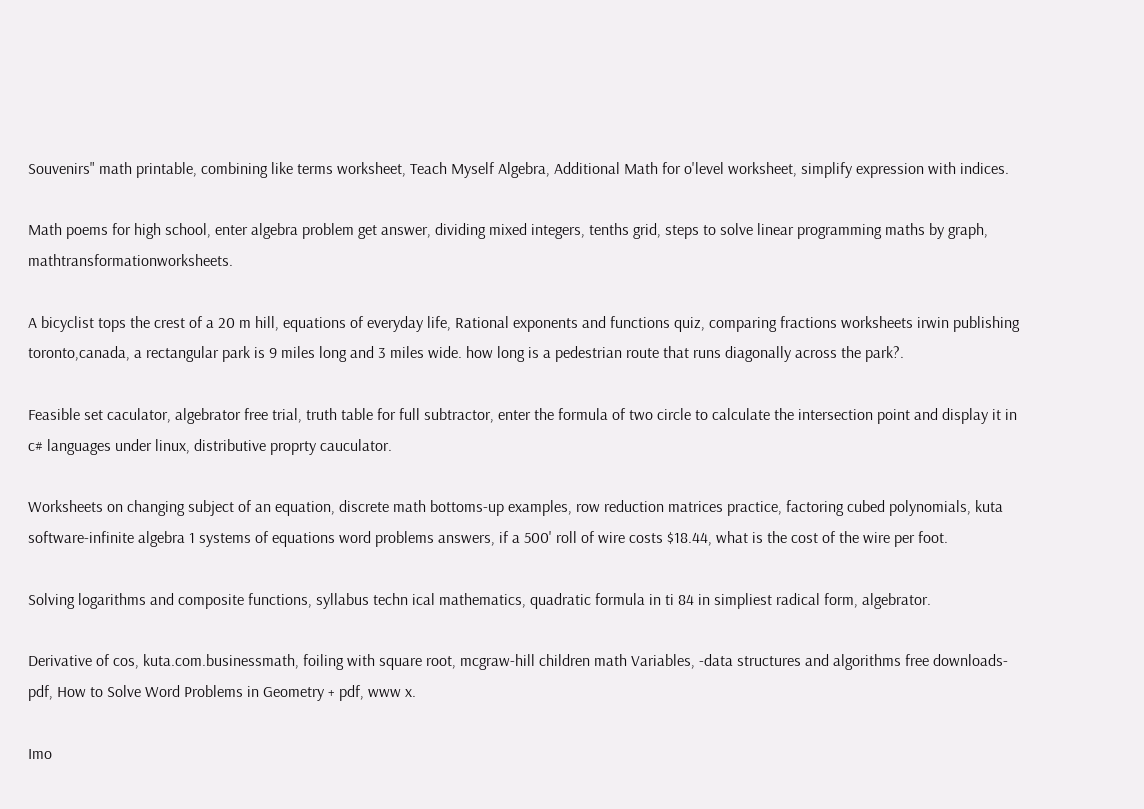Souvenirs" math printable, combining like terms worksheet, Teach Myself Algebra, Additional Math for o'level worksheet, simplify expression with indices.

Math poems for high school, enter algebra problem get answer, dividing mixed integers, tenths grid, steps to solve linear programming maths by graph, mathtransformationworksheets.

A bicyclist tops the crest of a 20 m hill, equations of everyday life, Rational exponents and functions quiz, comparing fractions worksheets irwin publishing toronto,canada, a rectangular park is 9 miles long and 3 miles wide. how long is a pedestrian route that runs diagonally across the park?.

Feasible set caculator, algebrator free trial, truth table for full subtractor, enter the formula of two circle to calculate the intersection point and display it in c# languages under linux, distributive proprty cauculator.

Worksheets on changing subject of an equation, discrete math bottoms-up examples, row reduction matrices practice, factoring cubed polynomials, kuta software-infinite algebra 1 systems of equations word problems answers, if a 500' roll of wire costs $18.44, what is the cost of the wire per foot.

Solving logarithms and composite functions, syllabus techn ical mathematics, quadratic formula in ti 84 in simpliest radical form, algebrator.

Derivative of cos, kuta.com.businessmath, foiling with square root, mcgraw-hill children math Variables, -data structures and algorithms free downloads-pdf, How to Solve Word Problems in Geometry + pdf, www x.

Imo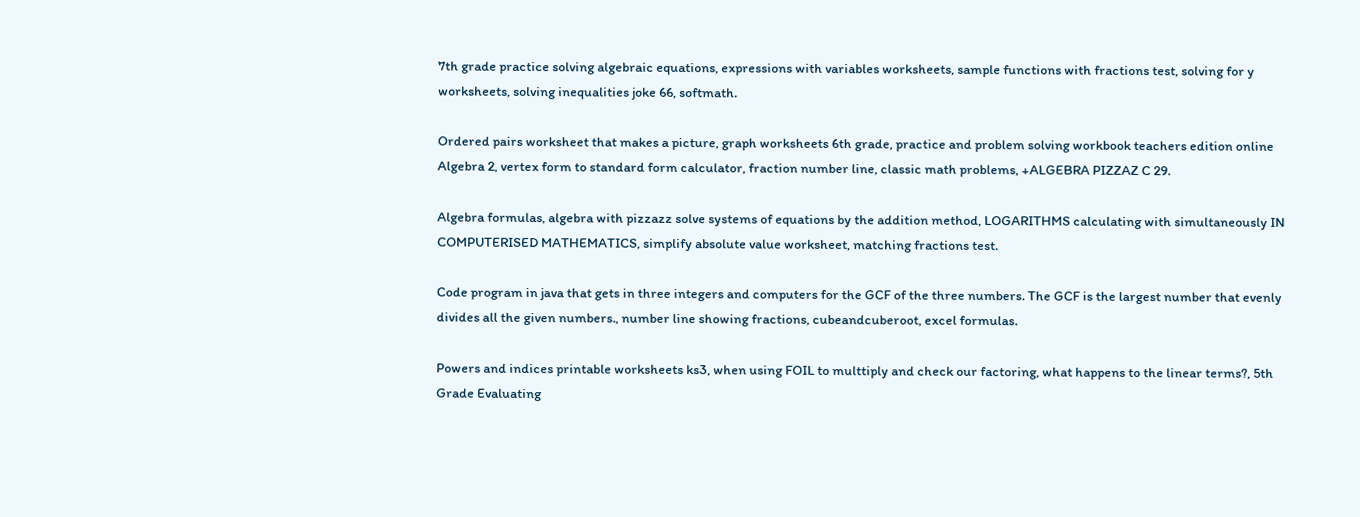7th grade practice solving algebraic equations, expressions with variables worksheets, sample functions with fractions test, solving for y worksheets, solving inequalities joke 66, softmath.

Ordered pairs worksheet that makes a picture, graph worksheets 6th grade, practice and problem solving workbook teachers edition online Algebra 2, vertex form to standard form calculator, fraction number line, classic math problems, +ALGEBRA PIZZAZ C 29.

Algebra formulas, algebra with pizzazz solve systems of equations by the addition method, LOGARITHMS calculating with simultaneously IN COMPUTERISED MATHEMATICS, simplify absolute value worksheet, matching fractions test.

Code program in java that gets in three integers and computers for the GCF of the three numbers. The GCF is the largest number that evenly divides all the given numbers., number line showing fractions, cubeandcuberoot, excel formulas.

Powers and indices printable worksheets ks3, when using FOIL to multtiply and check our factoring, what happens to the linear terms?, 5th Grade Evaluating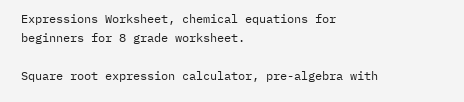Expressions Worksheet, chemical equations for beginners for 8 grade worksheet.

Square root expression calculator, pre-algebra with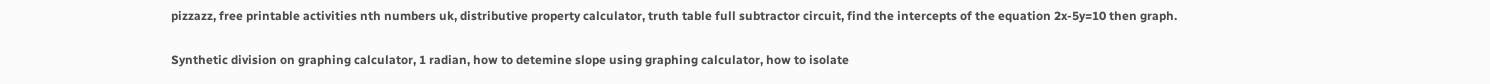pizzazz, free printable activities nth numbers uk, distributive property calculator, truth table full subtractor circuit, find the intercepts of the equation 2x-5y=10 then graph.

Synthetic division on graphing calculator, 1 radian, how to detemine slope using graphing calculator, how to isolate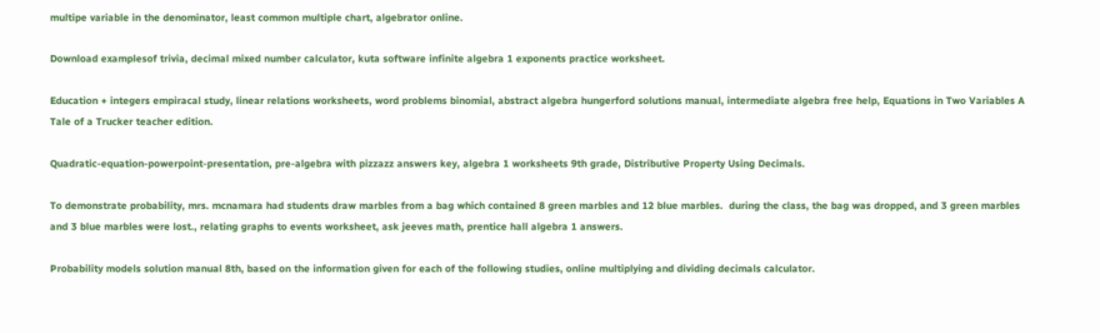multipe variable in the denominator, least common multiple chart, algebrator online.

Download examplesof trivia, decimal mixed number calculator, kuta software infinite algebra 1 exponents practice worksheet.

Education + integers empiracal study, linear relations worksheets, word problems binomial, abstract algebra hungerford solutions manual, intermediate algebra free help, Equations in Two Variables A Tale of a Trucker teacher edition.

Quadratic-equation-powerpoint-presentation, pre-algebra with pizzazz answers key, algebra 1 worksheets 9th grade, Distributive Property Using Decimals.

To demonstrate probability, mrs. mcnamara had students draw marbles from a bag which contained 8 green marbles and 12 blue marbles.  during the class, the bag was dropped, and 3 green marbles and 3 blue marbles were lost., relating graphs to events worksheet, ask jeeves math, prentice hall algebra 1 answers.

Probability models solution manual 8th, based on the information given for each of the following studies, online multiplying and dividing decimals calculator.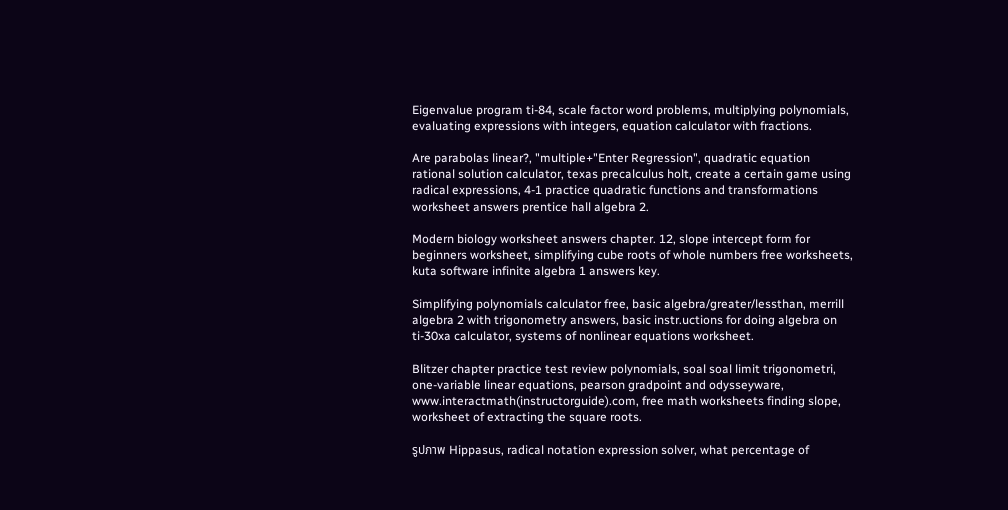Eigenvalue program ti-84, scale factor word problems, multiplying polynomials, evaluating expressions with integers, equation calculator with fractions.

Are parabolas linear?, "multiple+"Enter Regression", quadratic equation rational solution calculator, texas precalculus holt, create a certain game using radical expressions, 4-1 practice quadratic functions and transformations worksheet answers prentice hall algebra 2.

Modern biology worksheet answers chapter. 12, slope intercept form for beginners worksheet, simplifying cube roots of whole numbers free worksheets, kuta software infinite algebra 1 answers key.

Simplifying polynomials calculator free, basic algebra/greater/lessthan, merrill algebra 2 with trigonometry answers, basic instr.uctions for doing algebra on ti-30xa calculator, systems of nonlinear equations worksheet.

Blitzer chapter practice test review polynomials, soal soal limit trigonometri, one-variable linear equations, pearson gradpoint and odysseyware, www.interactmath(instructorguide).com, free math worksheets finding slope, worksheet of extracting the square roots.

รูปภาพ Hippasus, radical notation expression solver, what percentage of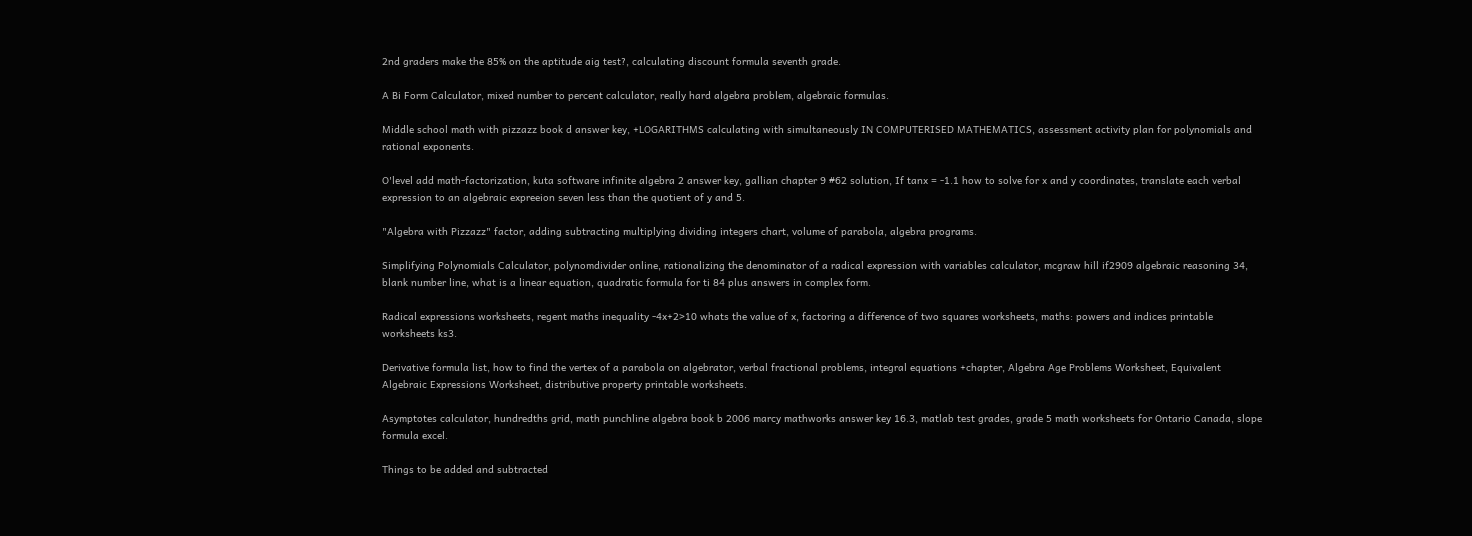2nd graders make the 85% on the aptitude aig test?, calculating discount formula seventh grade.

A Bi Form Calculator, mixed number to percent calculator, really hard algebra problem, algebraic formulas.

Middle school math with pizzazz book d answer key, +LOGARITHMS calculating with simultaneously IN COMPUTERISED MATHEMATICS, assessment activity plan for polynomials and rational exponents.

O'level add math-factorization, kuta software infinite algebra 2 answer key, gallian chapter 9 #62 solution, If tanx = -1.1 how to solve for x and y coordinates, translate each verbal expression to an algebraic expreeion seven less than the quotient of y and 5.

"Algebra with Pizzazz" factor, adding subtracting multiplying dividing integers chart, volume of parabola, algebra programs.

Simplifying Polynomials Calculator, polynomdivider online, rationalizing the denominator of a radical expression with variables calculator, mcgraw hill if2909 algebraic reasoning 34, blank number line, what is a linear equation, quadratic formula for ti 84 plus answers in complex form.

Radical expressions worksheets, regent maths inequality -4x+2>10 whats the value of x, factoring a difference of two squares worksheets, maths: powers and indices printable worksheets ks3.

Derivative formula list, how to find the vertex of a parabola on algebrator, verbal fractional problems, integral equations +chapter, Algebra Age Problems Worksheet, Equivalent Algebraic Expressions Worksheet, distributive property printable worksheets.

Asymptotes calculator, hundredths grid, math punchline algebra book b 2006 marcy mathworks answer key 16.3, matlab test grades, grade 5 math worksheets for Ontario Canada, slope formula excel.

Things to be added and subtracted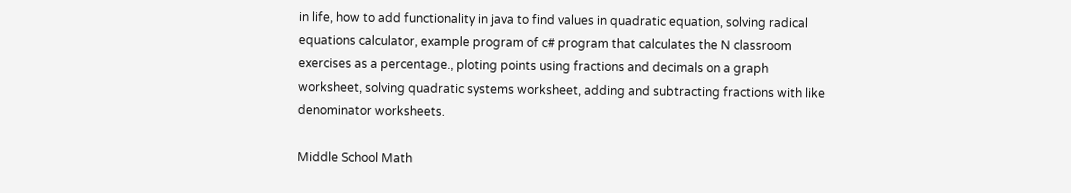in life, how to add functionality in java to find values in quadratic equation, solving radical equations calculator, example program of c# program that calculates the N classroom exercises as a percentage., ploting points using fractions and decimals on a graph worksheet, solving quadratic systems worksheet, adding and subtracting fractions with like denominator worksheets.

Middle School Math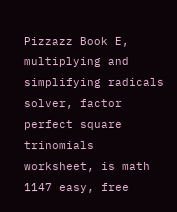Pizzazz Book E, multiplying and simplifying radicals solver, factor perfect square trinomials worksheet, is math 1147 easy, free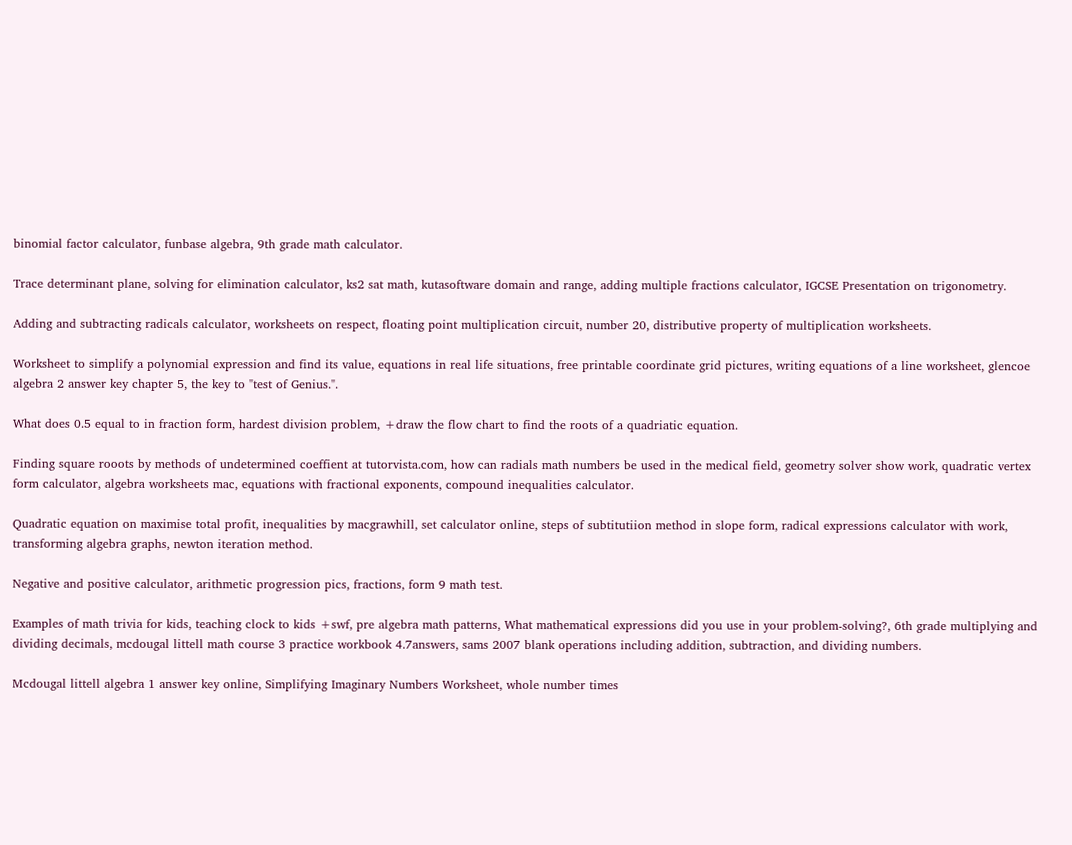binomial factor calculator, funbase algebra, 9th grade math calculator.

Trace determinant plane, solving for elimination calculator, ks2 sat math, kutasoftware domain and range, adding multiple fractions calculator, IGCSE Presentation on trigonometry.

Adding and subtracting radicals calculator, worksheets on respect, floating point multiplication circuit, number 20, distributive property of multiplication worksheets.

Worksheet to simplify a polynomial expression and find its value, equations in real life situations, free printable coordinate grid pictures, writing equations of a line worksheet, glencoe algebra 2 answer key chapter 5, the key to "test of Genius.".

What does 0.5 equal to in fraction form, hardest division problem, +draw the flow chart to find the roots of a quadriatic equation.

Finding square rooots by methods of undetermined coeffient at tutorvista.com, how can radials math numbers be used in the medical field, geometry solver show work, quadratic vertex form calculator, algebra worksheets mac, equations with fractional exponents, compound inequalities calculator.

Quadratic equation on maximise total profit, inequalities by macgrawhill, set calculator online, steps of subtitutiion method in slope form, radical expressions calculator with work, transforming algebra graphs, newton iteration method.

Negative and positive calculator, arithmetic progression pics, fractions, form 9 math test.

Examples of math trivia for kids, teaching clock to kids +swf, pre algebra math patterns, What mathematical expressions did you use in your problem-solving?, 6th grade multiplying and dividing decimals, mcdougal littell math course 3 practice workbook 4.7answers, sams 2007 blank operations including addition, subtraction, and dividing numbers.

Mcdougal littell algebra 1 answer key online, Simplifying Imaginary Numbers Worksheet, whole number times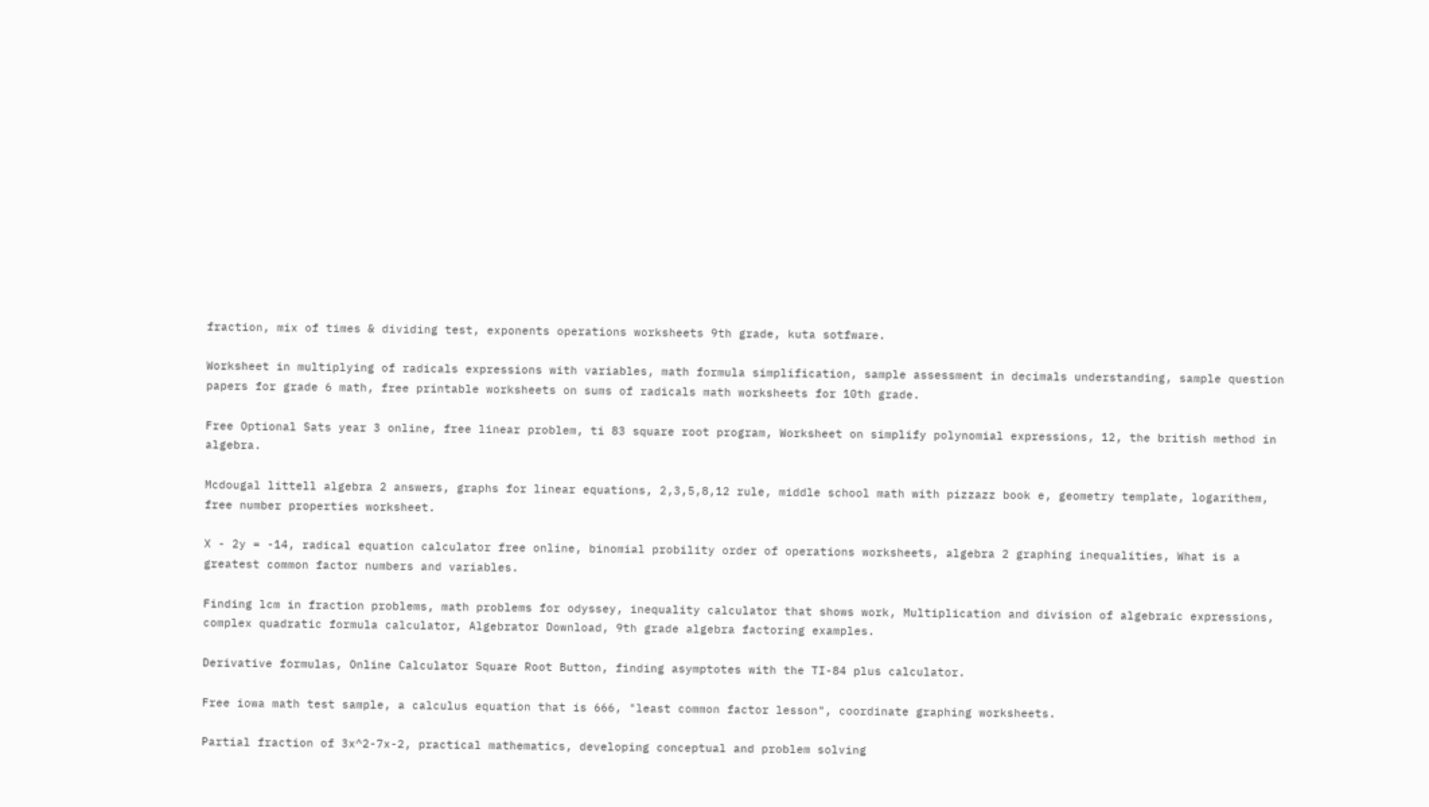fraction, mix of times & dividing test, exponents operations worksheets 9th grade, kuta sotfware.

Worksheet in multiplying of radicals expressions with variables, math formula simplification, sample assessment in decimals understanding, sample question papers for grade 6 math, free printable worksheets on sums of radicals math worksheets for 10th grade.

Free Optional Sats year 3 online, free linear problem, ti 83 square root program, Worksheet on simplify polynomial expressions, 12, the british method in algebra.

Mcdougal littell algebra 2 answers, graphs for linear equations, 2,3,5,8,12 rule, middle school math with pizzazz book e, geometry template, logarithem, free number properties worksheet.

X - 2y = -14, radical equation calculator free online, binomial probility order of operations worksheets, algebra 2 graphing inequalities, What is a greatest common factor numbers and variables.

Finding lcm in fraction problems, math problems for odyssey, inequality calculator that shows work, Multiplication and division of algebraic expressions, complex quadratic formula calculator, Algebrator Download, 9th grade algebra factoring examples.

Derivative formulas, Online Calculator Square Root Button, finding asymptotes with the TI-84 plus calculator.

Free iowa math test sample, a calculus equation that is 666, "least common factor lesson", coordinate graphing worksheets.

Partial fraction of 3x^2-7x-2, practical mathematics, developing conceptual and problem solving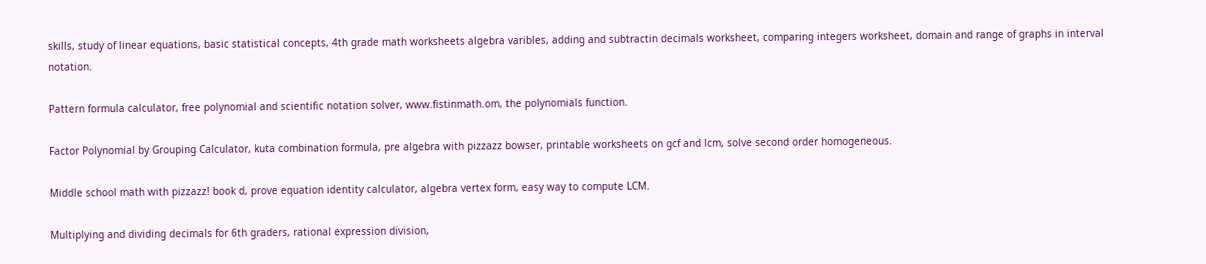skills, study of linear equations, basic statistical concepts, 4th grade math worksheets algebra varibles, adding and subtractin decimals worksheet, comparing integers worksheet, domain and range of graphs in interval notation.

Pattern formula calculator, free polynomial and scientific notation solver, www.fistinmath.om, the polynomials function.

Factor Polynomial by Grouping Calculator, kuta combination formula, pre algebra with pizzazz bowser, printable worksheets on gcf and lcm, solve second order homogeneous.

Middle school math with pizzazz! book d, prove equation identity calculator, algebra vertex form, easy way to compute LCM.

Multiplying and dividing decimals for 6th graders, rational expression division,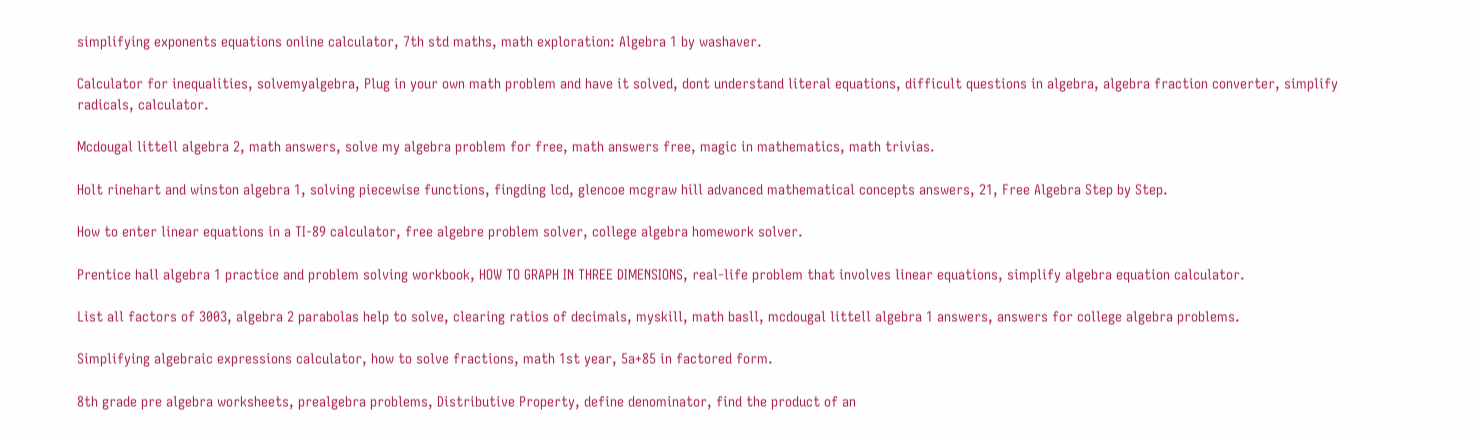simplifying exponents equations online calculator, 7th std maths, math exploration: Algebra 1 by washaver.

Calculator for inequalities, solvemyalgebra, Plug in your own math problem and have it solved, dont understand literal equations, difficult questions in algebra, algebra fraction converter, simplify radicals, calculator.

Mcdougal littell algebra 2, math answers, solve my algebra problem for free, math answers free, magic in mathematics, math trivias.

Holt rinehart and winston algebra 1, solving piecewise functions, fingding lcd, glencoe mcgraw hill advanced mathematical concepts answers, 21, Free Algebra Step by Step.

How to enter linear equations in a TI-89 calculator, free algebre problem solver, college algebra homework solver.

Prentice hall algebra 1 practice and problem solving workbook, HOW TO GRAPH IN THREE DIMENSIONS, real-life problem that involves linear equations, simplify algebra equation calculator.

List all factors of 3003, algebra 2 parabolas help to solve, clearing ratios of decimals, myskill, math basll, mcdougal littell algebra 1 answers, answers for college algebra problems.

Simplifying algebraic expressions calculator, how to solve fractions, math 1st year, 5a+85 in factored form.

8th grade pre algebra worksheets, prealgebra problems, Distributive Property, define denominator, find the product of an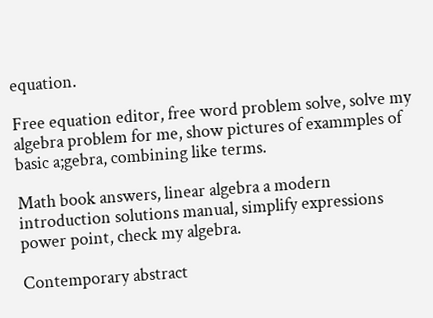equation.

Free equation editor, free word problem solve, solve my algebra problem for me, show pictures of exammples of basic a;gebra, combining like terms.

Math book answers, linear algebra a modern introduction solutions manual, simplify expressions power point, check my algebra.

Contemporary abstract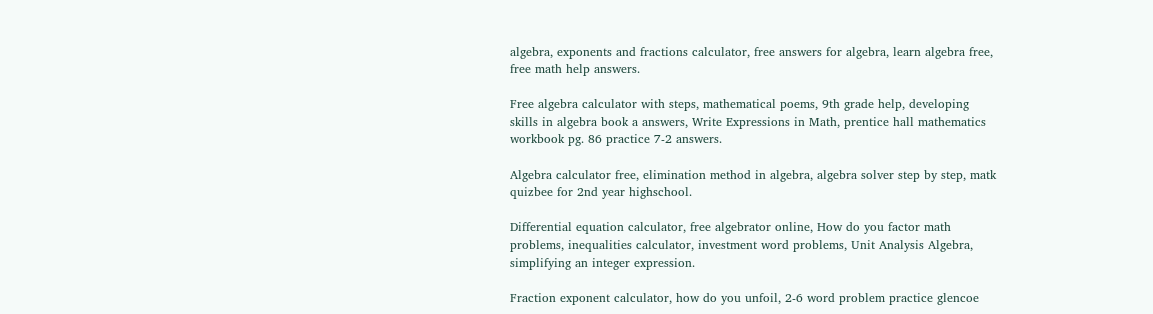algebra, exponents and fractions calculator, free answers for algebra, learn algebra free, free math help answers.

Free algebra calculator with steps, mathematical poems, 9th grade help, developing skills in algebra book a answers, Write Expressions in Math, prentice hall mathematics workbook pg. 86 practice 7-2 answers.

Algebra calculator free, elimination method in algebra, algebra solver step by step, matk quizbee for 2nd year highschool.

Differential equation calculator, free algebrator online, How do you factor math problems, inequalities calculator, investment word problems, Unit Analysis Algebra, simplifying an integer expression.

Fraction exponent calculator, how do you unfoil, 2-6 word problem practice glencoe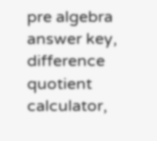pre algebra answer key, difference quotient calculator,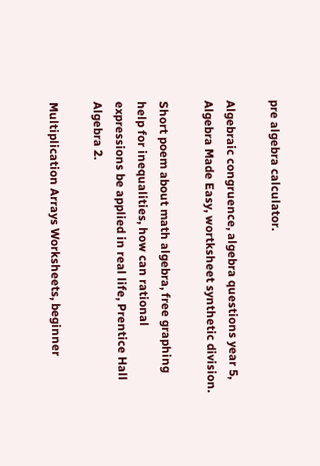pre algebra calculator.

Algebraic congruence, algebra questions year 5, Algebra Made Easy, wortksheet synthetic division.

Short poem about math algebra, free graphing help for inequalities, how can rational expressions be applied in real life, Prentice Hall Algebra 2.

Multiplication Arrays Worksheets, beginner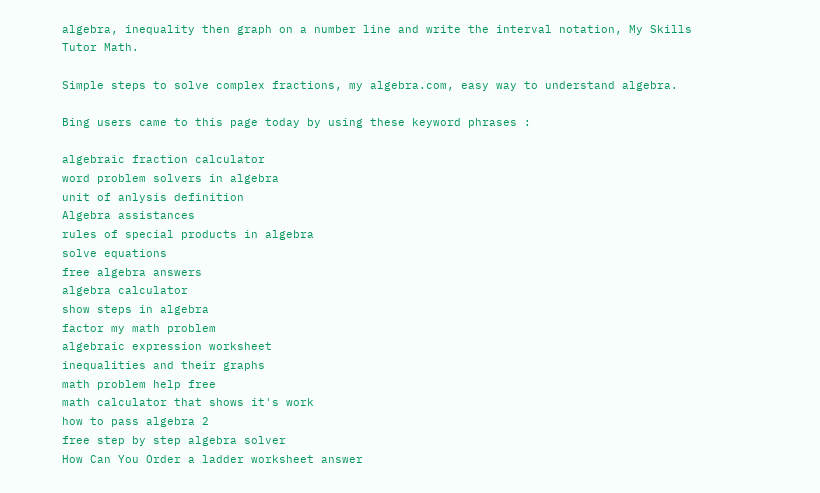algebra, inequality then graph on a number line and write the interval notation, My Skills Tutor Math.

Simple steps to solve complex fractions, my algebra.com, easy way to understand algebra.

Bing users came to this page today by using these keyword phrases :

algebraic fraction calculator
word problem solvers in algebra
unit of anlysis definition
Algebra assistances
rules of special products in algebra
solve equations
free algebra answers
algebra calculator
show steps in algebra
factor my math problem
algebraic expression worksheet
inequalities and their graphs
math problem help free
math calculator that shows it's work
how to pass algebra 2
free step by step algebra solver
How Can You Order a ladder worksheet answer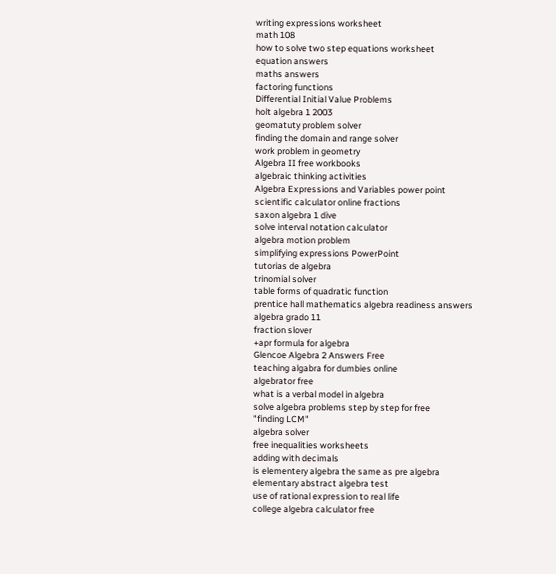writing expressions worksheet
math 108
how to solve two step equations worksheet
equation answers
maths answers
factoring functions
Differential Initial Value Problems
holt algebra 1 2003
geomatuty problem solver
finding the domain and range solver
work problem in geometry
Algebra II free workbooks
algebraic thinking activities
Algebra Expressions and Variables power point
scientific calculator online fractions
saxon algebra 1 dive
solve interval notation calculator
algebra motion problem
simplifying expressions PowerPoint
tutorias de algebra
trinomial solver
table forms of quadratic function
prentice hall mathematics algebra readiness answers
algebra grado 11
fraction slover
+apr formula for algebra
Glencoe Algebra 2 Answers Free
teaching algabra for dumbies online
algebrator free
what is a verbal model in algebra
solve algebra problems step by step for free
"finding LCM"
algebra solver
free inequalities worksheets
adding with decimals
is elementery algebra the same as pre algebra
elementary abstract algebra test
use of rational expression to real life
college algebra calculator free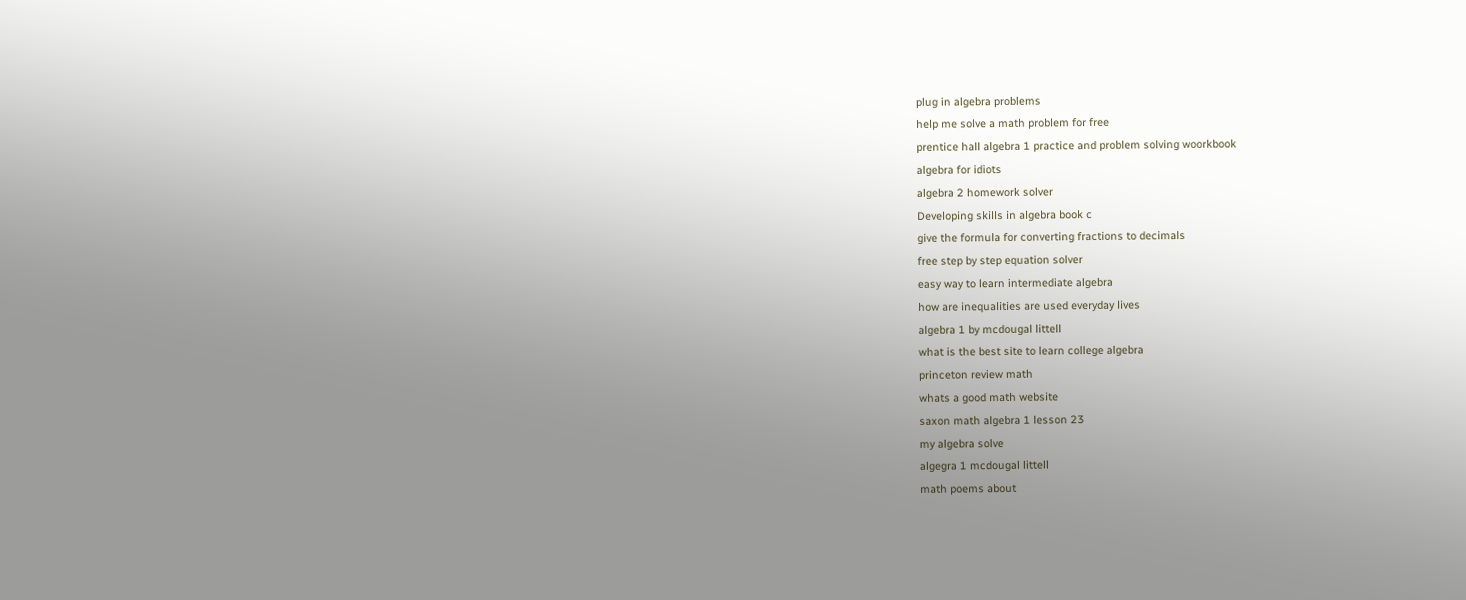plug in algebra problems
help me solve a math problem for free
prentice hall algebra 1 practice and problem solving woorkbook
algebra for idiots
algebra 2 homework solver
Developing skills in algebra book c
give the formula for converting fractions to decimals
free step by step equation solver
easy way to learn intermediate algebra
how are inequalities are used everyday lives
algebra 1 by mcdougal littell
what is the best site to learn college algebra
princeton review math
whats a good math website
saxon math algebra 1 lesson 23
my algebra solve
algegra 1 mcdougal littell
math poems about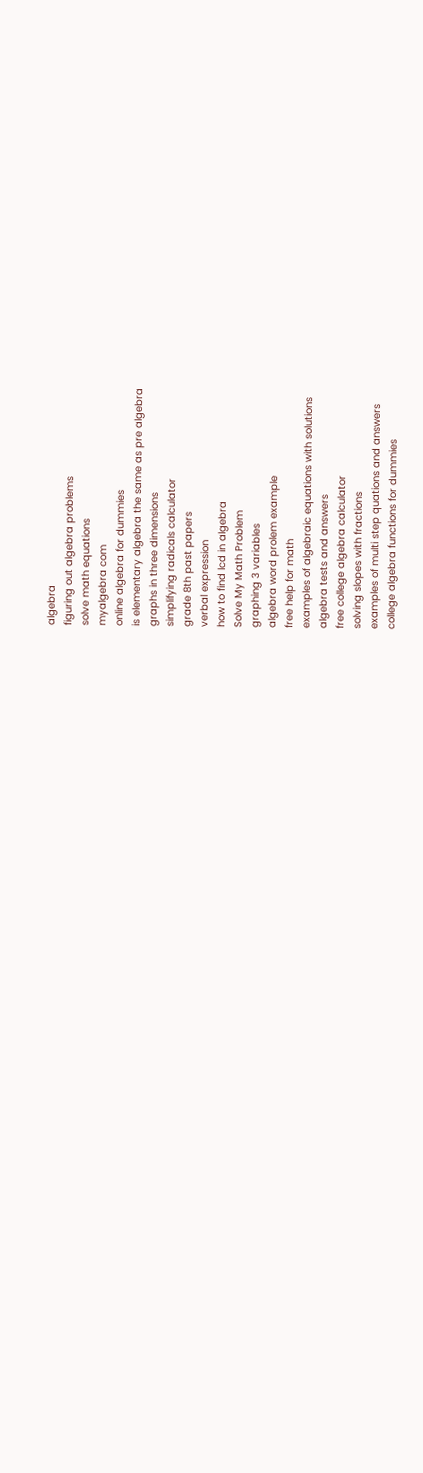algebra
figuring out algebra problems
solve math equations
myalgebra com
online algebra for dummies
is elementary algebra the same as pre algebra
graphs in three dimensions
simplifying radicals calculator
grade 8th past papers
verbal expression
how to find lcd in algebra
Solve My Math Problem
graphing 3 variables
algebra word prolem example
free help for math
examples of algebraic equations with solutions
algebra tests and answers
free college algebra calculator
solving slopes with fractions
examples of multi step quations and answers
college algebra functions for dummies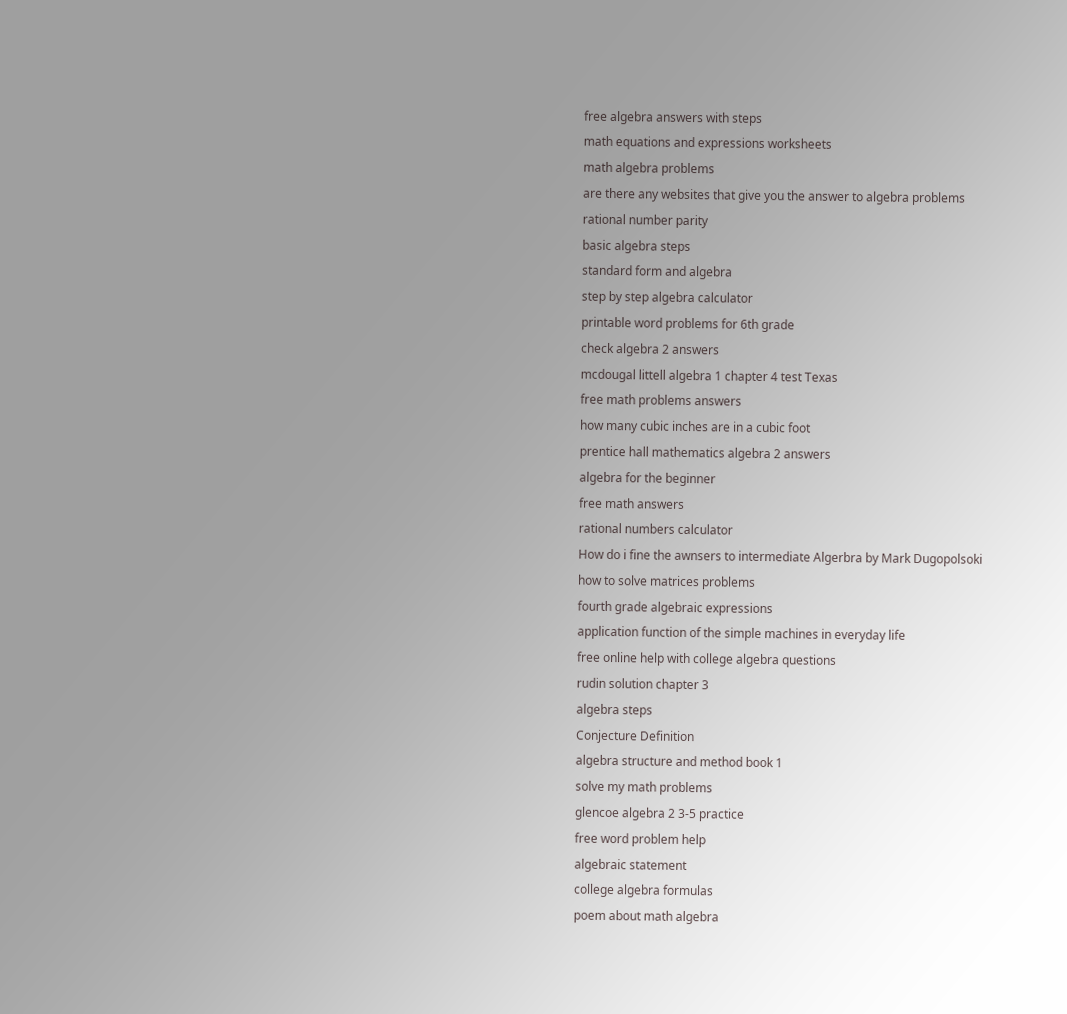free algebra answers with steps
math equations and expressions worksheets
math algebra problems
are there any websites that give you the answer to algebra problems
rational number parity
basic algebra steps
standard form and algebra
step by step algebra calculator
printable word problems for 6th grade
check algebra 2 answers
mcdougal littell algebra 1 chapter 4 test Texas
free math problems answers
how many cubic inches are in a cubic foot
prentice hall mathematics algebra 2 answers
algebra for the beginner
free math answers
rational numbers calculator
How do i fine the awnsers to intermediate Algerbra by Mark Dugopolsoki
how to solve matrices problems
fourth grade algebraic expressions
application function of the simple machines in everyday life
free online help with college algebra questions
rudin solution chapter 3
algebra steps
Conjecture Definition
algebra structure and method book 1
solve my math problems
glencoe algebra 2 3-5 practice
free word problem help
algebraic statement
college algebra formulas
poem about math algebra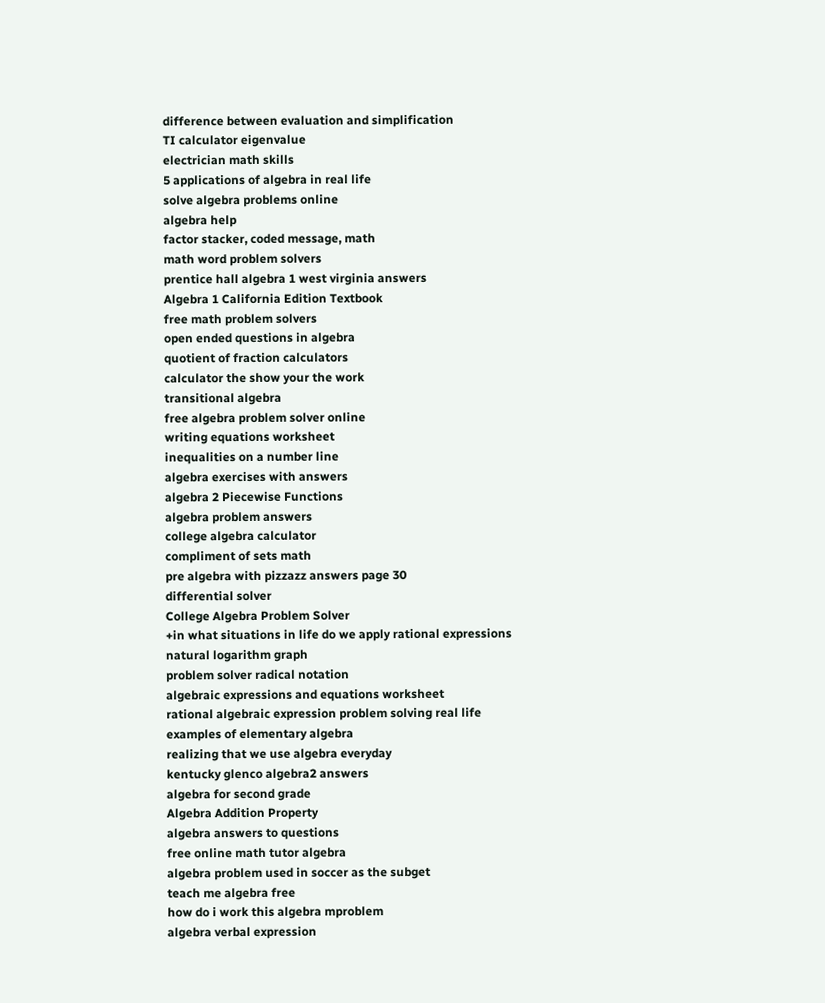difference between evaluation and simplification
TI calculator eigenvalue
electrician math skills
5 applications of algebra in real life
solve algebra problems online
algebra help
factor stacker, coded message, math
math word problem solvers
prentice hall algebra 1 west virginia answers
Algebra 1 California Edition Textbook
free math problem solvers
open ended questions in algebra
quotient of fraction calculators
calculator the show your the work
transitional algebra
free algebra problem solver online
writing equations worksheet
inequalities on a number line
algebra exercises with answers
algebra 2 Piecewise Functions
algebra problem answers
college algebra calculator
compliment of sets math
pre algebra with pizzazz answers page 30
differential solver
College Algebra Problem Solver
+in what situations in life do we apply rational expressions
natural logarithm graph
problem solver radical notation
algebraic expressions and equations worksheet
rational algebraic expression problem solving real life
examples of elementary algebra
realizing that we use algebra everyday
kentucky glenco algebra2 answers
algebra for second grade
Algebra Addition Property
algebra answers to questions
free online math tutor algebra
algebra problem used in soccer as the subget
teach me algebra free
how do i work this algebra mproblem
algebra verbal expression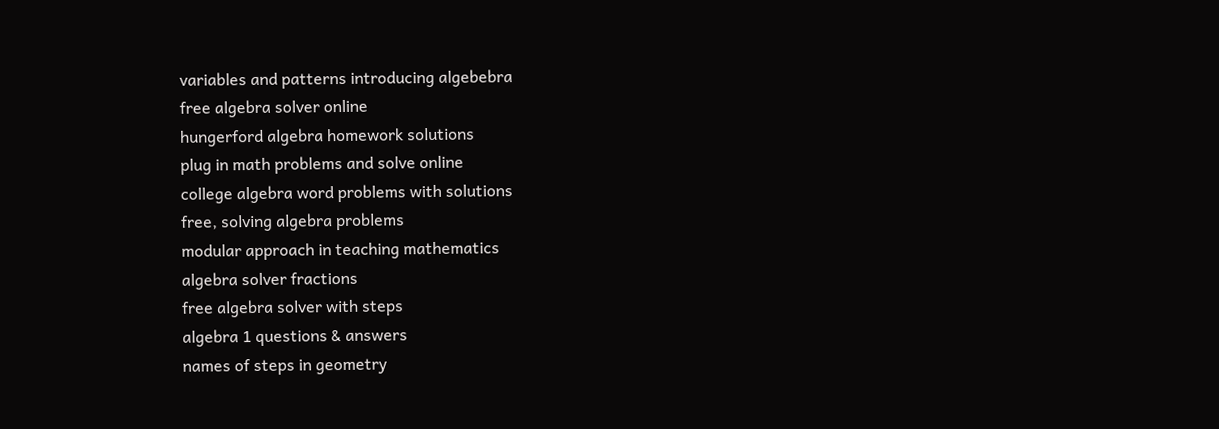variables and patterns introducing algebebra
free algebra solver online
hungerford algebra homework solutions
plug in math problems and solve online
college algebra word problems with solutions
free, solving algebra problems
modular approach in teaching mathematics
algebra solver fractions
free algebra solver with steps
algebra 1 questions & answers
names of steps in geometry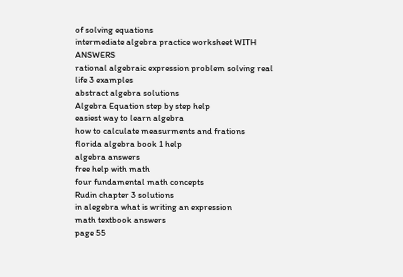of solving equations
intermediate algebra practice worksheet WITH ANSWERS
rational algebraic expression problem solving real life 3 examples
abstract algebra solutions
Algebra Equation step by step help
easiest way to learn algebra
how to calculate measurments and frations
florida algebra book 1 help
algebra answers
free help with math
four fundamental math concepts
Rudin chapter 3 solutions
in alegebra what is writing an expression
math textbook answers
page 55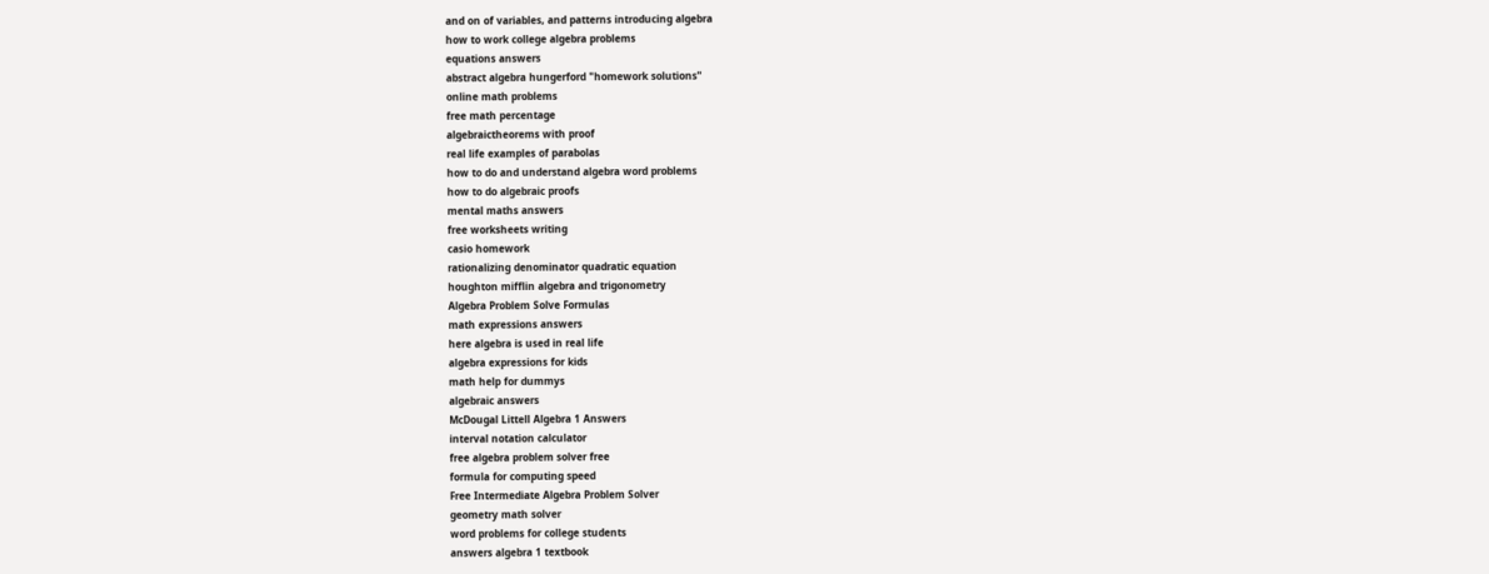and on of variables, and patterns introducing algebra
how to work college algebra problems
equations answers
abstract algebra hungerford "homework solutions"
online math problems
free math percentage
algebraictheorems with proof
real life examples of parabolas
how to do and understand algebra word problems
how to do algebraic proofs
mental maths answers
free worksheets writing
casio homework
rationalizing denominator quadratic equation
houghton mifflin algebra and trigonometry
Algebra Problem Solve Formulas
math expressions answers
here algebra is used in real life
algebra expressions for kids
math help for dummys
algebraic answers
McDougal Littell Algebra 1 Answers
interval notation calculator
free algebra problem solver free
formula for computing speed
Free Intermediate Algebra Problem Solver
geometry math solver
word problems for college students
answers algebra 1 textbook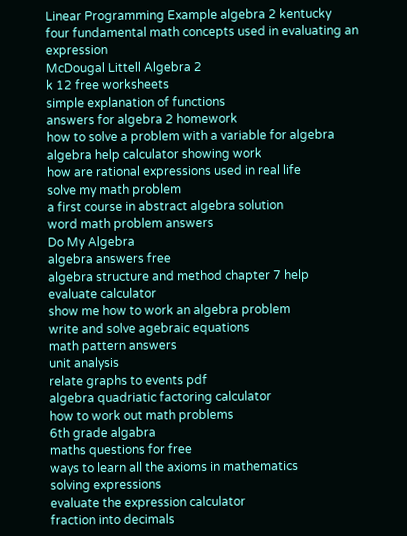Linear Programming Example algebra 2 kentucky
four fundamental math concepts used in evaluating an expression
McDougal Littell Algebra 2
k 12 free worksheets
simple explanation of functions
answers for algebra 2 homework
how to solve a problem with a variable for algebra
algebra help calculator showing work
how are rational expressions used in real life
solve my math problem
a first course in abstract algebra solution
word math problem answers
Do My Algebra
algebra answers free
algebra structure and method chapter 7 help
evaluate calculator
show me how to work an algebra problem
write and solve agebraic equations
math pattern answers
unit analysis
relate graphs to events pdf
algebra quadriatic factoring calculator
how to work out math problems
6th grade algabra
maths questions for free
ways to learn all the axioms in mathematics
solving expressions
evaluate the expression calculator
fraction into decimals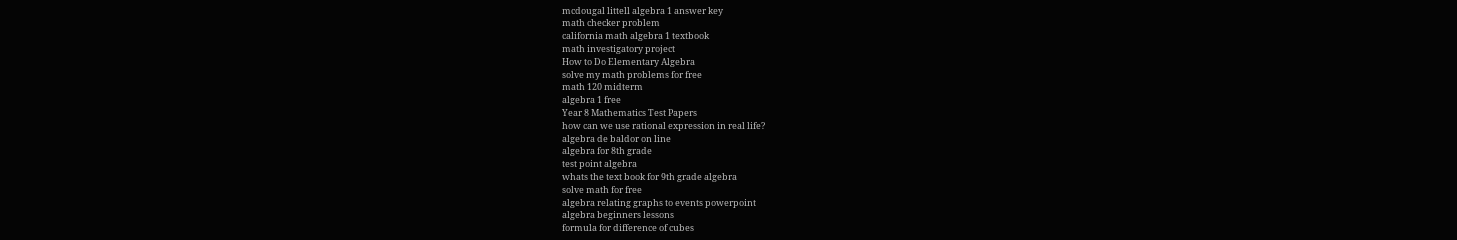mcdougal littell algebra 1 answer key
math checker problem
california math algebra 1 textbook
math investigatory project
How to Do Elementary Algebra
solve my math problems for free
math 120 midterm
algebra 1 free
Year 8 Mathematics Test Papers
how can we use rational expression in real life?
algebra de baldor on line
algebra for 8th grade
test point algebra
whats the text book for 9th grade algebra
solve math for free
algebra relating graphs to events powerpoint
algebra beginners lessons
formula for difference of cubes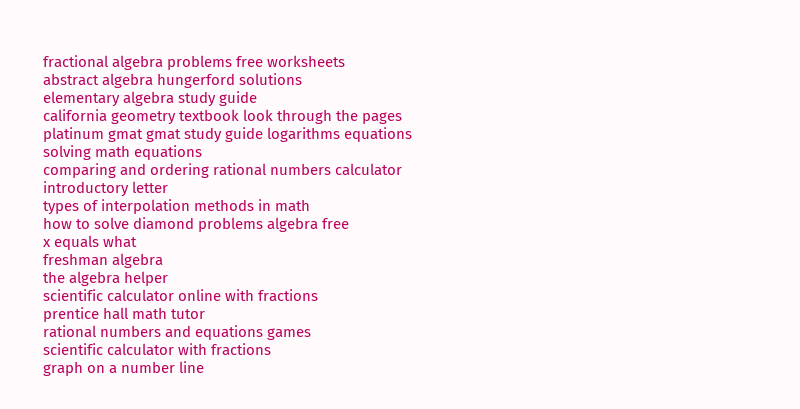fractional algebra problems free worksheets
abstract algebra hungerford solutions
elementary algebra study guide
california geometry textbook look through the pages
platinum gmat gmat study guide logarithms equations
solving math equations
comparing and ordering rational numbers calculator
introductory letter
types of interpolation methods in math
how to solve diamond problems algebra free
x equals what
freshman algebra
the algebra helper
scientific calculator online with fractions
prentice hall math tutor
rational numbers and equations games
scientific calculator with fractions
graph on a number line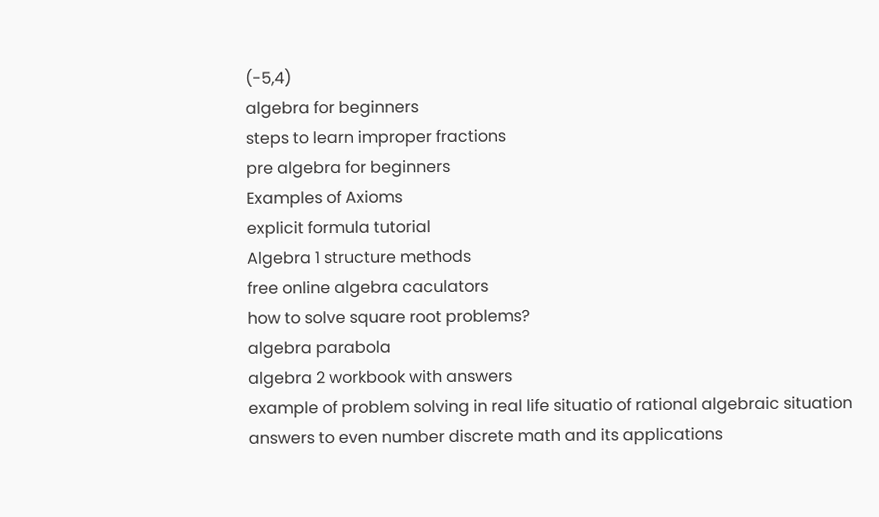(-5,4)
algebra for beginners
steps to learn improper fractions
pre algebra for beginners
Examples of Axioms
explicit formula tutorial
Algebra 1 structure methods
free online algebra caculators
how to solve square root problems?
algebra parabola
algebra 2 workbook with answers
example of problem solving in real life situatio of rational algebraic situation
answers to even number discrete math and its applications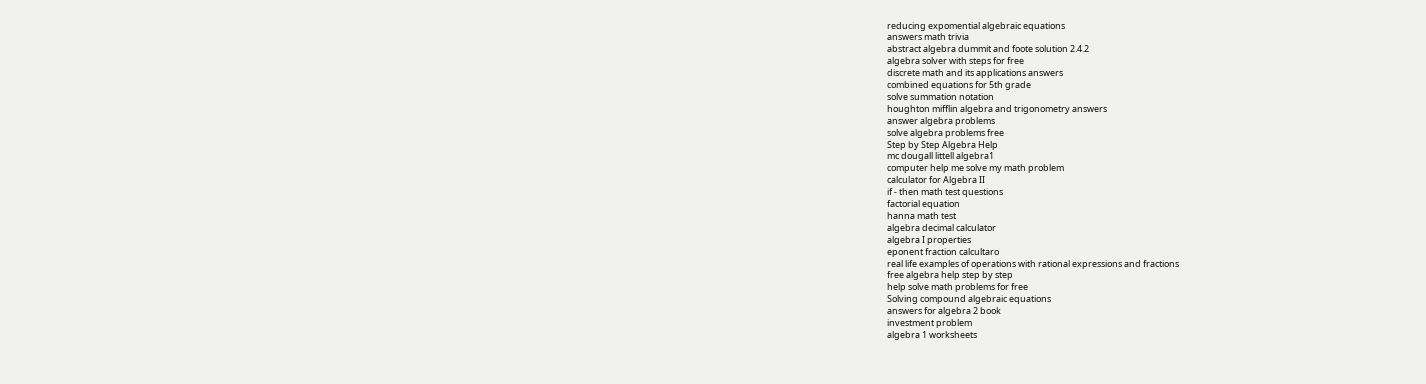reducing expomential algebraic equations
answers math trivia
abstract algebra dummit and foote solution 2.4.2
algebra solver with steps for free
discrete math and its applications answers
combined equations for 5th grade
solve summation notation
houghton mifflin algebra and trigonometry answers
answer algebra problems
solve algebra problems free
Step by Step Algebra Help
mc dougall littell algebra1
computer help me solve my math problem
calculator for Algebra II
if - then math test questions
factorial equation
hanna math test
algebra decimal calculator
algebra I properties
eponent fraction calcultaro
real life examples of operations with rational expressions and fractions
free algebra help step by step
help solve math problems for free
Solving compound algebraic equations
answers for algebra 2 book
investment problem
algebra 1 worksheets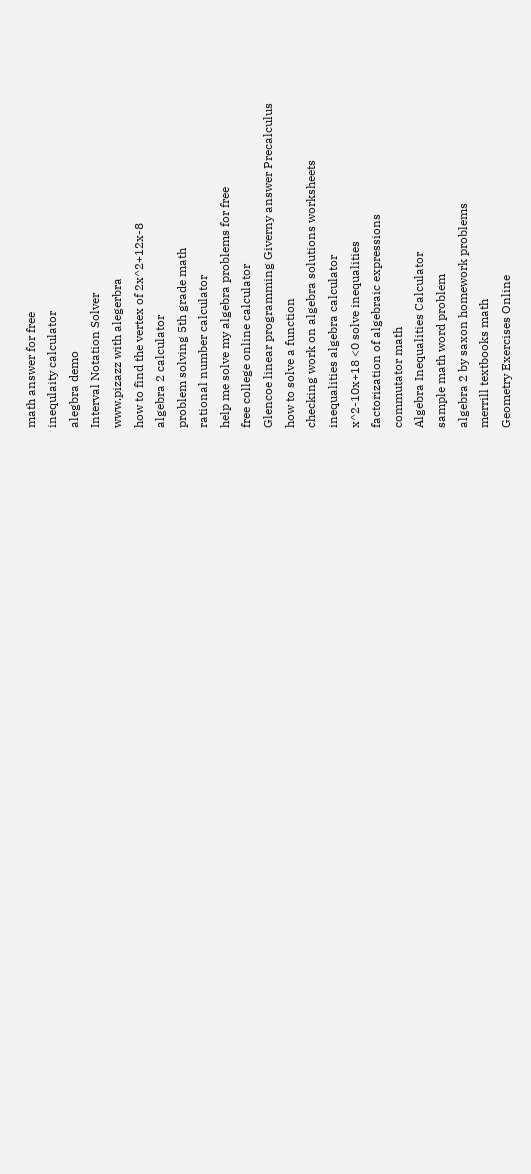math answer for free
inequlaity calculator
alegbra demo
Interval Notation Solver
www.pizazz with alegerbra
how to find the vertex of 2x^2+12x-8
algebra 2 calculator
problem solving 5th grade math
rational number calculator
help me solve my algebra problems for free
free college online calculator
Glencoe linear programming Giverny answer Precalculus
how to solve a function
checking work on algebra solutions worksheets
inequalities algebra calculator
x^2-10x+18 <0 solve inequalities
factorization of algebraic expressions
commutator math
Algebra Inequalities Calculator
sample math word problem
algebra 2 by saxon homework problems
merrill textbooks math
Geometry Exercises Online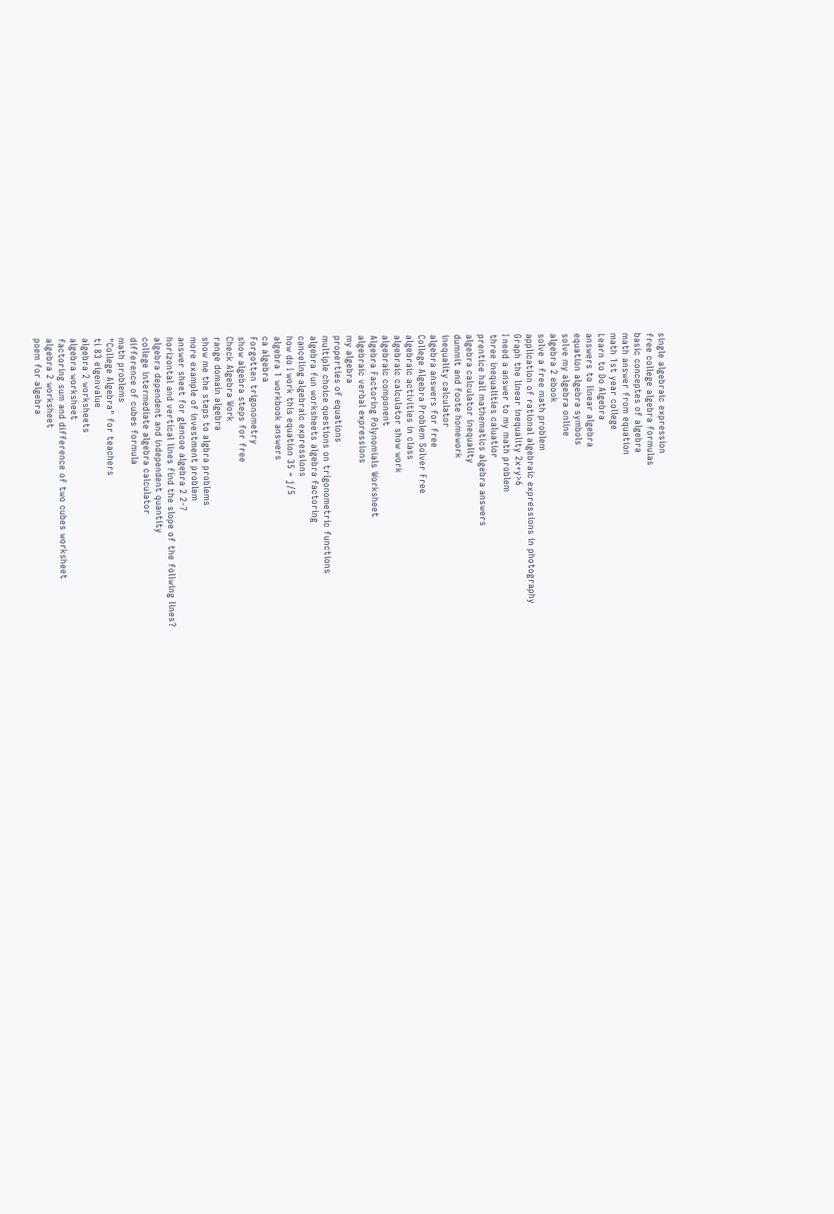single algebraic expression
free college algebra formulas
basic conceptes of algebra
math answer from equation
math 1st year college
Learn to Do Algebra
answers to linear algebra
equation algebra symbols
solve my algebra online
algebra 2 ebook
solve a free math problem
application of rational algebraic expressions in photography
Graph the linear inequality 2x+y>6
I need a answer to my math problem
three inequalities caluatior
prentice hall mathematics algebra answers
algebra calculator inequality
dummit and foote homework
inequality calculator
algebra answers for free
College Algebra Problem Solver Free
algebraic activities in class
algebraic calculator show work
algebraic component
Algebra Factoring Polynomials Worksheet
algebraic verbal expressions
my algebra
properties of equations
multiple choice questions on trigonometric functions
algebra fun worksheets algebra factoring
canceling algebraic expressions
how do I work this equation 35 = j/5
algebra 1 workbook answers
ca algebra
Forgotten trigonometry
show algebra steps for free
Check Algebra Work
range domain algebra
show me the steps to algbra problems
more example of investment problem
answer sheet for glencoe algebra 2 2-7
horizontal and vertical lines find the slope of the follwing lines?
algebra dependent and independent quantity
college intermediate algebra calculator
difference of cubes formula
math problems
"College Algebra" for teachers
ti 83 eigenvalue
algebra 2 worksheets
algebra worksheet
factoring sum and difference of two cubes worksheet
algebra 2 worksheet
poem for algebra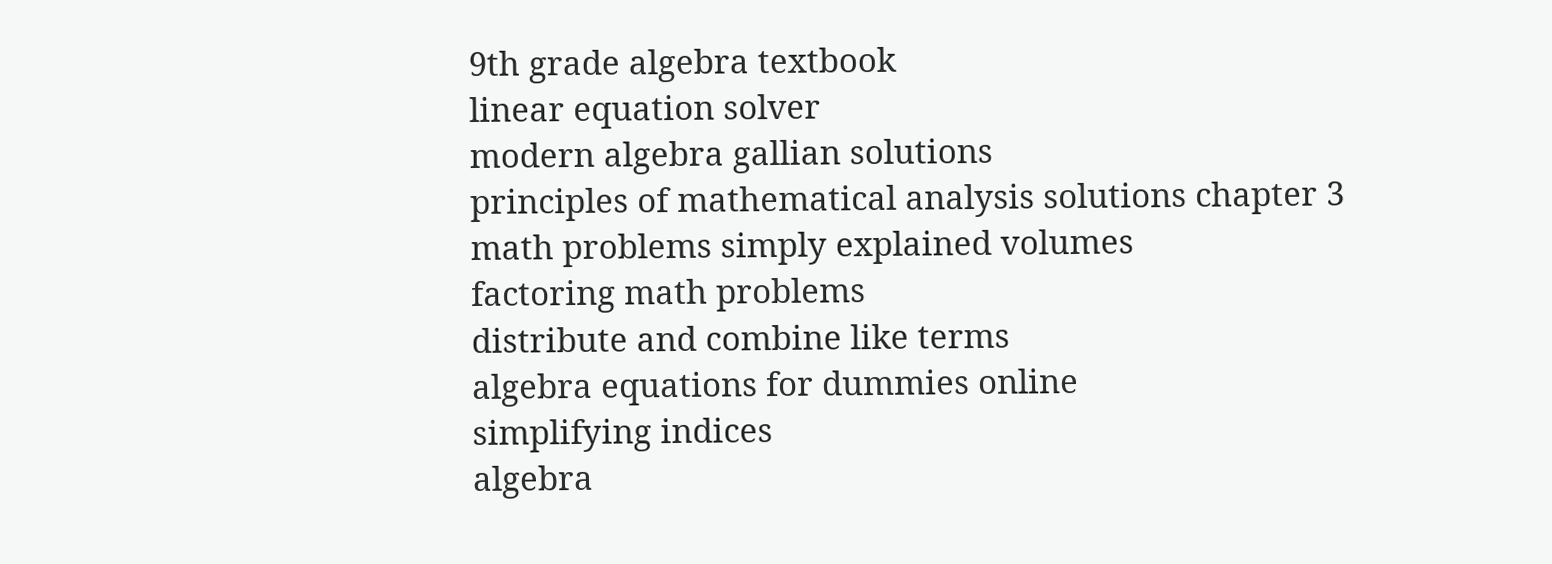9th grade algebra textbook
linear equation solver
modern algebra gallian solutions
principles of mathematical analysis solutions chapter 3
math problems simply explained volumes
factoring math problems
distribute and combine like terms
algebra equations for dummies online
simplifying indices
algebra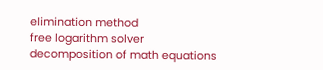elimination method
free logarithm solver
decomposition of math equations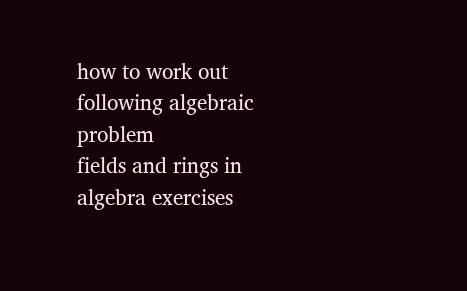how to work out following algebraic problem
fields and rings in algebra exercises